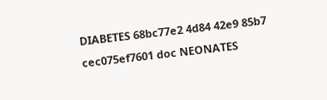DIABETES 68bc77e2 4d84 42e9 85b7 cec075ef7601 doc NEONATES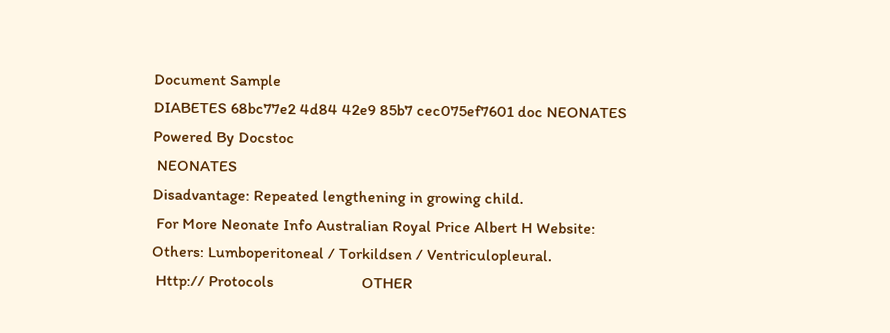Document Sample
DIABETES 68bc77e2 4d84 42e9 85b7 cec075ef7601 doc NEONATES Powered By Docstoc
 NEONATES                                                                                             Disadvantage: Repeated lengthening in growing child.
 For More Neonate Info Australian Royal Price Albert H Website:                          Others: Lumboperitoneal / Torkildsen / Ventriculopleural.
 Http:// Protocols                      OTHER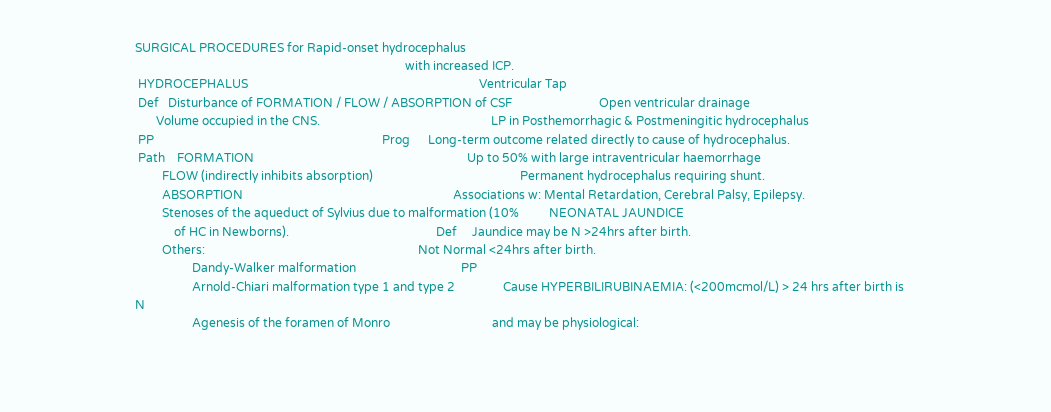SURGICAL PROCEDURES for Rapid-onset hydrocephalus
                                                                                          with increased ICP.
 HYDROCEPHALUS                                                                             Ventricular Tap
 Def   Disturbance of FORMATION / FLOW / ABSORPTION of CSF                             Open ventricular drainage
       Volume occupied in the CNS.                                                         LP in Posthemorrhagic & Postmeningitic hydrocephalus
 PP                                                                            Prog      Long-term outcome related directly to cause of hydrocephalus.
 Path    FORMATION                                                                       Up to 50% with large intraventricular haemorrhage
         FLOW (indirectly inhibits absorption)                                                 Permanent hydrocephalus requiring shunt.
         ABSORPTION                                                                      Associations w: Mental Retardation, Cerebral Palsy, Epilepsy.
         Stenoses of the aqueduct of Sylvius due to malformation (10%          NEONATAL JAUNDICE
             of HC in Newborns).                                                 Def     Jaundice may be N >24hrs after birth.
         Others:                                                                       Not Normal <24hrs after birth.
                   Dandy-Walker malformation                                   PP
                   Arnold-Chiari malformation type 1 and type 2                Cause HYPERBILIRUBINAEMIA: (<200mcmol/L) > 24 hrs after birth is N
                   Agenesis of the foramen of Monro                                  and may be physiological: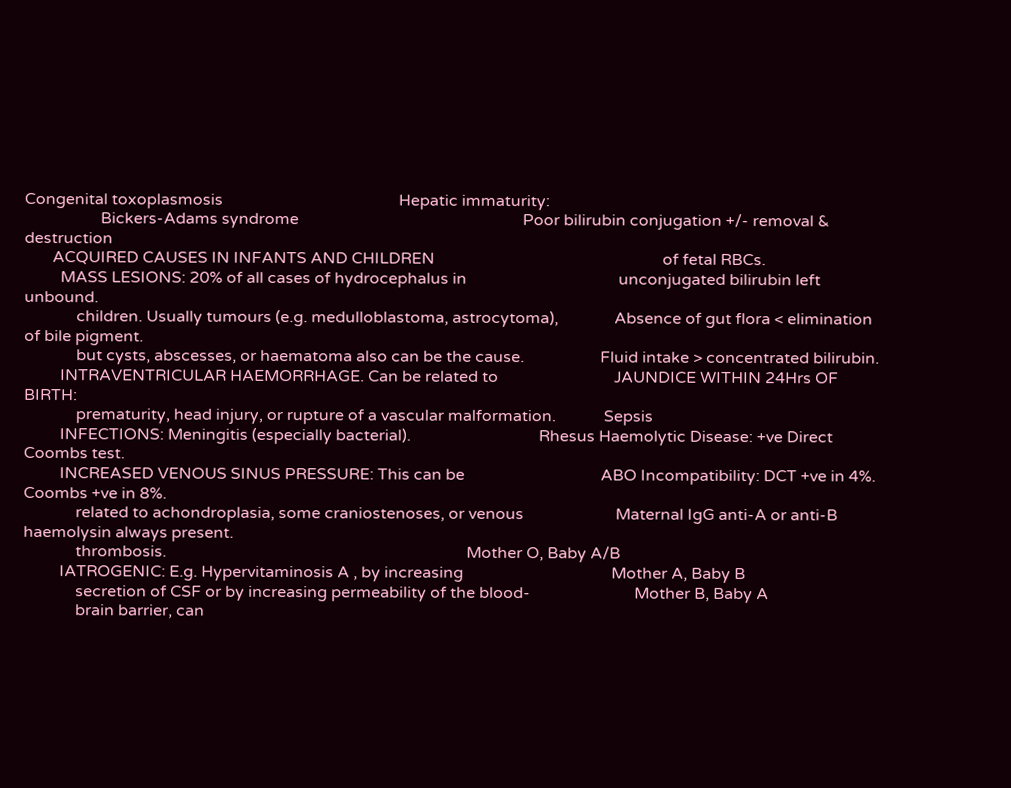Congenital toxoplasmosis                                            Hepatic immaturity:
                   Bickers-Adams syndrome                                                        Poor bilirubin conjugation +/- removal & destruction
       ACQUIRED CAUSES IN INFANTS AND CHILDREN                                                         of fetal RBCs.
         MASS LESIONS: 20% of all cases of hydrocephalus in                                      unconjugated bilirubin left unbound.
             children. Usually tumours (e.g. medulloblastoma, astrocytoma),              Absence of gut flora < elimination of bile pigment.
             but cysts, abscesses, or haematoma also can be the cause.                   Fluid intake > concentrated bilirubin.
         INTRAVENTRICULAR HAEMORRHAGE. Can be related to                             JAUNDICE WITHIN 24Hrs OF BIRTH:
             prematurity, head injury, or rupture of a vascular malformation.            Sepsis
         INFECTIONS: Meningitis (especially bacterial).                                Rhesus Haemolytic Disease: +ve Direct Coombs test.
         INCREASED VENOUS SINUS PRESSURE: This can be                                  ABO Incompatibility: DCT +ve in 4%. Coombs +ve in 8%.
             related to achondroplasia, some craniostenoses, or venous                       Maternal IgG anti-A or anti-B haemolysin always present.
             thrombosis.                                                                           Mother O, Baby A/B
         IATROGENIC: E.g. Hypervitaminosis A , by increasing                                     Mother A, Baby B
             secretion of CSF or by increasing permeability of the blood-                          Mother B, Baby A
             brain barrier, can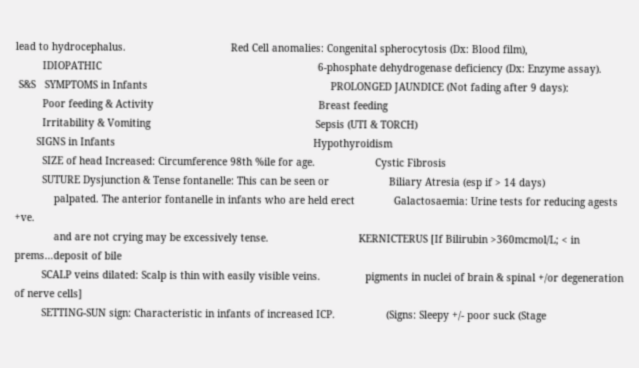lead to hydrocephalus.                                   Red Cell anomalies: Congenital spherocytosis (Dx: Blood film),
         IDIOPATHIC                                                                        6-phosphate dehydrogenase deficiency (Dx: Enzyme assay).
 S&S   SYMPTOMS in Infants                                                             PROLONGED JAUNDICE (Not fading after 9 days):
         Poor feeding & Activity                                                       Breast feeding
         Irritability & Vomiting                                                       Sepsis (UTI & TORCH)
       SIGNS in Infants                                                                  Hypothyroidism
         SIZE of head Increased: Circumference 98th %ile for age.                    Cystic Fibrosis
         SUTURE Dysjunction & Tense fontanelle: This can be seen or                    Biliary Atresia (esp if > 14 days)
             palpated. The anterior fontanelle in infants who are held erect             Galactosaemia: Urine tests for reducing agests +ve.
             and are not crying may be excessively tense.                              KERNICTERUS [If Bilirubin >360mcmol/L; < in prems…deposit of bile
         SCALP veins dilated: Scalp is thin with easily visible veins.               pigments in nuclei of brain & spinal +/or degeneration of nerve cells]
         SETTING-SUN sign: Characteristic in infants of increased ICP.                 (Signs: Sleepy +/- poor suck (Stage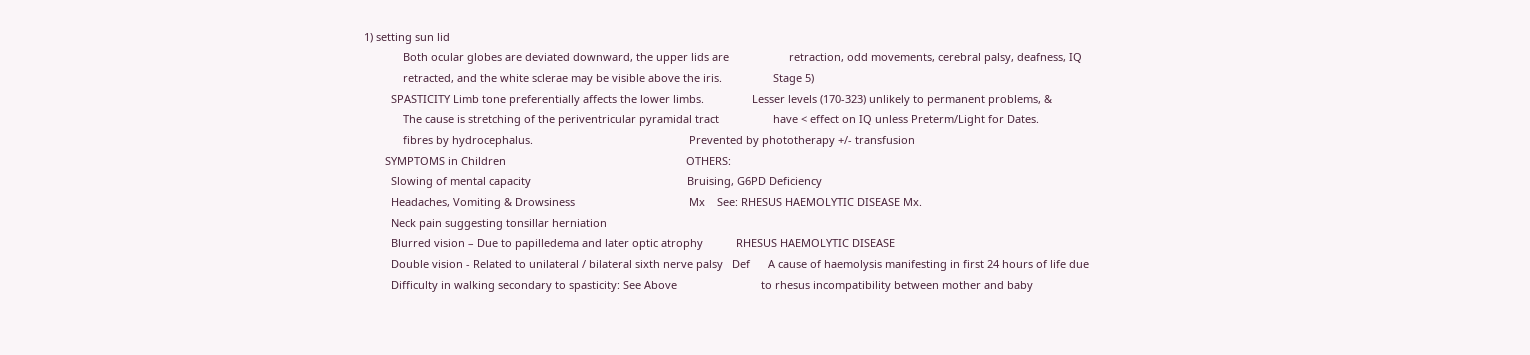1) setting sun lid
             Both ocular globes are deviated downward, the upper lids are                    retraction, odd movements, cerebral palsy, deafness, IQ
             retracted, and the white sclerae may be visible above the iris.                 Stage 5)
         SPASTICITY Limb tone preferentially affects the lower limbs.                Lesser levels (170-323) unlikely to permanent problems, &
             The cause is stretching of the periventricular pyramidal tract                  have < effect on IQ unless Preterm/Light for Dates.
             fibres by hydrocephalus.                                                    Prevented by phototherapy +/- transfusion
       SYMPTOMS in Children                                                            OTHERS:
         Slowing of mental capacity                                                    Bruising, G6PD Deficiency
         Headaches, Vomiting & Drowsiness                                      Mx    See: RHESUS HAEMOLYTIC DISEASE Mx.
         Neck pain suggesting tonsillar herniation
         Blurred vision – Due to papilledema and later optic atrophy           RHESUS HAEMOLYTIC DISEASE
         Double vision - Related to unilateral / bilateral sixth nerve palsy   Def      A cause of haemolysis manifesting in first 24 hours of life due
         Difficulty in walking secondary to spasticity: See Above                            to rhesus incompatibility between mother and baby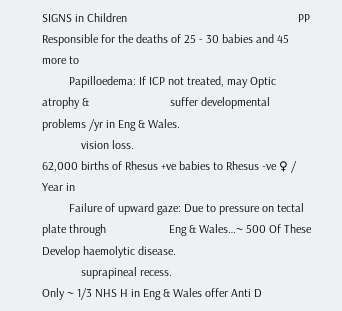SIGNS in Children                                                         PP       Responsible for the deaths of 25 - 30 babies and 45 more to
         Papilloedema: If ICP not treated, may Optic atrophy &                           suffer developmental problems /yr in Eng & Wales.
             vision loss.                                                                 62,000 births of Rhesus +ve babies to Rhesus -ve ♀ / Year in
         Failure of upward gaze: Due to pressure on tectal plate through                     Eng & Wales…~ 500 Of These Develop haemolytic disease.
             suprapineal recess.                                                          Only ~ 1/3 NHS H in Eng & Wales offer Anti D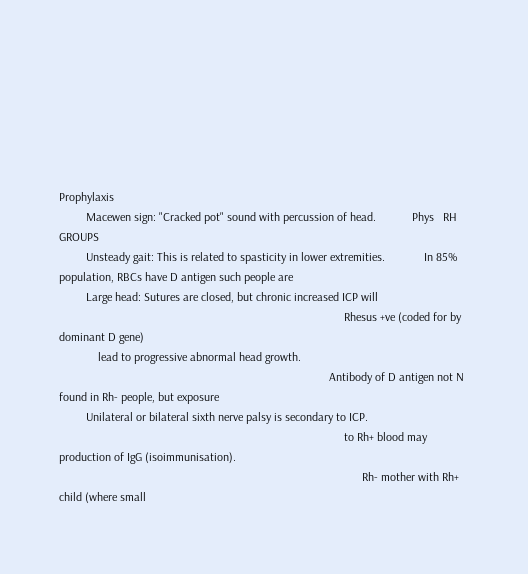Prophylaxis
         Macewen sign: "Cracked pot" sound with percussion of head.            Phys   RH GROUPS
         Unsteady gait: This is related to spasticity in lower extremities.             In 85% population, RBCs have D antigen such people are
         Large head: Sutures are closed, but chronic increased ICP will
                                                                                               Rhesus +ve (coded for by dominant D gene)
             lead to progressive abnormal head growth.
                                                                                          Antibody of D antigen not N found in Rh- people, but exposure
         Unilateral or bilateral sixth nerve palsy is secondary to ICP.
                                                                                               to Rh+ blood may production of IgG (isoimmunisation).
                                                                                                     Rh- mother with Rh+ child (where small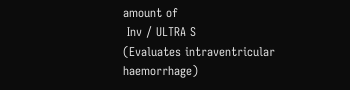amount of
 Inv / ULTRA S           (Evaluates intraventricular haemorrhage)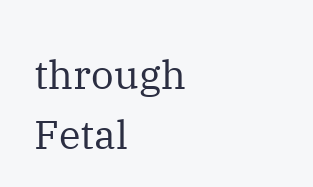through                                Fetal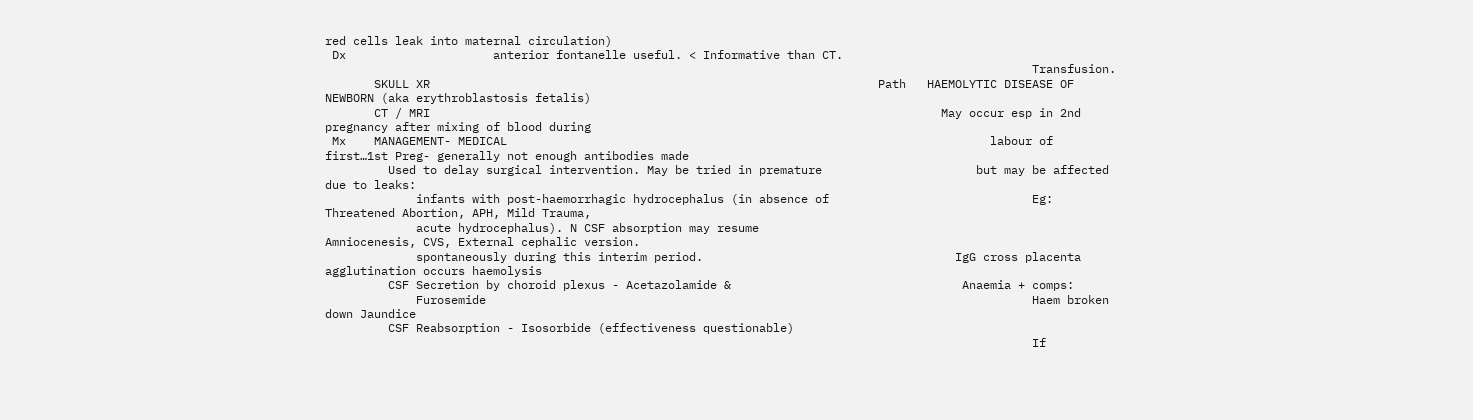red cells leak into maternal circulation)
 Dx                     anterior fontanelle useful. < Informative than CT.
                                                                                                     Transfusion.
       SKULL XR                                                                Path   HAEMOLYTIC DISEASE OF NEWBORN (aka erythroblastosis fetalis)
       CT / MRI                                                                         May occur esp in 2nd pregnancy after mixing of blood during
 Mx    MANAGEMENT- MEDICAL                                                                     labour of first…1st Preg- generally not enough antibodies made
         Used to delay surgical intervention. May be tried in premature                      but may be affected due to leaks:
             infants with post-haemorrhagic hydrocephalus (in absence of                             Eg: Threatened Abortion, APH, Mild Trauma,
             acute hydrocephalus). N CSF absorption may resume                                           Amniocenesis, CVS, External cephalic version.
             spontaneously during this interim period.                                    IgG cross placenta agglutination occurs haemolysis
         CSF Secretion by choroid plexus - Acetazolamide &                                 Anaemia + comps:
             Furosemide                                                                              Haem broken down Jaundice
         CSF Reabsorption - Isosorbide (effectiveness questionable)
                                                                                                     If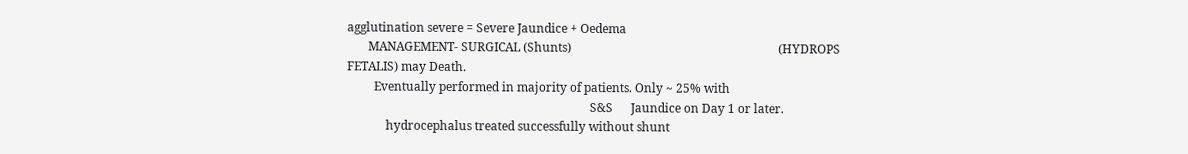agglutination severe = Severe Jaundice + Oedema
       MANAGEMENT- SURGICAL (Shunts)                                                                     (HYDROPS FETALIS) may Death.
         Eventually performed in majority of patients. Only ~ 25% with
                                                                                 S&S      Jaundice on Day 1 or later.
             hydrocephalus treated successfully without shunt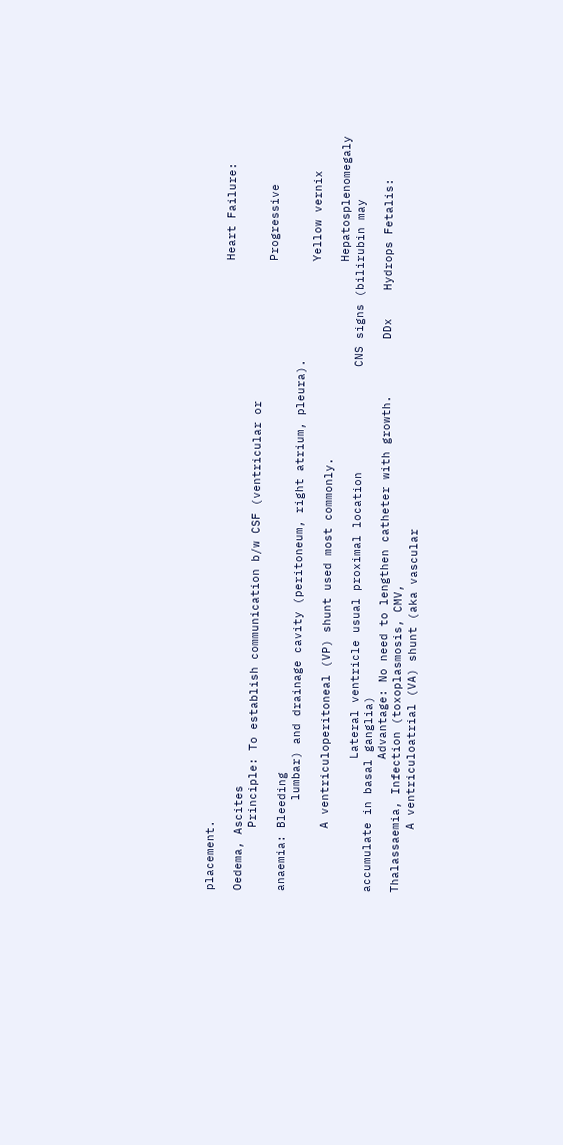placement.
                                                                                          Heart Failure: Oedema, Ascites
         Principle: To establish communication b/w CSF (ventricular or
                                                                                          Progressive anaemia: Bleeding
             lumbar) and drainage cavity (peritoneum, right atrium, pleura).
                                                                                          Yellow vernix
         A ventriculoperitoneal (VP) shunt used most commonly.
                                                                                          Hepatosplenomegaly
                   Lateral ventricle usual proximal location               CNS signs (bilirubin may accumulate in basal ganglia)
                   Advantage: No need to lengthen catheter with growth.        DDx    Hydrops Fetalis: Thalassaemia, Infection (toxoplasmosis, CMV,
         A ventriculoatrial (VA) shunt (aka vascular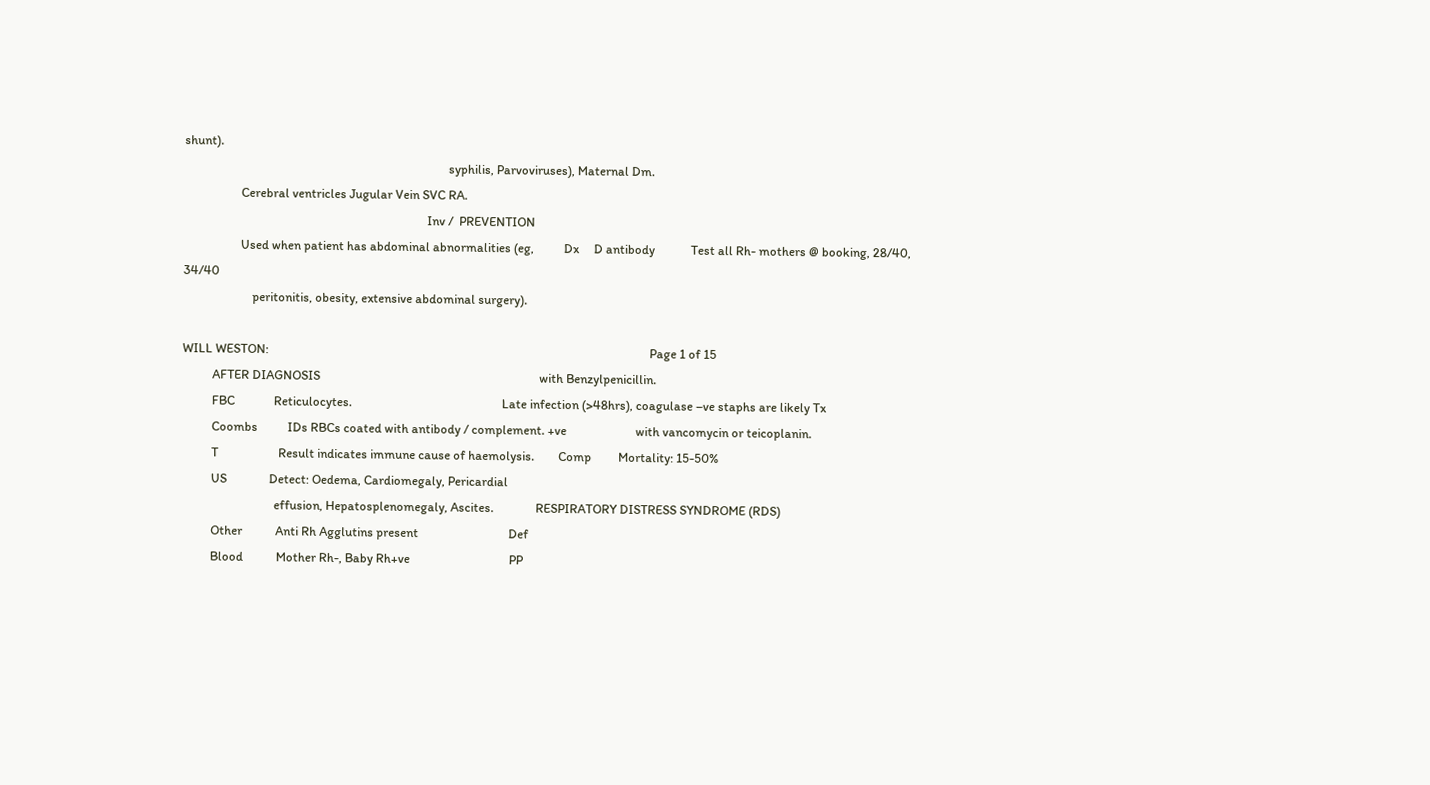shunt).
                                                                                        syphilis, Parvoviruses), Maternal Dm.
                   Cerebral ventricles Jugular Vein SVC RA.
                                                                                 Inv /  PREVENTION
                   Used when patient has abdominal abnormalities (eg,          Dx     D antibody            Test all Rh- mothers @ booking, 28/40, 34/40
                       peritonitis, obesity, extensive abdominal surgery).

WILL WESTON:                                                                                                                               Page 1 of 15
          AFTER DIAGNOSIS                                                                         with Benzylpenicillin.
          FBC             Reticulocytes.                                                  Late infection (>48hrs), coagulase –ve staphs are likely Tx
          Coombs          IDs RBCs coated with antibody / complement. +ve                       with vancomycin or teicoplanin.
          T                    Result indicates immune cause of haemolysis.        Comp         Mortality: 15-50%
          US              Detect: Oedema, Cardiomegaly, Pericardial
                               effusion, Hepatosplenomegaly, Ascites.              RESPIRATORY DISTRESS SYNDROME (RDS)
          Other           Anti Rh Agglutins present                              Def
          Blood           Mother Rh-, Baby Rh+ve                                 PP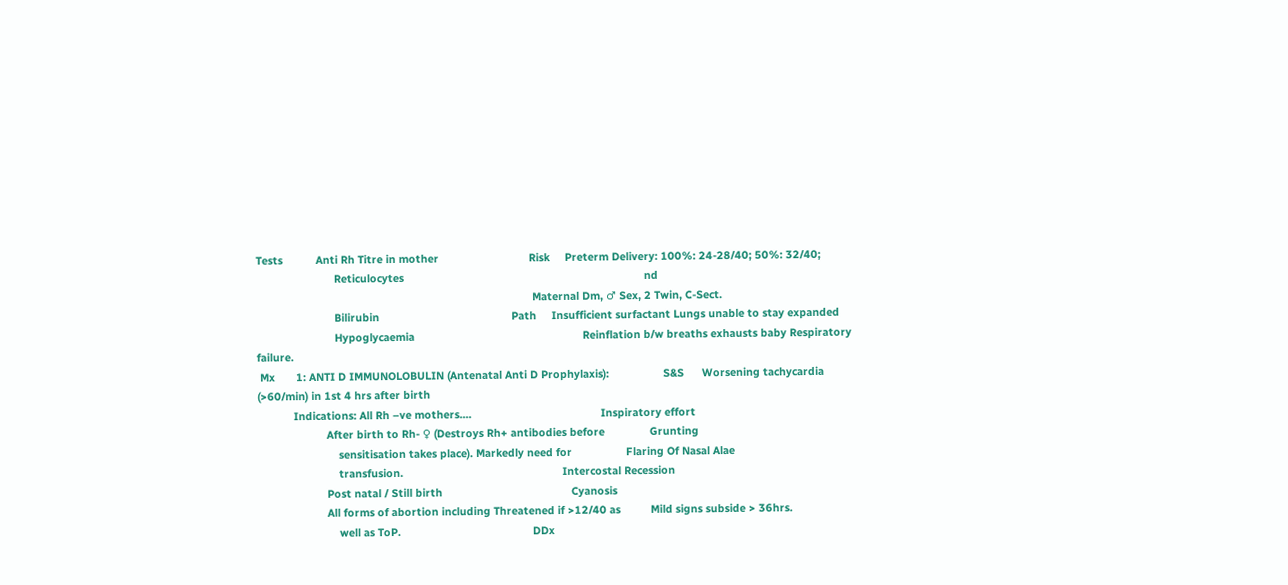Tests           Anti Rh Titre in mother                              Risk     Preterm Delivery: 100%: 24-28/40; 50%: 32/40;
                          Reticulocytes                                                                                nd
                                                                                            Maternal Dm, ♂ Sex, 2 Twin, C-Sect.
                          Bilirubin                                            Path     Insufficient surfactant Lungs unable to stay expanded
                          Hypoglycaemia                                                        Reinflation b/w breaths exhausts baby Respiratory failure.
 Mx       1: ANTI D IMMUNOLOBULIN (Antenatal Anti D Prophylaxis):                  S&S      Worsening tachycardia (>60/min) in 1st 4 hrs after birth
            Indications: All Rh –ve mothers....                                           Inspiratory effort
                       After birth to Rh- ♀ (Destroys Rh+ antibodies before               Grunting
                           sensitisation takes place). Markedly need for                  Flaring Of Nasal Alae
                           transfusion.                                                     Intercostal Recession
                       Post natal / Still birth                                           Cyanosis
                       All forms of abortion including Threatened if >12/40 as          Mild signs subside > 36hrs.
                           well as ToP.                                            DDx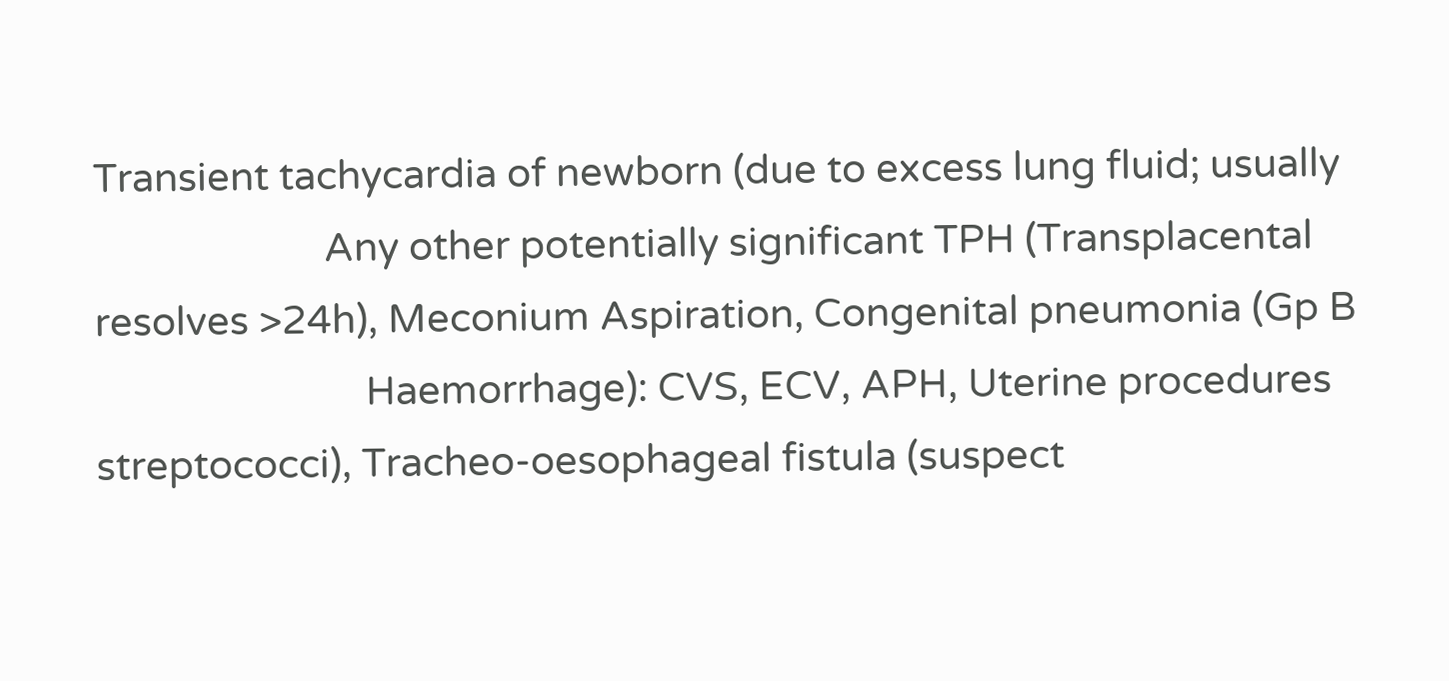Transient tachycardia of newborn (due to excess lung fluid; usually
                       Any other potentially significant TPH (Transplacental            resolves >24h), Meconium Aspiration, Congenital pneumonia (Gp B
                           Haemorrhage): CVS, ECV, APH, Uterine procedures                streptococci), Tracheo-oesophageal fistula (suspect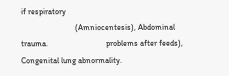if respiratory
                           (Amniocentesis), Abdominal trauma.                             problems after feeds), Congenital lung abnormality.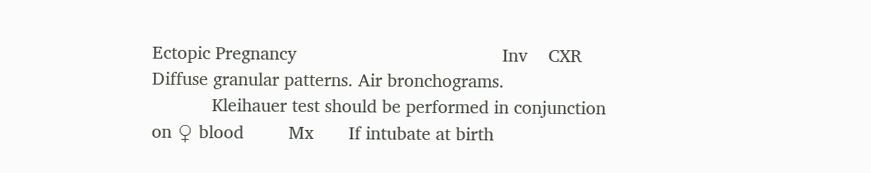Ectopic Pregnancy                                         Inv    CXR              Diffuse granular patterns. Air bronchograms.
            Kleihauer test should be performed in conjunction on ♀ blood         Mx       If intubate at birth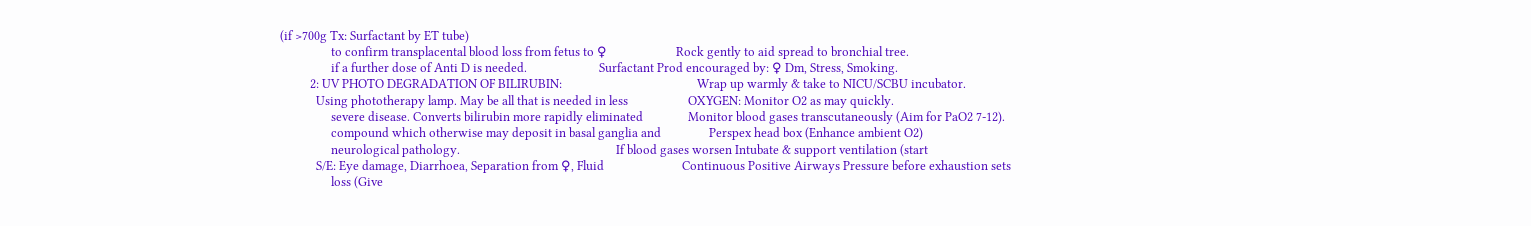(if >700g Tx: Surfactant by ET tube)
                 to confirm transplacental blood loss from fetus to ♀                       Rock gently to aid spread to bronchial tree.
                 if a further dose of Anti D is needed.                        Surfactant Prod encouraged by: ♀ Dm, Stress, Smoking.
          2: UV PHOTO DEGRADATION OF BILIRUBIN:                                             Wrap up warmly & take to NICU/SCBU incubator.
            Using phototherapy lamp. May be all that is needed in less                    OXYGEN: Monitor O2 as may quickly.
                 severe disease. Converts bilirubin more rapidly eliminated               Monitor blood gases transcutaneously (Aim for PaO2 7-12).
                 compound which otherwise may deposit in basal ganglia and                Perspex head box (Enhance ambient O2)
                 neurological pathology.                                                    If blood gases worsen Intubate & support ventilation (start
            S/E: Eye damage, Diarrhoea, Separation from ♀, Fluid                          Continuous Positive Airways Pressure before exhaustion sets
                 loss (Give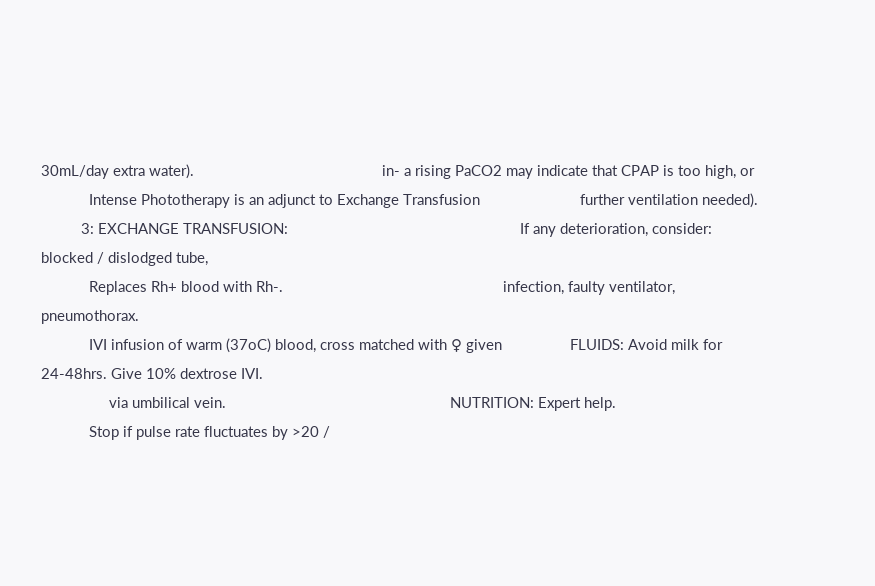30mL/day extra water).                                               in- a rising PaCO2 may indicate that CPAP is too high, or
            Intense Phototherapy is an adjunct to Exchange Transfusion                         further ventilation needed).
          3: EXCHANGE TRANSFUSION:                                                          If any deterioration, consider: blocked / dislodged tube,
            Replaces Rh+ blood with Rh-.                                                       infection, faulty ventilator, pneumothorax.
            IVI infusion of warm (37oC) blood, cross matched with ♀ given                 FLUIDS: Avoid milk for 24-48hrs. Give 10% dextrose IVI.
                 via umbilical vein.                                                        NUTRITION: Expert help.
            Stop if pulse rate fluctuates by >20 /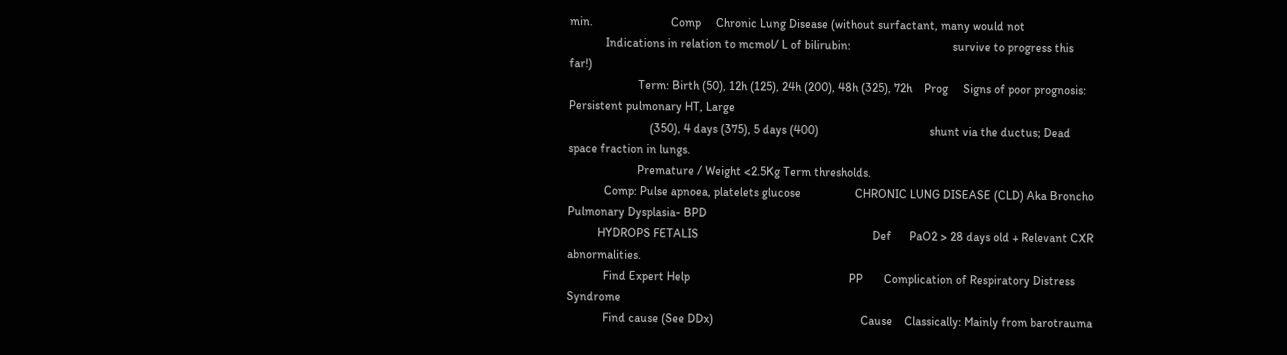min.                          Comp     Chronic Lung Disease (without surfactant, many would not
            Indications in relation to mcmol/ L of bilirubin:                                  survive to progress this far!)
                       Term: Birth (50), 12h (125), 24h (200), 48h (325), 72h    Prog     Signs of poor prognosis: Persistent pulmonary HT, Large
                           (350), 4 days (375), 5 days (400)                                     shunt via the ductus; Dead space fraction in lungs.
                       Premature / Weight <2.5Kg Term thresholds.
            Comp: Pulse apnoea, platelets glucose                  CHRONIC LUNG DISEASE (CLD) Aka Broncho Pulmonary Dysplasia- BPD
          HYDROPS FETALIS                                                          Def      PaO2 > 28 days old + Relevant CXR abnormalities.
            Find Expert Help                                                     PP       Complication of Respiratory Distress Syndrome
            Find cause (See DDx)                                                 Cause    Classically: Mainly from barotrauma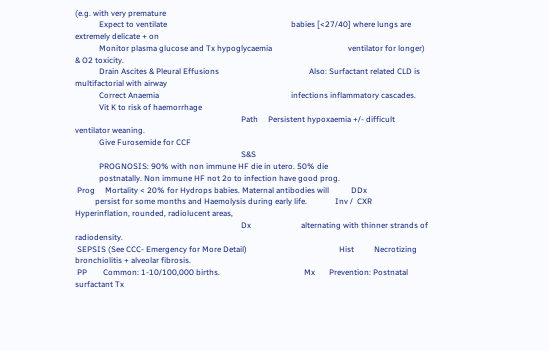(e.g. with very premature
            Expect to ventilate                                                              babies [<27/40] where lungs are extremely delicate + on
            Monitor plasma glucose and Tx hypoglycaemia                                      ventilator for longer) & O2 toxicity.
            Drain Ascites & Pleural Effusions                                             Also: Surfactant related CLD is multifactorial with airway
            Correct Anaemia                                                                  infections inflammatory cascades.
            Vit K to risk of haemorrhage
                                                                                   Path     Persistent hypoxaemia +/- difficult ventilator weaning.
            Give Furosemide for CCF
                                                                                   S&S
            PROGNOSIS: 90% with non immune HF die in utero. 50% die
            postnatally. Non immune HF not 2o to infection have good prog.
 Prog     Mortality < 20% for Hydrops babies. Maternal antibodies will           DDx
          persist for some months and Haemolysis during early life.              Inv /  CXR           Hyperinflation, rounded, radiolucent areas,
                                                                                   Dx                         alternating with thinner strands of radiodensity.
 SEPSIS (See CCC- Emergency for More Detail)                                              Hist          Necrotizing bronchiolitis + alveolar fibrosis.
 PP        Common: 1-10/100,000 births.                                          Mx       Prevention: Postnatal surfactant Tx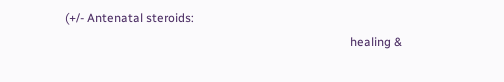(+/- Antenatal steroids:
                                                                                               healing &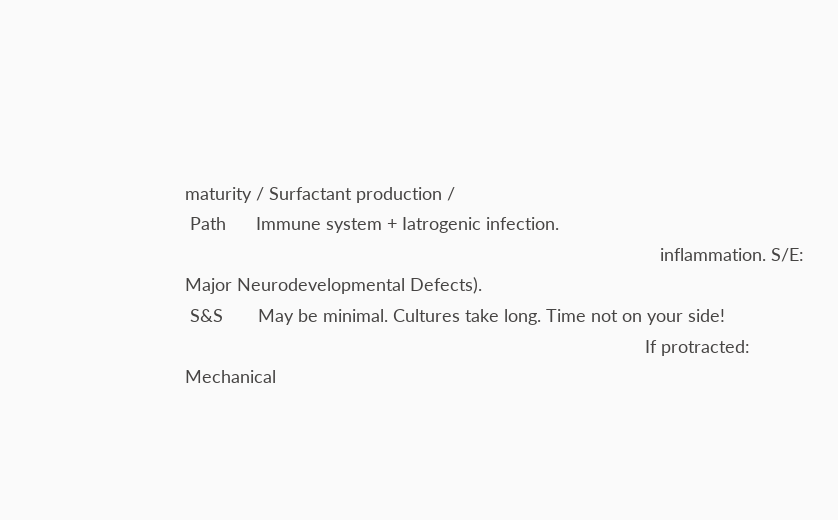maturity / Surfactant production /
 Path      Immune system + Iatrogenic infection.
                                                                                               inflammation. S/E: Major Neurodevelopmental Defects).
 S&S       May be minimal. Cultures take long. Time not on your side!
                                                                                            If protracted: Mechanical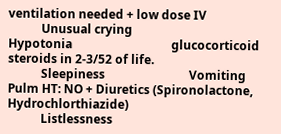ventilation needed + low dose IV
           Unusual crying                        Hypotonia                                 glucocorticoid steroids in 2-3/52 of life.
           Sleepiness                            Vomiting                               Pulm HT: NO + Diuretics (Spironolactone, Hydrochlorthiazide)
           Listlessness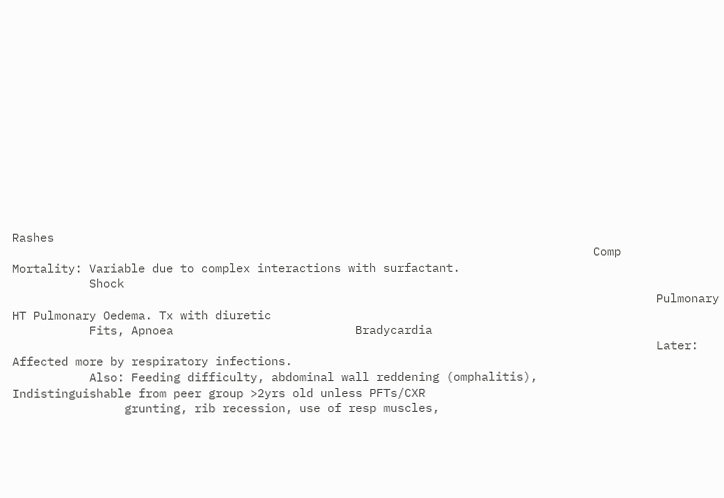Rashes
                                                                                   Comp     Mortality: Variable due to complex interactions with surfactant.
           Shock
                                                                                            Pulmonary HT Pulmonary Oedema. Tx with diuretic
           Fits, Apnoea                          Bradycardia
                                                                                            Later: Affected more by respiratory infections.
           Also: Feeding difficulty, abdominal wall reddening (omphalitis),               Indistinguishable from peer group >2yrs old unless PFTs/CXR
                grunting, rib recession, use of resp muscles,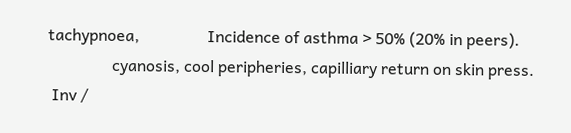tachypnoea,                 Incidence of asthma > 50% (20% in peers).
                cyanosis, cool peripheries, capilliary return on skin press.
 Inv /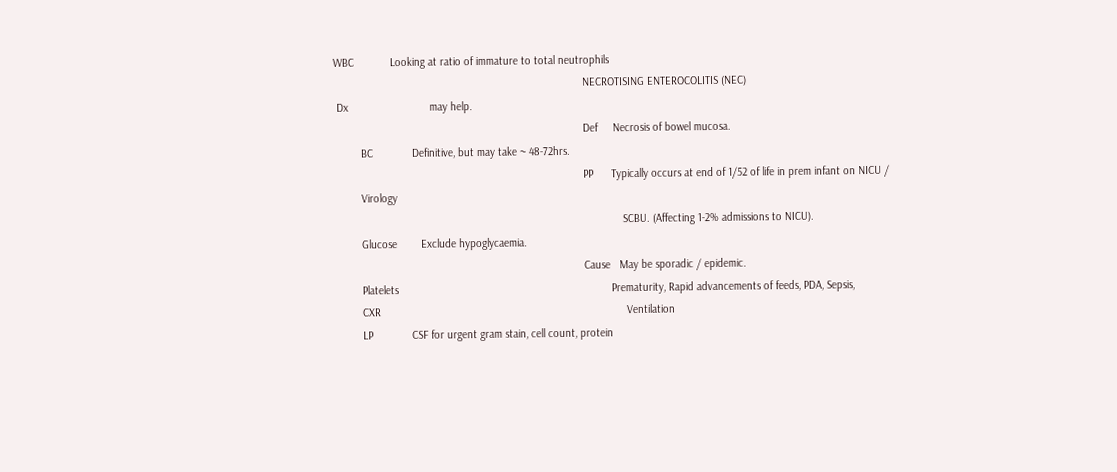WBC            Looking at ratio of immature to total neutrophils
                                                                                   NECROTISING ENTEROCOLITIS (NEC)
 Dx                           may help.
                                                                                   Def     Necrosis of bowel mucosa.
         BC             Definitive, but may take ~ 48-72hrs.
                                                                                   PP      Typically occurs at end of 1/52 of life in prem infant on NICU /
         Virology
                                                                                                SCBU. (Affecting 1-2% admissions to NICU).
         Glucose        Exclude hypoglycaemia.
                                                                                   Cause   May be sporadic / epidemic.
         Platelets                                                                       Prematurity, Rapid advancements of feeds, PDA, Sepsis,
         CXR                                                                                  Ventilation
         LP             CSF for urgent gram stain, cell count, protein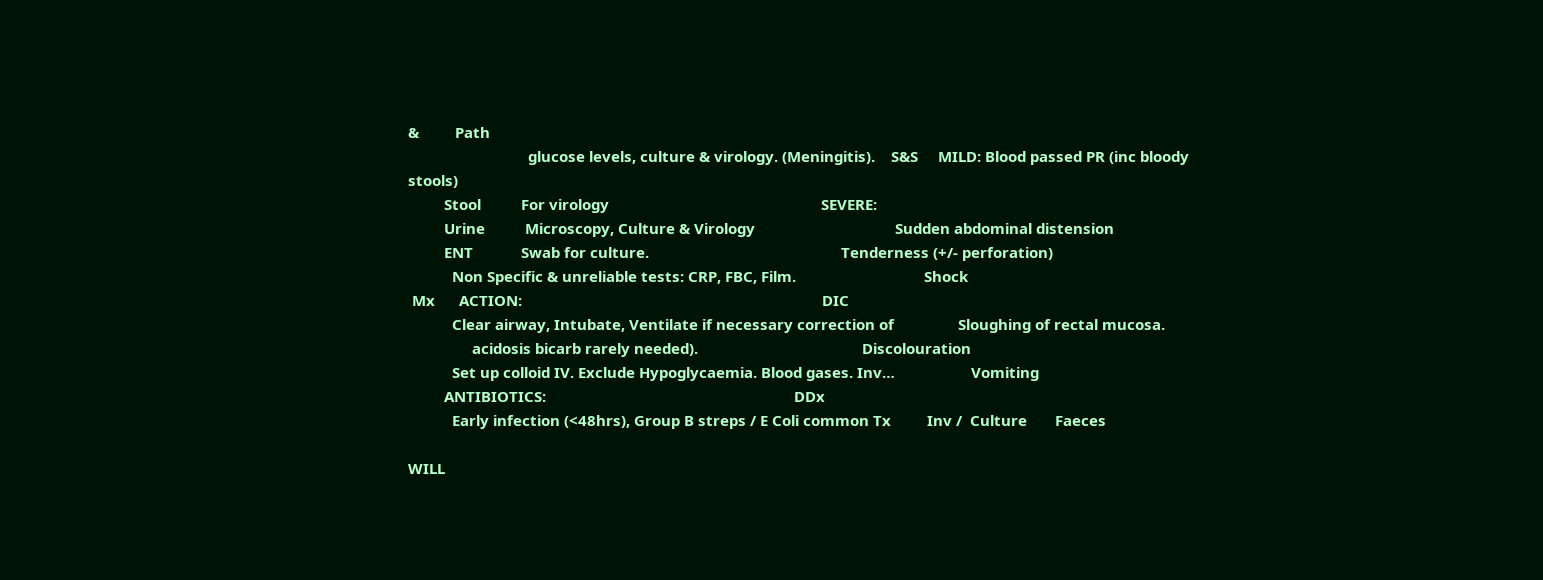&         Path
                              glucose levels, culture & virology. (Meningitis).    S&S     MILD: Blood passed PR (inc bloody stools)
         Stool          For virology                                                     SEVERE:
         Urine          Microscopy, Culture & Virology                                   Sudden abdominal distension
         ENT            Swab for culture.                                                Tenderness (+/- perforation)
           Non Specific & unreliable tests: CRP, FBC, Film.                                Shock
 Mx      ACTION:                                                                           DIC
           Clear airway, Intubate, Ventilate if necessary correction of                Sloughing of rectal mucosa.
                acidosis bicarb rarely needed).                                         Discolouration
           Set up colloid IV. Exclude Hypoglycaemia. Blood gases. Inv…                   Vomiting
         ANTIBIOTICS:                                                              DDx
           Early infection (<48hrs), Group B streps / E Coli common Tx         Inv /  Culture       Faeces

WILL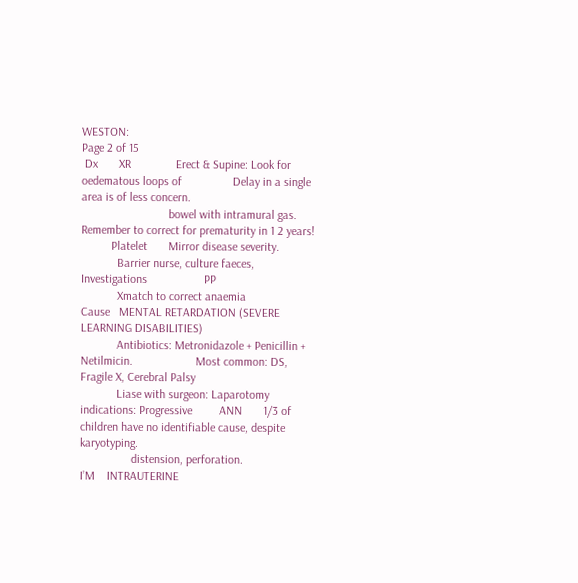WESTON:                                                                                                                                  Page 2 of 15
 Dx       XR               Erect & Supine: Look for oedematous loops of                 Delay in a single area is of less concern.
                             bowel with intramural gas.                                   Remember to correct for prematurity in 1 2 years!
          Platelet       Mirror disease severity.
            Barrier nurse, culture faeces, Investigations                   PP
            Xmatch to correct anaemia                                       Cause   MENTAL RETARDATION (SEVERE LEARNING DISABILITIES)
            Antibiotics: Metronidazole + Penicillin + Netilmicin.                     Most common: DS, Fragile X, Cerebral Palsy
            Liase with surgeon: Laparotomy indications: Progressive         ANN       1/3 of children have no identifiable cause, despite karyotyping.
                 distension, perforation.                                      I’M    INTRAUTERINE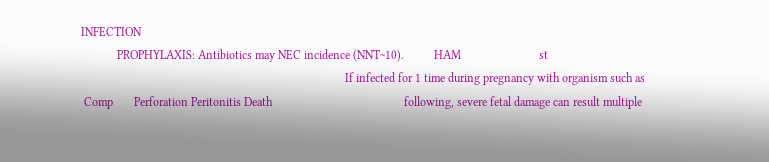INFECTION
            PROPHYLAXIS: Antibiotics may NEC incidence (NNT~10).          HAM                          st
                                                                                        If infected for 1 time during pregnancy with organism such as
 Comp       Perforation Peritonitis Death                                            following, severe fetal damage can result multiple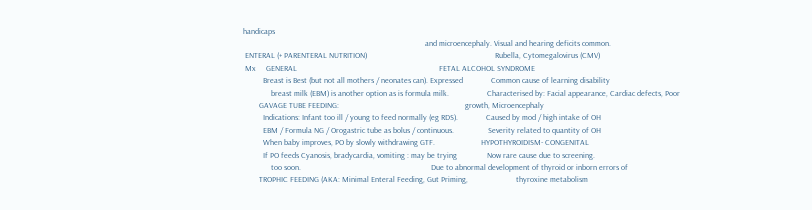handicaps
                                                                                           and microencephaly. Visual and hearing deficits common.
 ENTERAL (+ PARENTERAL NUTRITION)                                                                Rubella, Cytomegalovirus (CMV)
 Mx     GENERAL                                                                       FETAL ALCOHOL SYNDROME
          Breast is Best (but not all mothers / neonates can). Expressed              Common cause of learning disability
              breast milk (EBM) is another option as is formula milk.                   Characterised by: Facial appearance, Cardiac defects, Poor
        GAVAGE TUBE FEEDING:                                                               growth, Microencephaly
          Indications: Infant too ill / young to feed normally (eg RDS).              Caused by mod / high intake of OH
          EBM / Formula NG / Orogastric tube as bolus / continuous.                 Severity related to quantity of OH
          When baby improves, PO by slowly withdrawing GTF.                       HYPOTHYROIDISM- CONGENITAL
          If PO feeds Cyanosis, bradycardia, vomiting : may be trying               Now rare cause due to screening.
              too soon.                                                                 Due to abnormal development of thyroid or inborn errors of
        TROPHIC FEEDING (AKA: Minimal Enteral Feeding, Gut Priming,                        thyroxine metabolism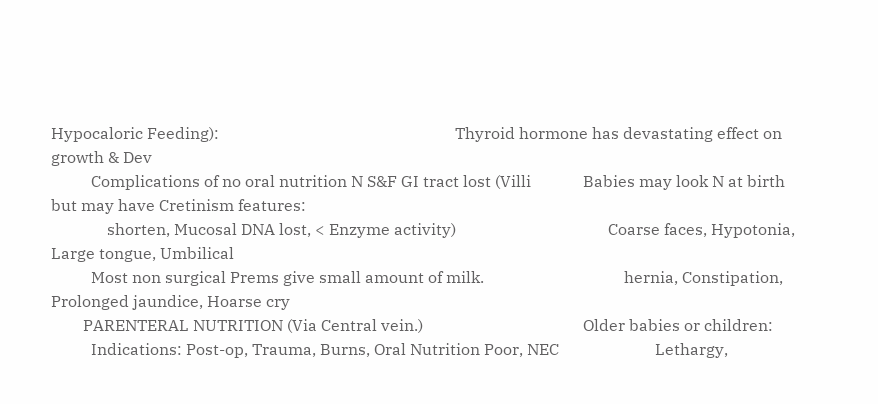Hypocaloric Feeding):                                                           Thyroid hormone has devastating effect on growth & Dev
          Complications of no oral nutrition N S&F GI tract lost (Villi             Babies may look N at birth but may have Cretinism features:
              shorten, Mucosal DNA lost, < Enzyme activity)                                      Coarse faces, Hypotonia, Large tongue, Umbilical
          Most non surgical Prems give small amount of milk.                                   hernia, Constipation, Prolonged jaundice, Hoarse cry
        PARENTERAL NUTRITION (Via Central vein.)                                        Older babies or children:
          Indications: Post-op, Trauma, Burns, Oral Nutrition Poor, NEC                        Lethargy,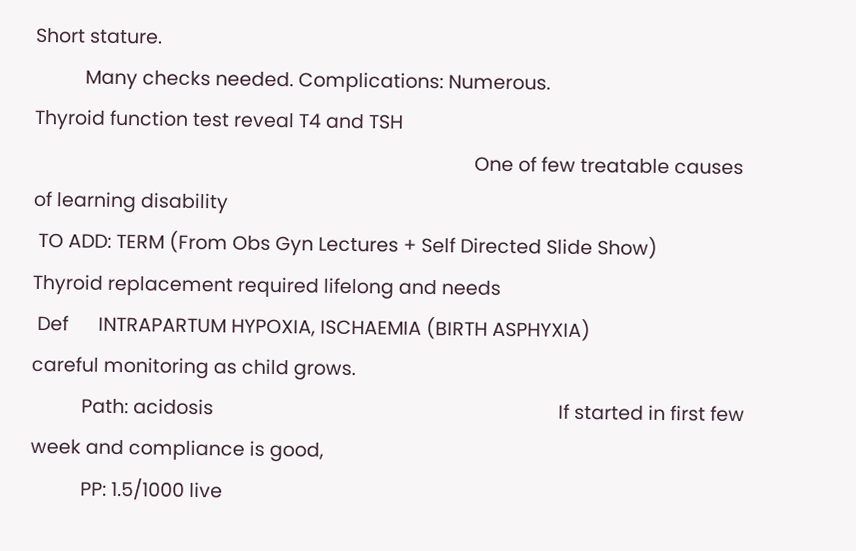Short stature.
          Many checks needed. Complications: Numerous.                                Thyroid function test reveal T4 and TSH
                                                                                        One of few treatable causes of learning disability
 TO ADD: TERM (From Obs Gyn Lectures + Self Directed Slide Show)                                 Thyroid replacement required lifelong and needs
 Def      INTRAPARTUM HYPOXIA, ISCHAEMIA (BIRTH ASPHYXIA)                                            careful monitoring as child grows.
          Path: acidosis                                                                     If started in first few week and compliance is good,
          PP: 1.5/1000 live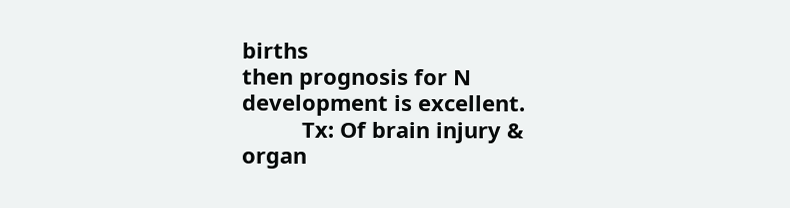births                                                                 then prognosis for N development is excellent.
          Tx: Of brain injury & organ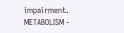impairment.                                   METABOLISM -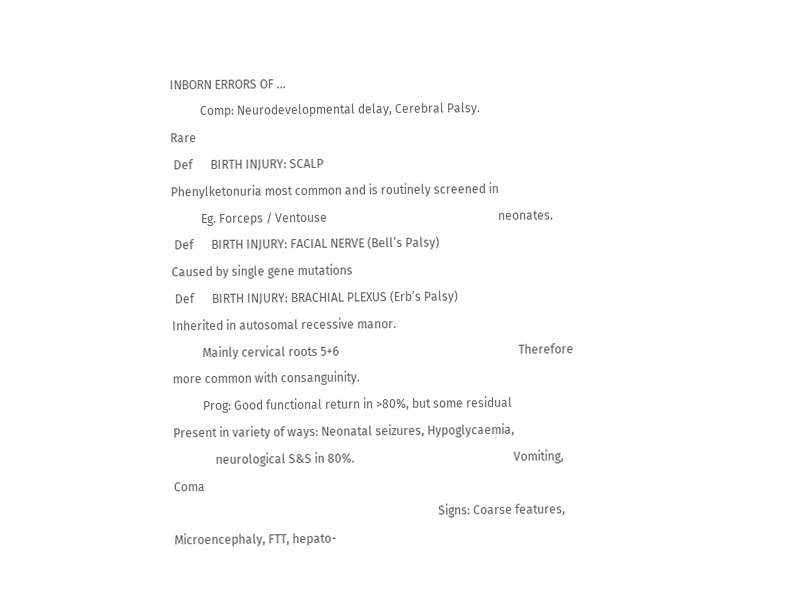INBORN ERRORS OF …
          Comp: Neurodevelopmental delay, Cerebral Palsy.                             Rare
 Def      BIRTH INJURY: SCALP                                                           Phenylketonuria most common and is routinely screened in
          Eg. Forceps / Ventouse                                                         neonates.
 Def      BIRTH INJURY: FACIAL NERVE (Bell’s Palsy)                                     Caused by single gene mutations
 Def      BIRTH INJURY: BRACHIAL PLEXUS (Erb’s Palsy)                                            Inherited in autosomal recessive manor.
          Mainly cervical roots 5+6                                                            Therefore more common with consanguinity.
          Prog: Good functional return in >80%, but some residual                     Present in variety of ways: Neonatal seizures, Hypoglycaemia,
              neurological S&S in 80%.                                                     Vomiting, Coma
                                                                                        Signs: Coarse features, Microencephaly, FTT, hepato-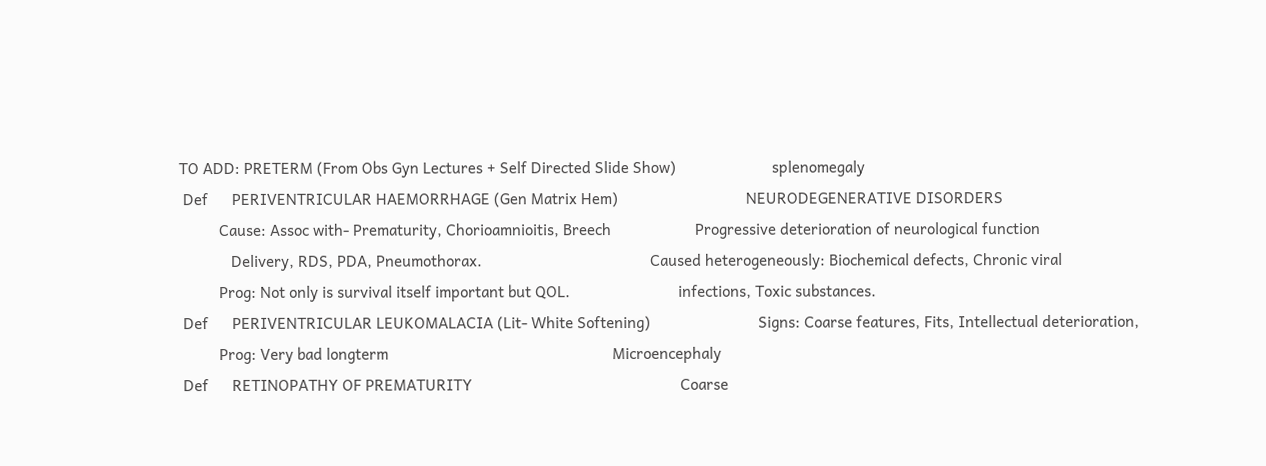TO ADD: PRETERM (From Obs Gyn Lectures + Self Directed Slide Show)                        splenomegaly
 Def      PERIVENTRICULAR HAEMORRHAGE (Gen Matrix Hem)                                NEURODEGENERATIVE DISORDERS
          Cause: Assoc with- Prematurity, Chorioamnioitis, Breech                     Progressive deterioration of neurological function
             Delivery, RDS, PDA, Pneumothorax.                                          Caused heterogeneously: Biochemical defects, Chronic viral
          Prog: Not only is survival itself important but QOL.                           infections, Toxic substances.
 Def      PERIVENTRICULAR LEUKOMALACIA (Lit- White Softening)                           Signs: Coarse features, Fits, Intellectual deterioration,
          Prog: Very bad longterm                                                        Microencephaly
 Def      RETINOPATHY OF PREMATURITY                                                    Coarse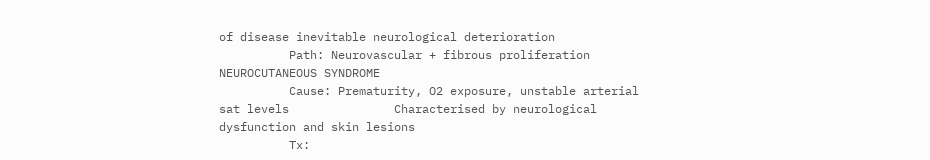of disease inevitable neurological deterioration
          Path: Neurovascular + fibrous proliferation                               NEUROCUTANEOUS SYNDROME
          Cause: Prematurity, O2 exposure, unstable arterial sat levels               Characterised by neurological dysfunction and skin lesions
          Tx: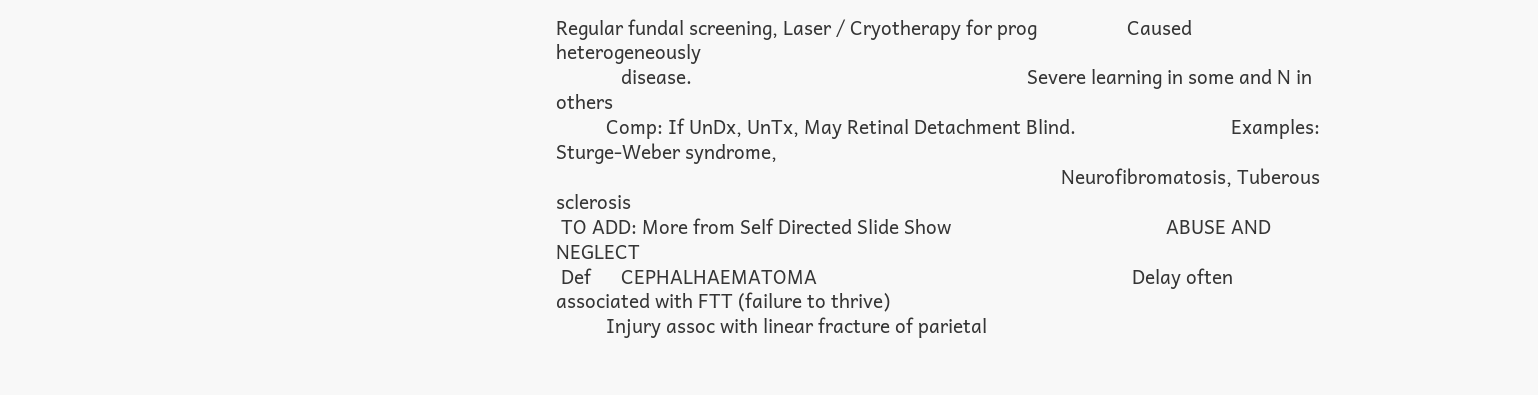Regular fundal screening, Laser / Cryotherapy for prog                  Caused heterogeneously
             disease.                                                                   Severe learning in some and N in others
          Comp: If UnDx, UnTx, May Retinal Detachment Blind.                               Examples: Sturge-Weber syndrome,
                                                                                                     Neurofibromatosis, Tuberous sclerosis
 TO ADD: More from Self Directed Slide Show                                           ABUSE AND NEGLECT
 Def      CEPHALHAEMATOMA                                                               Delay often associated with FTT (failure to thrive)
          Injury assoc with linear fracture of parietal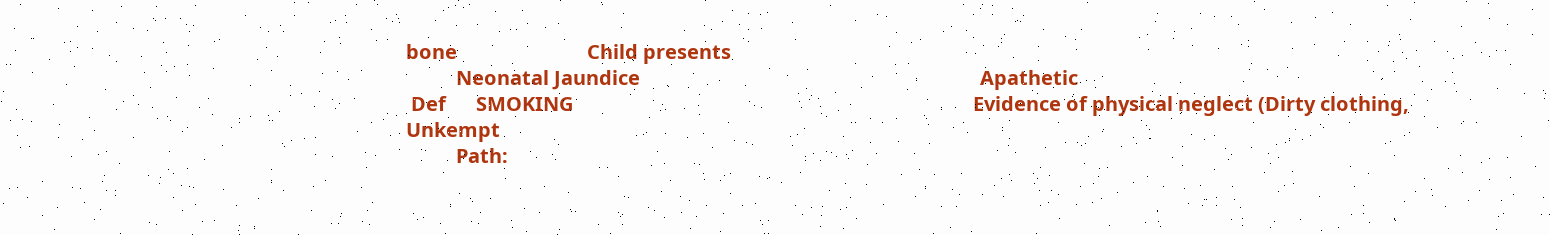bone                          Child presents
          Neonatal Jaundice                                                                    Apathetic
 Def      SMOKING                                                                                Evidence of physical neglect (Dirty clothing, Unkempt
          Path: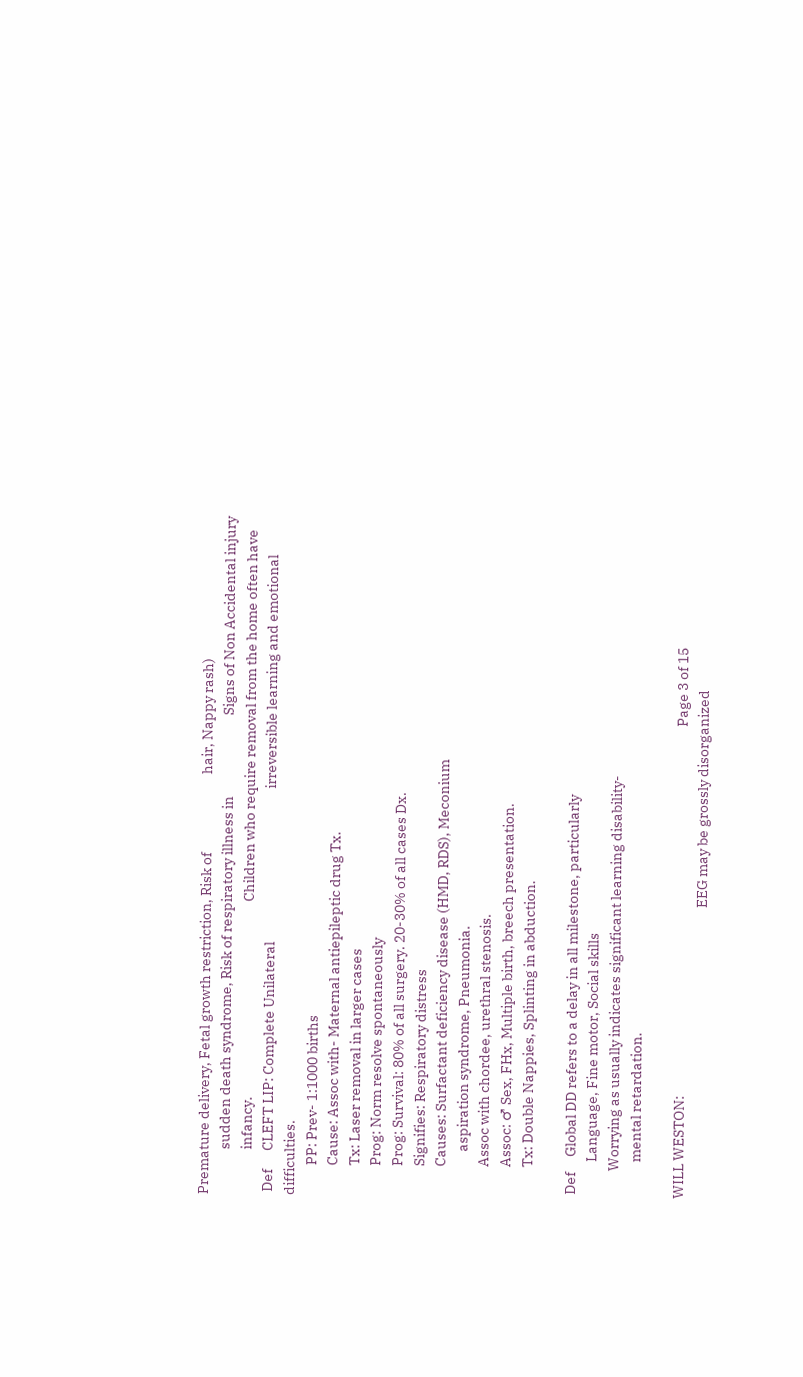Premature delivery, Fetal growth restriction, Risk of                          hair, Nappy rash)
               sudden death syndrome, Risk of respiratory illness in                           Signs of Non Accidental injury
               infancy.                                                                 Children who require removal from the home often have
 Def      CLEFT LIP: Complete Unilateral                                                   irreversible learning and emotional difficulties.
          PP: Prev- 1:1000 births
          Cause: Assoc with- Maternal antiepileptic drug Tx.
          Tx: Laser removal in larger cases
          Prog: Norm resolve spontaneously
          Prog: Survival: 80% of all surgery. 20-30% of all cases Dx.
          Signifies: Respiratory distress
          Causes: Surfactant deficiency disease (HMD, RDS), Meconium
               aspiration syndrome, Pneumonia.
          Assoc with chordee, urethral stenosis.
          Assoc: ♂ Sex, FHx, Multiple birth, breech presentation.
          Tx: Double Nappies, Splinting in abduction.

 Def     Global DD refers to a delay in all milestone, particularly
            Language, Fine motor, Social skills
         Worrying as usually indicates significant learning disability-
            mental retardation.

WILL WESTON:                                                                                                                           Page 3 of 15
                                                                                                 EEG may be grossly disorganized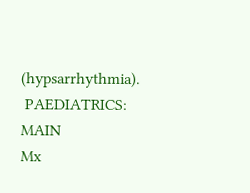(hypsarrhythmia).
 PAEDIATRICS: MAIN                                                                Mx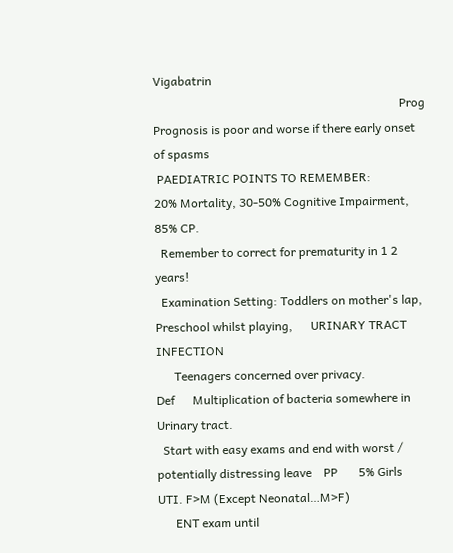Vigabatrin
                                                                                  Prog           Prognosis is poor and worse if there early onset of spasms
 PAEDIATRIC POINTS TO REMEMBER:                                                                  20% Mortality, 30-50% Cognitive Impairment, 85% CP.
  Remember to correct for prematurity in 1 2 years!
  Examination Setting: Toddlers on mother's lap, Preschool whilst playing,      URINARY TRACT INFECTION
      Teenagers concerned over privacy.                                           Def      Multiplication of bacteria somewhere in Urinary tract.
  Start with easy exams and end with worst / potentially distressing leave    PP       5% Girls UTI. F>M (Except Neonatal…M>F)
      ENT exam until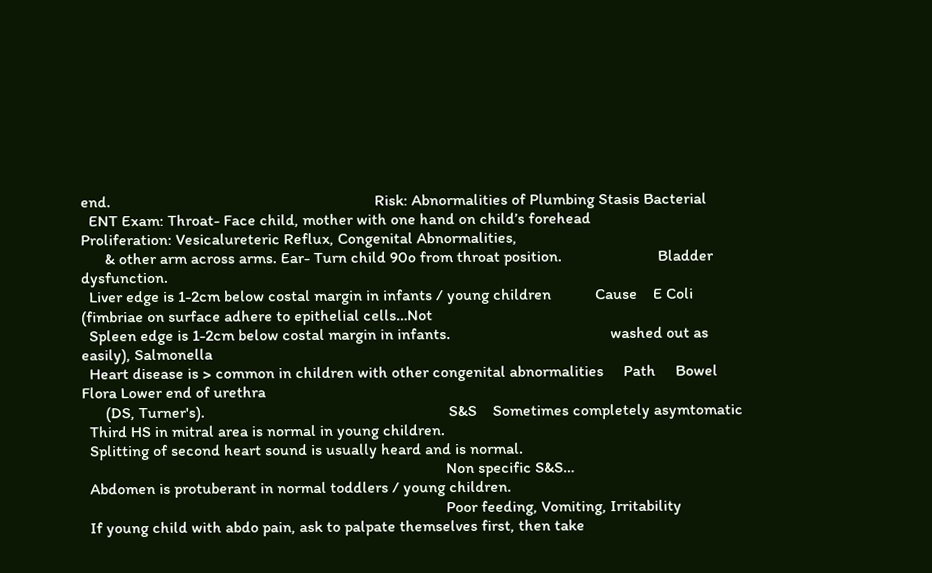end.                                                                  Risk: Abnormalities of Plumbing Stasis Bacterial
  ENT Exam: Throat- Face child, mother with one hand on child’s forehead                      Proliferation: Vesicalureteric Reflux, Congenital Abnormalities,
      & other arm across arms. Ear- Turn child 90o from throat position.                        Bladder dysfunction.
  Liver edge is 1-2cm below costal margin in infants / young children           Cause    E Coli (fimbriae on surface adhere to epithelial cells…Not
  Spleen edge is 1-2cm below costal margin in infants.                                        washed out as easily), Salmonella
  Heart disease is > common in children with other congenital abnormalities     Path     Bowel Flora Lower end of urethra
      (DS, Turner's).                                                             S&S    Sometimes completely asymtomatic
  Third HS in mitral area is normal in young children.
  Splitting of second heart sound is usually heard and is normal.
                                                                                           Non specific S&S…
  Abdomen is protuberant in normal toddlers / young children.
                                                                                           Poor feeding, Vomiting, Irritability
  If young child with abdo pain, ask to palpate themselves first, then take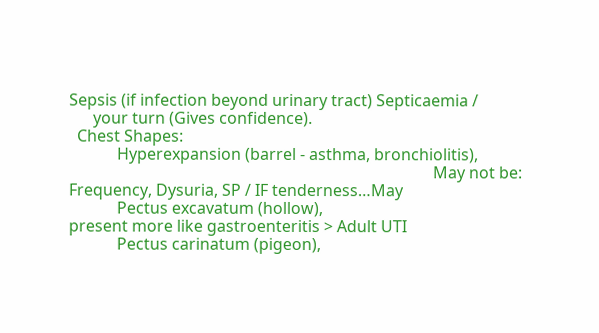Sepsis (if infection beyond urinary tract) Septicaemia /
      your turn (Gives confidence).
  Chest Shapes:
            Hyperexpansion (barrel - asthma, bronchiolitis),
                                                                                           May not be: Frequency, Dysuria, SP / IF tenderness…May
            Pectus excavatum (hollow),                                                        present more like gastroenteritis > Adult UTI
            Pectus carinatum (pigeon),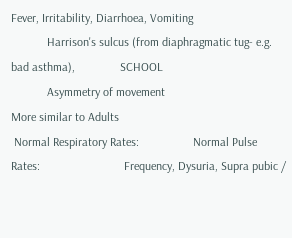Fever, Irritability, Diarrhoea, Vomiting
            Harrison's sulcus (from diaphragmatic tug- e.g. bad asthma),               SCHOOL
            Asymmetry of movement                                                        More similar to Adults
 Normal Respiratory Rates:                  Normal Pulse Rates:                            Frequency, Dysuria, Supra pubic /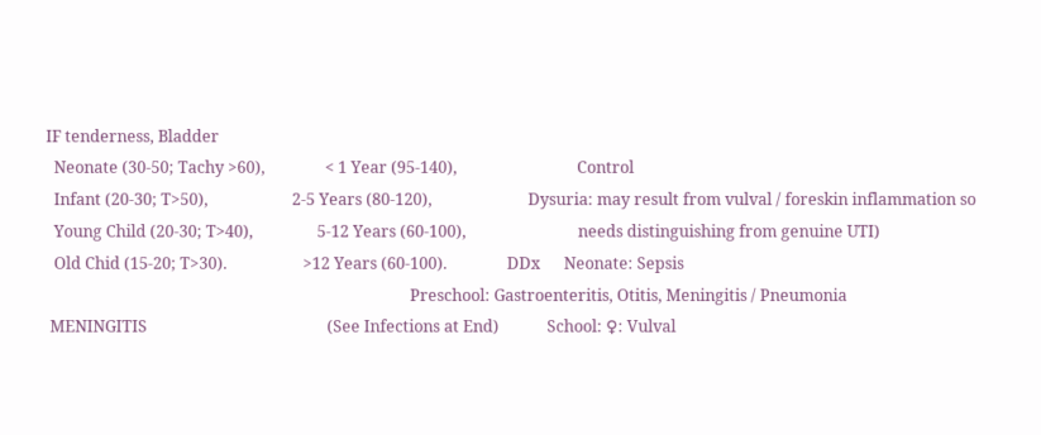IF tenderness, Bladder
  Neonate (30-50; Tachy >60),               < 1 Year (95-140),                              Control
  Infant (20-30; T>50),                     2-5 Years (80-120),                        Dysuria: may result from vulval / foreskin inflammation so
  Young Child (20-30; T>40),                5-12 Years (60-100),                            needs distinguishing from genuine UTI)
  Old Chid (15-20; T>30).                   >12 Years (60-100).               DDx      Neonate: Sepsis
                                                                                           Preschool: Gastroenteritis, Otitis, Meningitis / Pneumonia
 MENINGITIS                                             (See Infections at End)            School: ♀: Vulval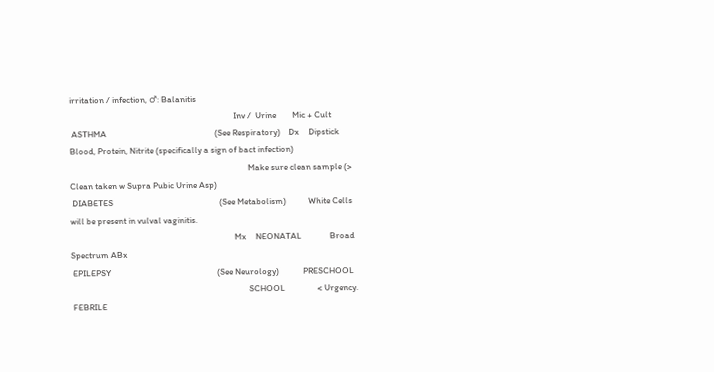irritation / infection, ♂: Balanitis
                                                                                  Inv /  Urine        Mic + Cult
 ASTHMA                                                      (See Respiratory)    Dx     Dipstick     Blood, Protein, Nitrite (specifically a sign of bact infection)
                                                                                         Make sure clean sample (> Clean taken w Supra Pubic Urine Asp)
 DIABETES                                                     (See Metabolism)           White Cells will be present in vulval vaginitis.
                                                                                  Mx     NEONATAL              Broad Spectrum ABx
 EPILEPSY                                                     (See Neurology)            PRESCHOOL
                                                                                         SCHOOL                < Urgency.
 FEBRILE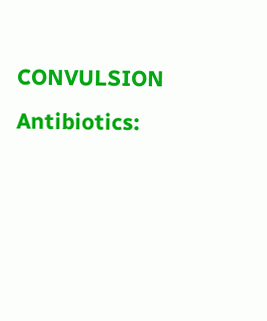CONVULSION                                                                      Antibiotics: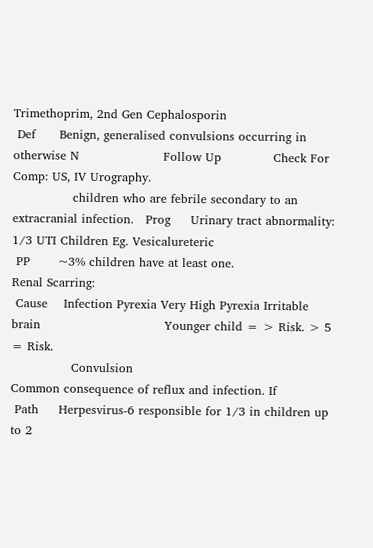Trimethoprim, 2nd Gen Cephalosporin
 Def      Benign, generalised convulsions occurring in otherwise N                     Follow Up             Check For Comp: US, IV Urography.
               children who are febrile secondary to an extracranial infection.   Prog     Urinary tract abnormality: 1/3 UTI Children Eg. Vesicalureteric
 PP       ~3% children have at least one.                                                Renal Scarring:
 Cause    Infection Pyrexia Very High Pyrexia Irritable brain                               Younger child = > Risk. > 5 = Risk.
               Convulsion                                                                             Common consequence of reflux and infection. If
 Path     Herpesvirus-6 responsible for 1/3 in children up to 2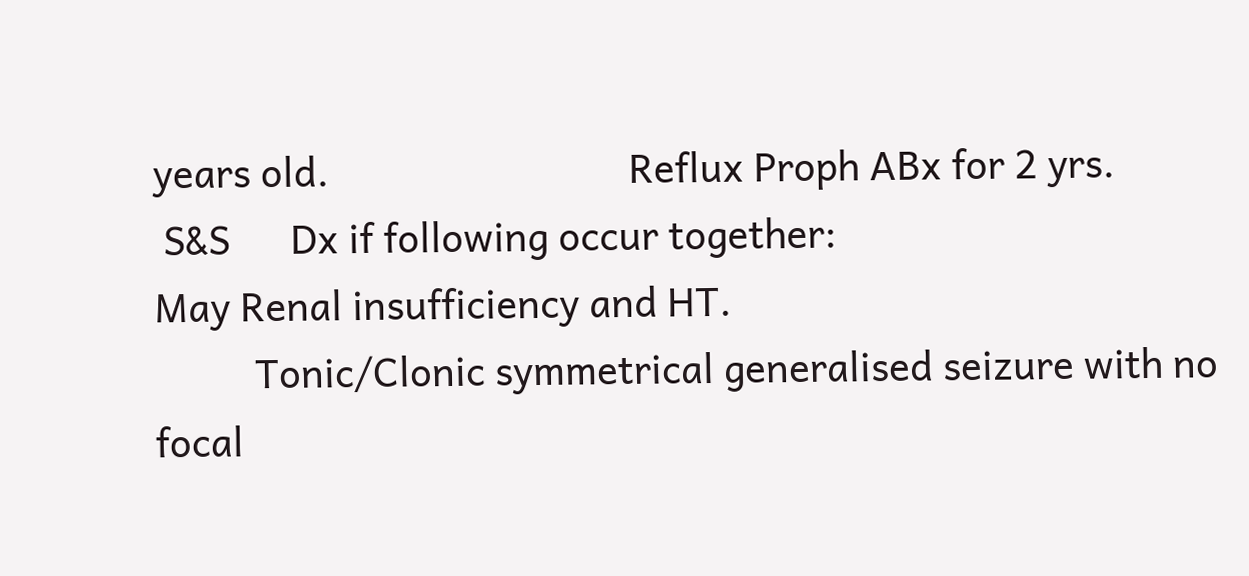years old.                              Reflux Proph ABx for 2 yrs.
 S&S      Dx if following occur together:                                                             May Renal insufficiency and HT.
          Tonic/Clonic symmetrical generalised seizure with no focal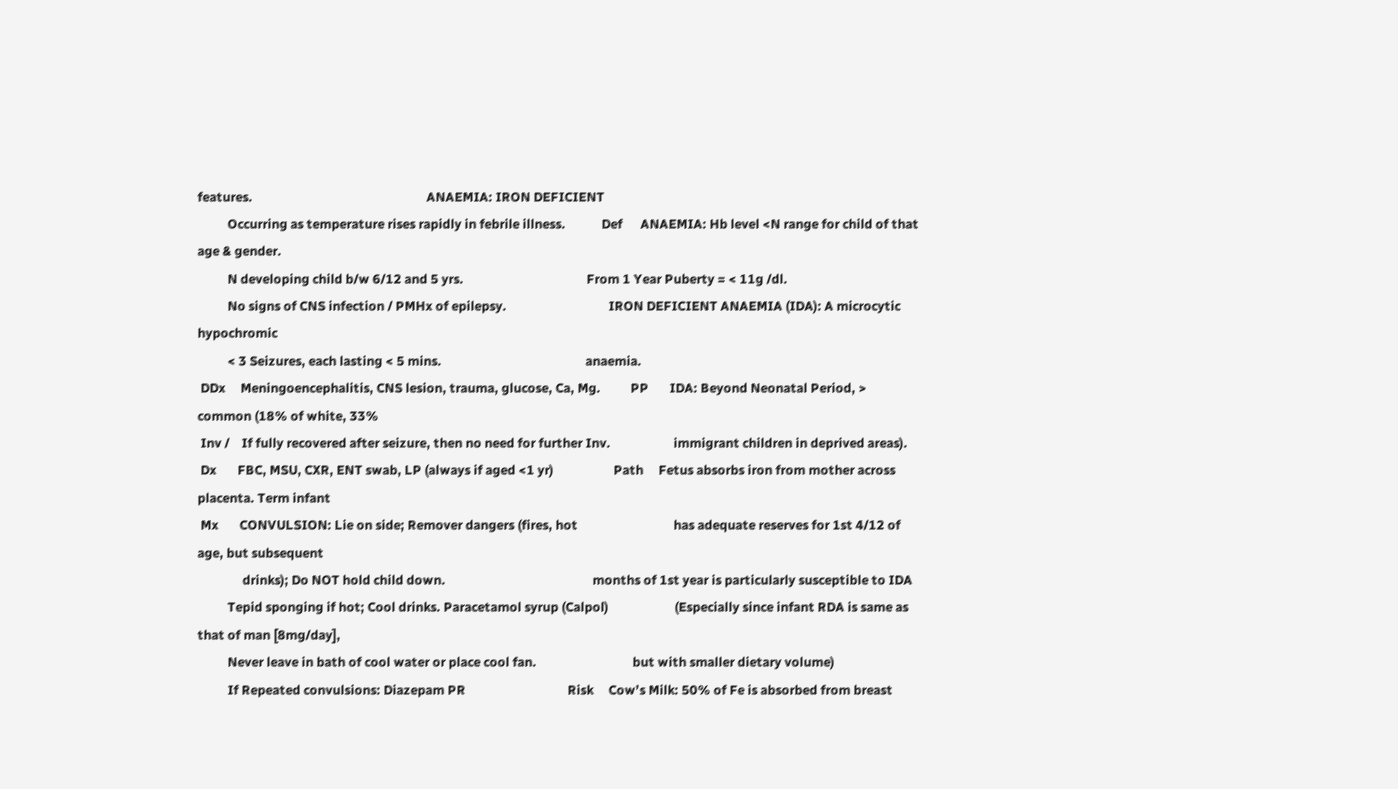features.                                                          ANAEMIA: IRON DEFICIENT
          Occurring as temperature rises rapidly in febrile illness.            Def      ANAEMIA: Hb level <N range for child of that age & gender.
          N developing child b/w 6/12 and 5 yrs.                                         From 1 Year Puberty = < 11g /dl.
          No signs of CNS infection / PMHx of epilepsy.                                  IRON DEFICIENT ANAEMIA (IDA): A microcytic hypochromic
          < 3 Seizures, each lasting < 5 mins.                                                anaemia.
 DDx     Meningoencephalitis, CNS lesion, trauma, glucose, Ca, Mg.          PP       IDA: Beyond Neonatal Period, > common (18% of white, 33%
 Inv /    If fully recovered after seizure, then no need for further Inv.                     immigrant children in deprived areas).
 Dx       FBC, MSU, CXR, ENT swab, LP (always if aged <1 yr)                    Path     Fetus absorbs iron from mother across placenta. Term infant
 Mx       CONVULSION: Lie on side; Remover dangers (fires, hot                                has adequate reserves for 1st 4/12 of age, but subsequent
               drinks); Do NOT hold child down.                                                 months of 1st year is particularly susceptible to IDA
          Tepid sponging if hot; Cool drinks. Paracetamol syrup (Calpol)                      (Especially since infant RDA is same as that of man [8mg/day],
          Never leave in bath of cool water or place cool fan.                                but with smaller dietary volume)
          If Repeated convulsions: Diazepam PR                                  Risk     Cow’s Milk: 50% of Fe is absorbed from breast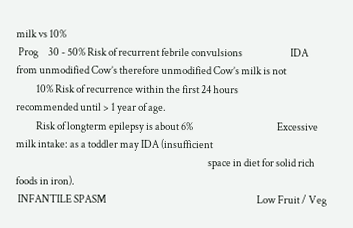milk vs 10%
 Prog     30 - 50% Risk of recurrent febrile convulsions                        IDA           from unmodified Cow’s therefore unmodified Cow’s milk is not
          10% Risk of recurrence within the first 24 hours                                    recommended until > 1 year of age.
          Risk of longterm epilepsy is about 6%                                          Excessive milk intake: as a toddler may IDA (insufficient
                                                                                                space in diet for solid rich foods in iron).
 INFANTILE SPASM                                                                           Low Fruit / Veg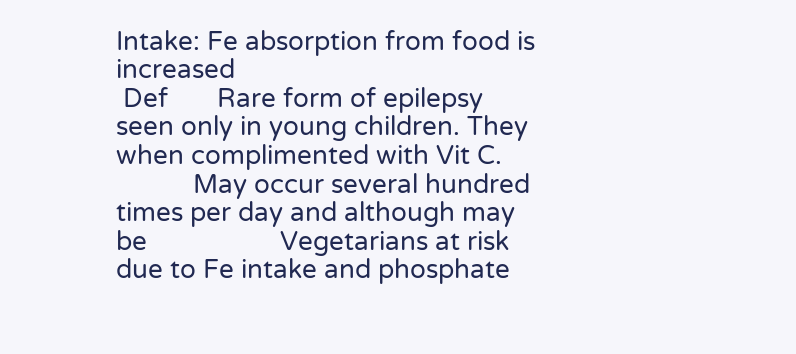Intake: Fe absorption from food is increased
 Def       Rare form of epilepsy seen only in young children. They                            when complimented with Vit C.
           May occur several hundred times per day and although may be                   Vegetarians at risk due to Fe intake and phosphate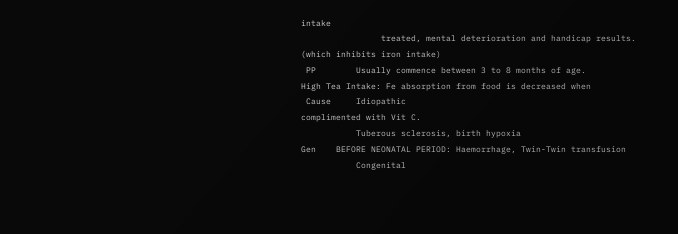intake
                treated, mental deterioration and handicap results.                             (which inhibits iron intake)
 PP        Usually commence between 3 to 8 months of age.                                High Tea Intake: Fe absorption from food is decreased when
 Cause     Idiopathic                                                                         complimented with Vit C.
           Tuberous sclerosis, birth hypoxia                                    Gen    BEFORE NEONATAL PERIOD: Haemorrhage, Twin-Twin transfusion
           Congenital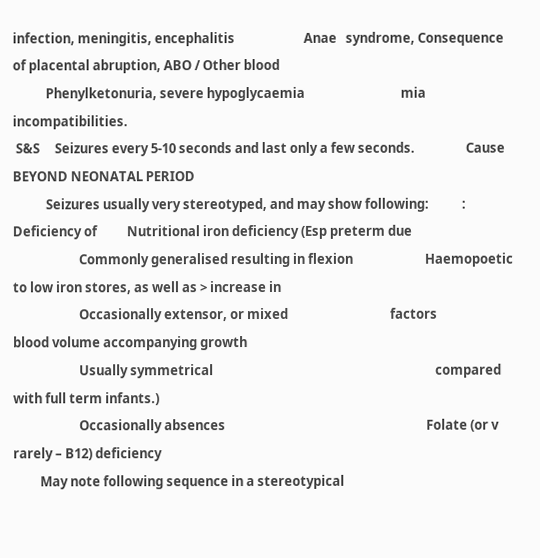infection, meningitis, encephalitis                       Anae   syndrome, Consequence of placental abruption, ABO / Other blood
           Phenylketonuria, severe hypoglycaemia                                mia    incompatibilities.
 S&S     Seizures every 5-10 seconds and last only a few seconds.                 Cause  BEYOND NEONATAL PERIOD
           Seizures usually very stereotyped, and may show following:           :      Deficiency of          Nutritional iron deficiency (Esp preterm due
                      Commonly generalised resulting in flexion                        Haemopoetic                 to low iron stores, as well as > increase in
                      Occasionally extensor, or mixed                                  factors                     blood volume accompanying growth
                      Usually symmetrical                                                                          compared with full term infants.)
                      Occasionally absences                                                                   Folate (or v rarely – B12) deficiency
         May note following sequence in a stereotypical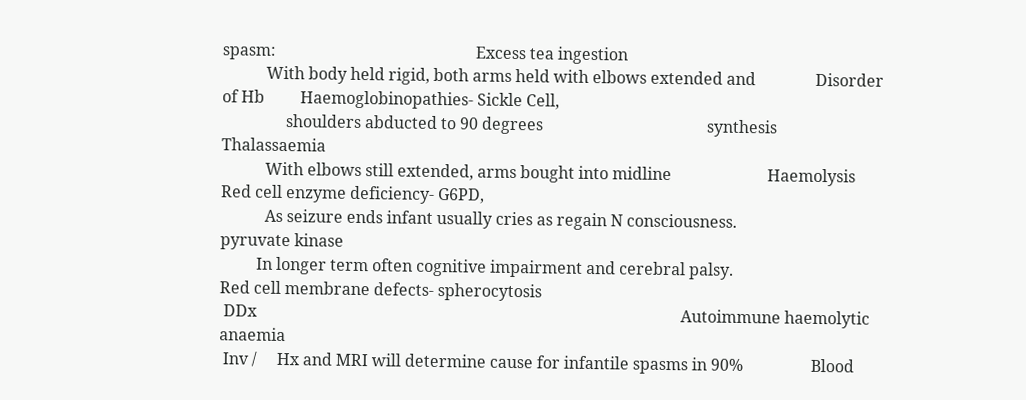spasm:                                                  Excess tea ingestion
           With body held rigid, both arms held with elbows extended and               Disorder of Hb         Haemoglobinopathies- Sickle Cell,
                shoulders abducted to 90 degrees                                         synthesis                   Thalassaemia
           With elbows still extended, arms bought into midline                        Haemolysis             Red cell enzyme deficiency- G6PD,
           As seizure ends infant usually cries as regain N consciousness.                                         pyruvate kinase
         In longer term often cognitive impairment and cerebral palsy.                                          Red cell membrane defects- spherocytosis
 DDx                                                                                                          Autoimmune haemolytic anaemia
 Inv /     Hx and MRI will determine cause for infantile spasms in 90%                 Blood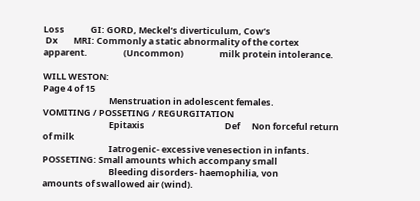Loss             GI: GORD, Meckel’s diverticulum, Cow’s
 Dx        MRI: Commonly a static abnormality of the cortex apparent.                  (Uncommon)                  milk protein intolerance.

WILL WESTON:                                                                                                                                     Page 4 of 15
                                 Menstruation in adolescent females.             VOMITING / POSSETING / REGURGITATION
                                 Epitaxis                                        Def      Non forceful return of milk
                                 Iatrogenic- excessive venesection in infants.                       POSSETING: Small amounts which accompany small
                                 Bleeding disorders- haemophilia, von                                    amounts of swallowed air (wind).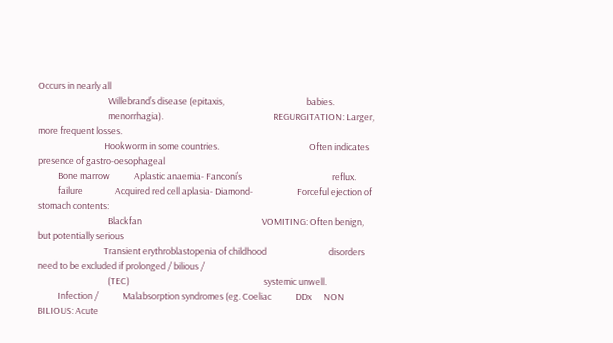Occurs in nearly all
                                   Willebrand’s disease (epitaxis,                                         babies.
                                   menorrhagia).                                                       REGURGITATION: Larger, more frequent losses.
                                 Hookworm in some countries.                                             Often indicates presence of gastro-oesophageal
          Bone marrow            Aplastic anaemia- Fanconi’s                                             reflux.
          failure                Acquired red cell aplasia- Diamond-                      Forceful ejection of stomach contents:
                                   Blackfan                                                            VOMITING: Often benign, but potentially serious
                                 Transient erythroblastopenia of childhood                               disorders need to be excluded if prolonged / bilious /
                                   (TEC)                                                                   systemic unwell.
          Infection /            Malabsorption syndromes (eg. Coeliac            DDx      NON BILIOUS: Acute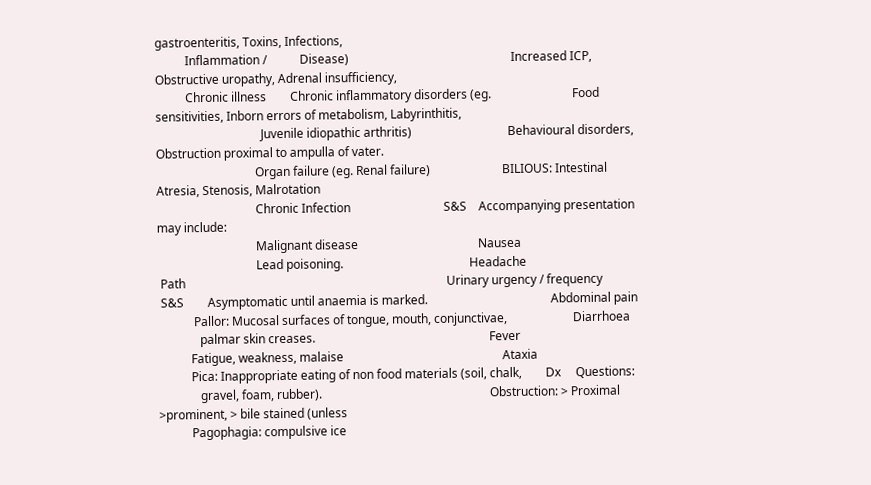gastroenteritis, Toxins, Infections,
          Inflammation /           Disease)                                                      Increased ICP, Obstructive uropathy, Adrenal insufficiency,
          Chronic illness        Chronic inflammatory disorders (eg.                           Food sensitivities, Inborn errors of metabolism, Labyrinthitis,
                                   Juvenile idiopathic arthritis)                                Behavioural disorders, Obstruction proximal to ampulla of vater.
                                 Organ failure (eg. Renal failure)                        BILIOUS: Intestinal Atresia, Stenosis, Malrotation
                                 Chronic Infection                               S&S    Accompanying presentation may include:
                                 Malignant disease                                        Nausea
                                 Lead poisoning.                                          Headache
 Path                                                                                       Urinary urgency / frequency
 S&S        Asymptomatic until anaemia is marked.                                         Abdominal pain
            Pallor: Mucosal surfaces of tongue, mouth, conjunctivae,                      Diarrhoea
              palmar skin creases.                                                          Fever
           Fatigue, weakness, malaise                                                     Ataxia
           Pica: Inappropriate eating of non food materials (soil, chalk,        Dx     Questions:
              gravel, foam, rubber).                                                        Obstruction: > Proximal >prominent, > bile stained (unless
           Pagophagia: compulsive ice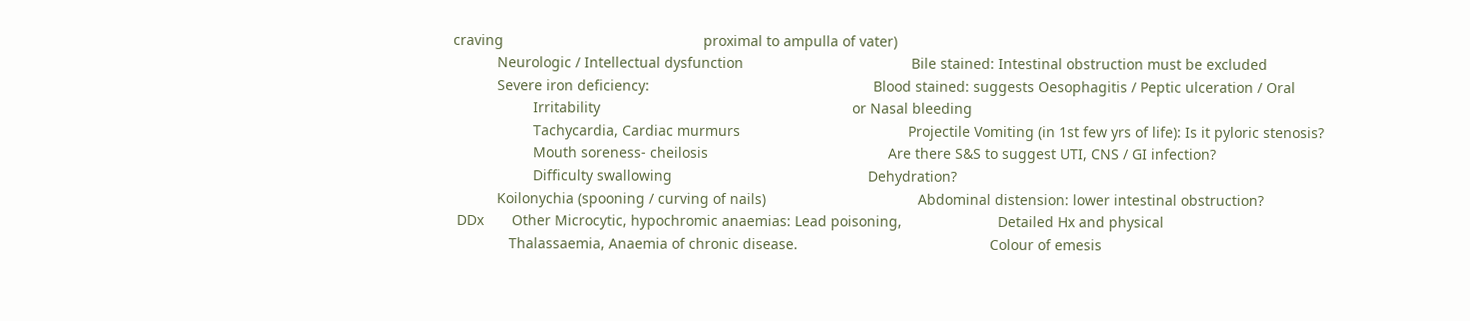craving                                                  proximal to ampulla of vater)
           Neurologic / Intellectual dysfunction                                          Bile stained: Intestinal obstruction must be excluded
           Severe iron deficiency:                                                        Blood stained: suggests Oesophagitis / Peptic ulceration / Oral
                    Irritability                                                               or Nasal bleeding
                    Tachycardia, Cardiac murmurs                                          Projectile Vomiting (in 1st few yrs of life): Is it pyloric stenosis?
                    Mouth soreness- cheilosis                                             Are there S&S to suggest UTI, CNS / GI infection?
                    Difficulty swallowing                                                 Dehydration?
           Koilonychia (spooning / curving of nails)                                      Abdominal distension: lower intestinal obstruction?
 DDx       Other Microcytic, hypochromic anaemias: Lead poisoning,                        Detailed Hx and physical
              Thalassaemia, Anaemia of chronic disease.                                                Colour of emesis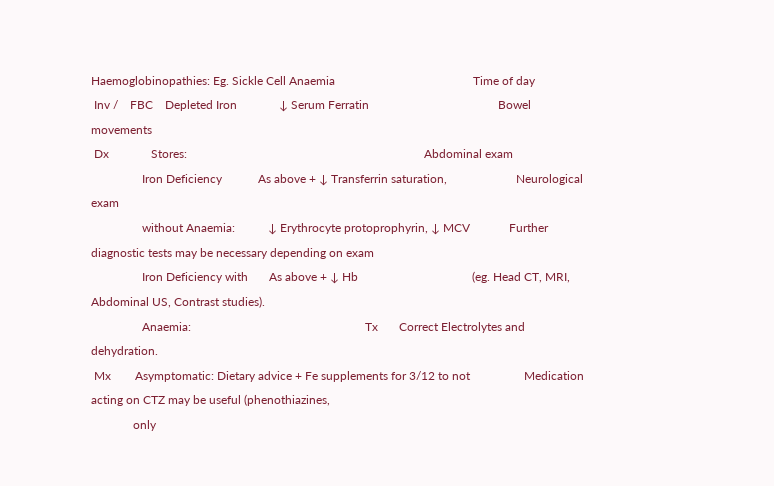Haemoglobinopathies: Eg. Sickle Cell Anaemia                                              Time of day
 Inv /    FBC    Depleted Iron              ↓ Serum Ferratin                                           Bowel movements
 Dx              Stores:                                                                               Abdominal exam
                 Iron Deficiency            As above + ↓ Transferrin saturation,                       Neurological exam
                 without Anaemia:           ↓ Erythrocyte protoprophyrin, ↓ MCV             Further diagnostic tests may be necessary depending on exam
                 Iron Deficiency with       As above + ↓ Hb                                      (eg. Head CT, MRI, Abdominal US, Contrast studies).
                 Anaemia:                                                          Tx       Correct Electrolytes and dehydration.
 Mx        Asymptomatic: Dietary advice + Fe supplements for 3/12 to not                  Medication acting on CTZ may be useful (phenothiazines,
              only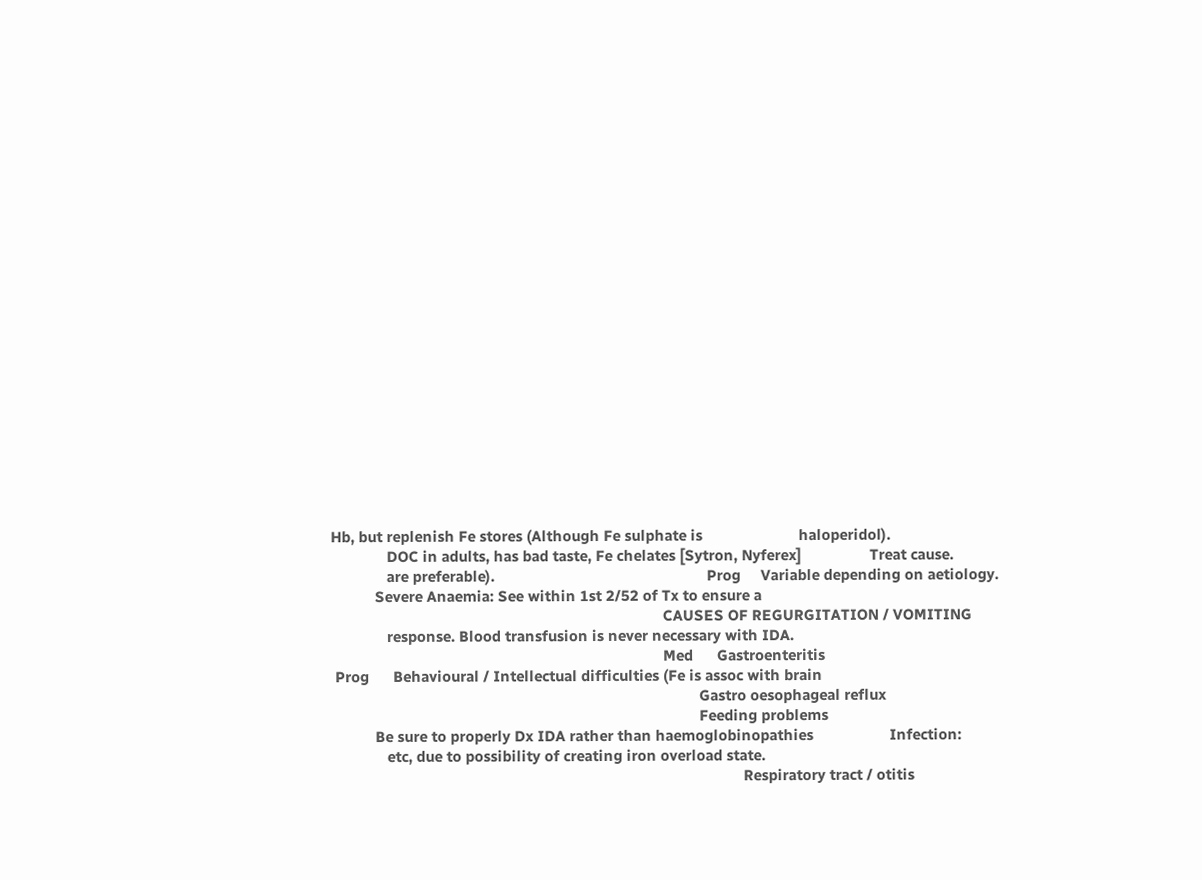Hb, but replenish Fe stores (Although Fe sulphate is                        haloperidol).
              DOC in adults, has bad taste, Fe chelates [Sytron, Nyferex]                 Treat cause.
              are preferable).                                                     Prog     Variable depending on aetiology.
           Severe Anaemia: See within 1st 2/52 of Tx to ensure a
                                                                                   CAUSES OF REGURGITATION / VOMITING
              response. Blood transfusion is never necessary with IDA.
                                                                                   Med      Gastroenteritis
 Prog      Behavioural / Intellectual difficulties (Fe is assoc with brain
                                                                                            Gastro oesophageal reflux
                                                                                            Feeding problems
           Be sure to properly Dx IDA rather than haemoglobinopathies                   Infection:
              etc, due to possibility of creating iron overload state.
                                                                                                       Respiratory tract / otitis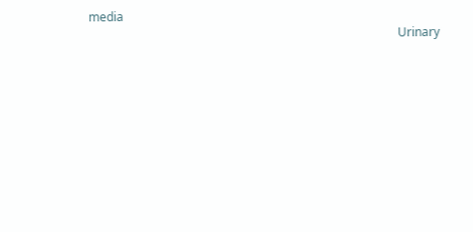media
                                                                                                       Urinary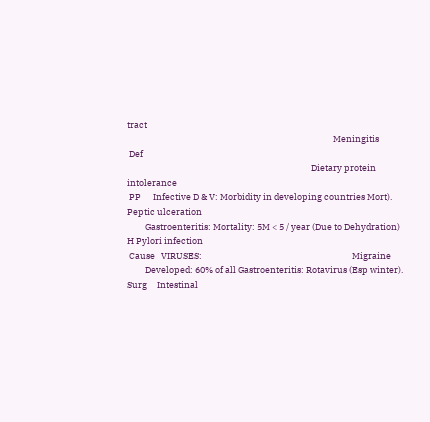tract
                                                                                                       Meningitis
 Def
                                                                                            Dietary protein intolerance
 PP      Infective D & V: Morbidity in developing countries Mort).                   Peptic ulceration
         Gastroenteritis: Mortality: 5M < 5 / year (Due to Dehydration)                   H Pylori infection
 Cause   VIRUSES:                                                                           Migraine
         Developed: 60% of all Gastroenteritis: Rotavirus (Esp winter).          Surg     Intestinal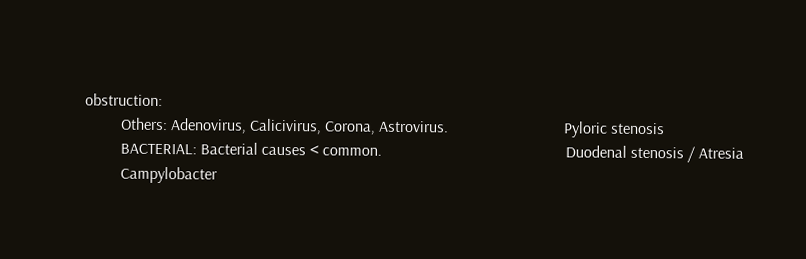obstruction:
         Others: Adenovirus, Calicivirus, Corona, Astrovirus.                             Pyloric stenosis
         BACTERIAL: Bacterial causes < common.                                              Duodenal stenosis / Atresia
         Campylobacter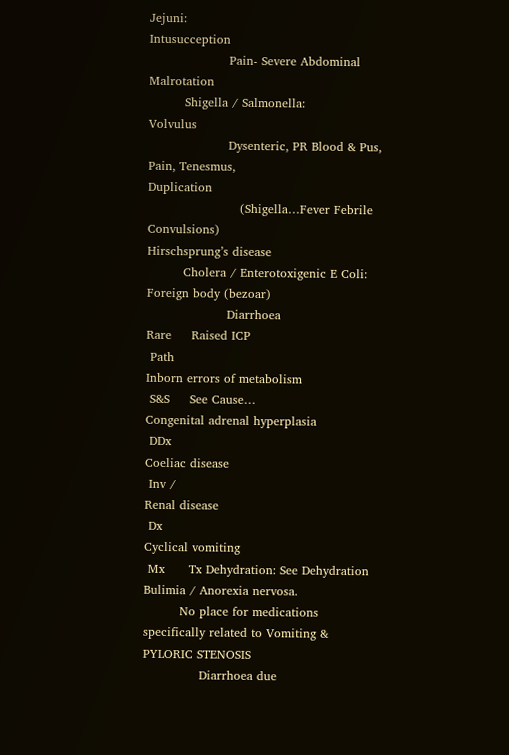Jejuni:                                                            Intusucception
                    Pain- Severe Abdominal                                                Malrotation
         Shigella / Salmonella:                                                           Volvulus
                    Dysenteric, PR Blood & Pus, Pain, Tenesmus,                           Duplication
                       (Shigella…Fever Febrile Convulsions)                               Hirschsprung’s disease
         Cholera / Enterotoxigenic E Coli:                                                Foreign body (bezoar)
                    Diarrhoea                                                    Rare     Raised ICP
 Path                                                                                       Inborn errors of metabolism
 S&S     See Cause…                                                                       Congenital adrenal hyperplasia
 DDx                                                                                        Coeliac disease
 Inv /                                                                                    Renal disease
 Dx                                                                                       Cyclical vomiting
 Mx      Tx Dehydration: See Dehydration                                                  Bulimia / Anorexia nervosa.
         No place for medications specifically related to Vomiting &             PYLORIC STENOSIS
              Diarrhoea due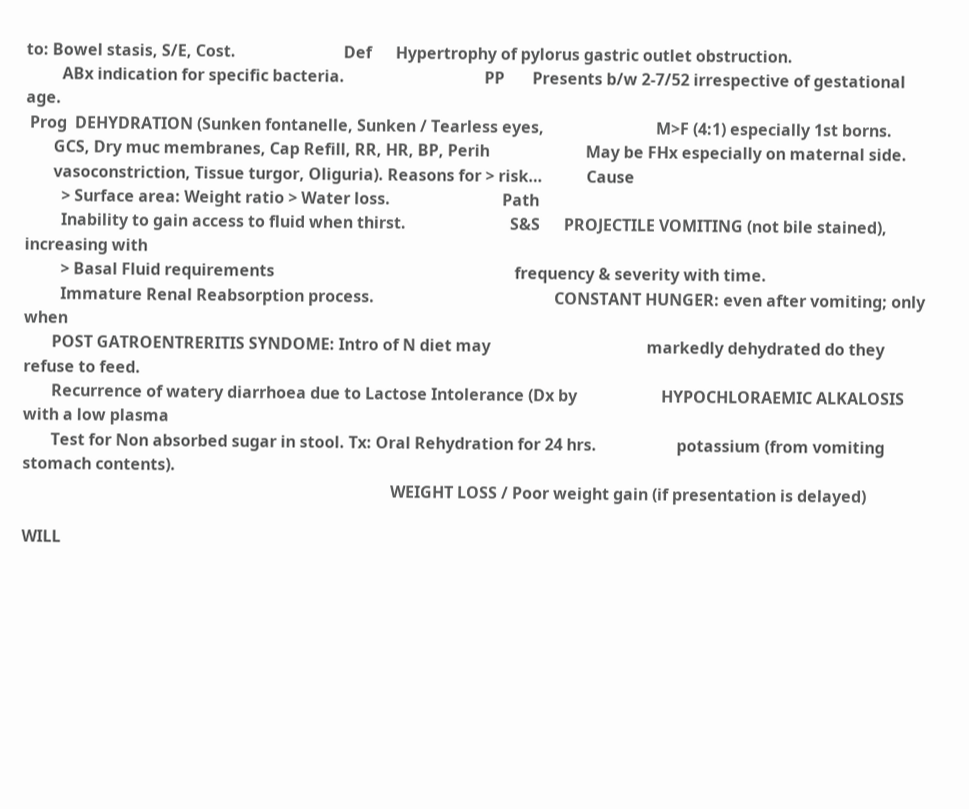to: Bowel stasis, S/E, Cost.                           Def      Hypertrophy of pylorus gastric outlet obstruction.
         ABx indication for specific bacteria.                                   PP       Presents b/w 2-7/52 irrespective of gestational age.
 Prog  DEHYDRATION (Sunken fontanelle, Sunken / Tearless eyes,                            M>F (4:1) especially 1st borns.
       GCS, Dry muc membranes, Cap Refill, RR, HR, BP, Perih                        May be FHx especially on maternal side.
       vasoconstriction, Tissue turgor, Oliguria). Reasons for > risk…           Cause
         > Surface area: Weight ratio > Water loss.                            Path
         Inability to gain access to fluid when thirst.                          S&S      PROJECTILE VOMITING (not bile stained), increasing with
         > Basal Fluid requirements                                                            frequency & severity with time.
         Immature Renal Reabsorption process.                                             CONSTANT HUNGER: even after vomiting; only when
       POST GATROENTRERITIS SYNDOME: Intro of N diet may                                       markedly dehydrated do they refuse to feed.
       Recurrence of watery diarrhoea due to Lactose Intolerance (Dx by                     HYPOCHLORAEMIC ALKALOSIS with a low plasma
       Test for Non absorbed sugar in stool. Tx: Oral Rehydration for 24 hrs.                    potassium (from vomiting stomach contents).
                                                                                            WEIGHT LOSS / Poor weight gain (if presentation is delayed)

WILL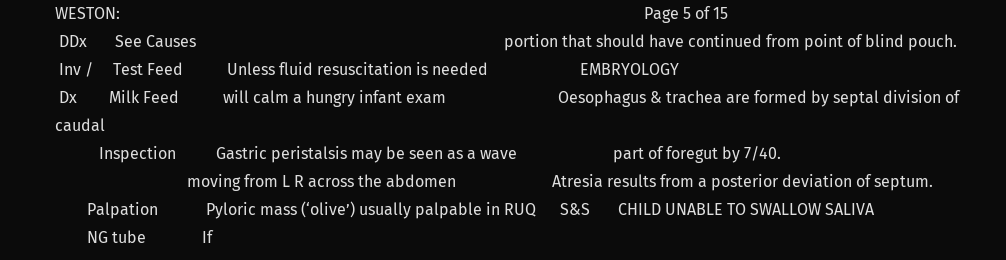WESTON:                                                                                                                                   Page 5 of 15
 DDx       See Causes                                                                             portion that should have continued from point of blind pouch.
 Inv /     Test Feed           Unless fluid resuscitation is needed                       EMBRYOLOGY
 Dx        Milk Feed           will calm a hungry infant exam                            Oesophagus & trachea are formed by septal division of caudal
           Inspection          Gastric peristalsis may be seen as a wave                        part of foregut by 7/40.
                                 moving from L R across the abdomen                        Atresia results from a posterior deviation of septum.
        Palpation            Pyloric mass (‘olive’) usually palpable in RUQ      S&S       CHILD UNABLE TO SWALLOW SALIVA
        NG tube              If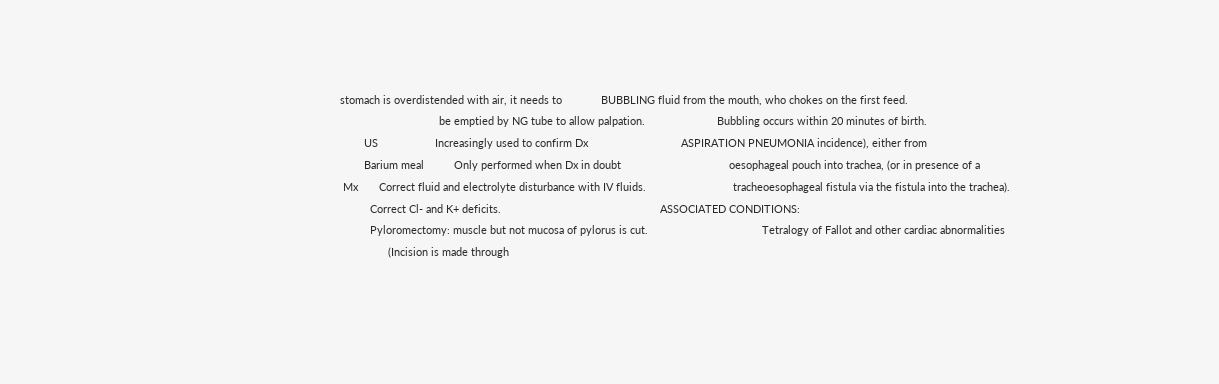stomach is overdistended with air, it needs to             BUBBLING fluid from the mouth, who chokes on the first feed.
                                 be emptied by NG tube to allow palpation.                        Bubbling occurs within 20 minutes of birth.
        US                   Increasingly used to confirm Dx                               ASPIRATION PNEUMONIA incidence), either from
        Barium meal          Only performed when Dx in doubt                                    oesophageal pouch into trachea, (or in presence of a
 Mx       Correct fluid and electrolyte disturbance with IV fluids.                             tracheoesophageal fistula via the fistula into the trachea).
          Correct Cl- and K+ deficits.                                                     ASSOCIATED CONDITIONS:
          Pyloromectomy: muscle but not mucosa of pylorus is cut.                                      Tetralogy of Fallot and other cardiac abnormalities
                (Incision is made through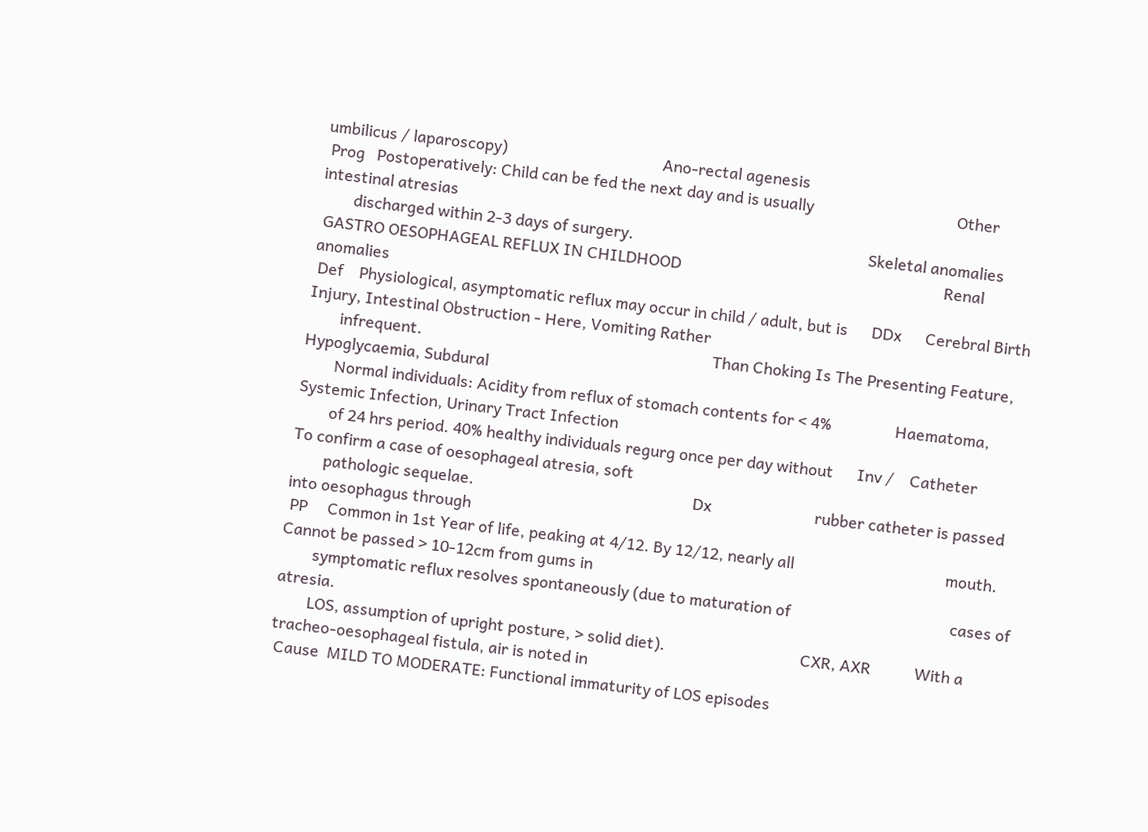umbilicus / laparoscopy)                                       Ano-rectal agenesis
 Prog   Postoperatively: Child can be fed the next day and is usually                                    Other intestinal atresias
        discharged within 2-3 days of surgery.                                                           Skeletal anomalies
 GASTRO OESOPHAGEAL REFLUX IN CHILDHOOD                                                                  Renal anomalies
 Def    Physiological, asymptomatic reflux may occur in child / adult, but is      DDx      Cerebral Birth Injury, Intestinal Obstruction - Here, Vomiting Rather
        infrequent.                                                                         Than Choking Is The Presenting Feature, Hypoglycaemia, Subdural
        Normal individuals: Acidity from reflux of stomach contents for < 4%                Haematoma, Systemic Infection, Urinary Tract Infection
        of 24 hrs period. 40% healthy individuals regurg once per day without      Inv /    Catheter           To confirm a case of oesophageal atresia, soft
        pathologic sequelae.                                                       Dx                          rubber catheter is passed into oesophagus through
 PP     Common in 1st Year of life, peaking at 4/12. By 12/12, nearly all                                      mouth. Cannot be passed > 10-12cm from gums in
        symptomatic reflux resolves spontaneously (due to maturation of                                        cases of atresia.
        LOS, assumption of upright posture, > solid diet).                                  CXR, AXR           With a tracheo-oesophageal fistula, air is noted in
 Cause  MILD TO MODERATE: Functional immaturity of LOS episodes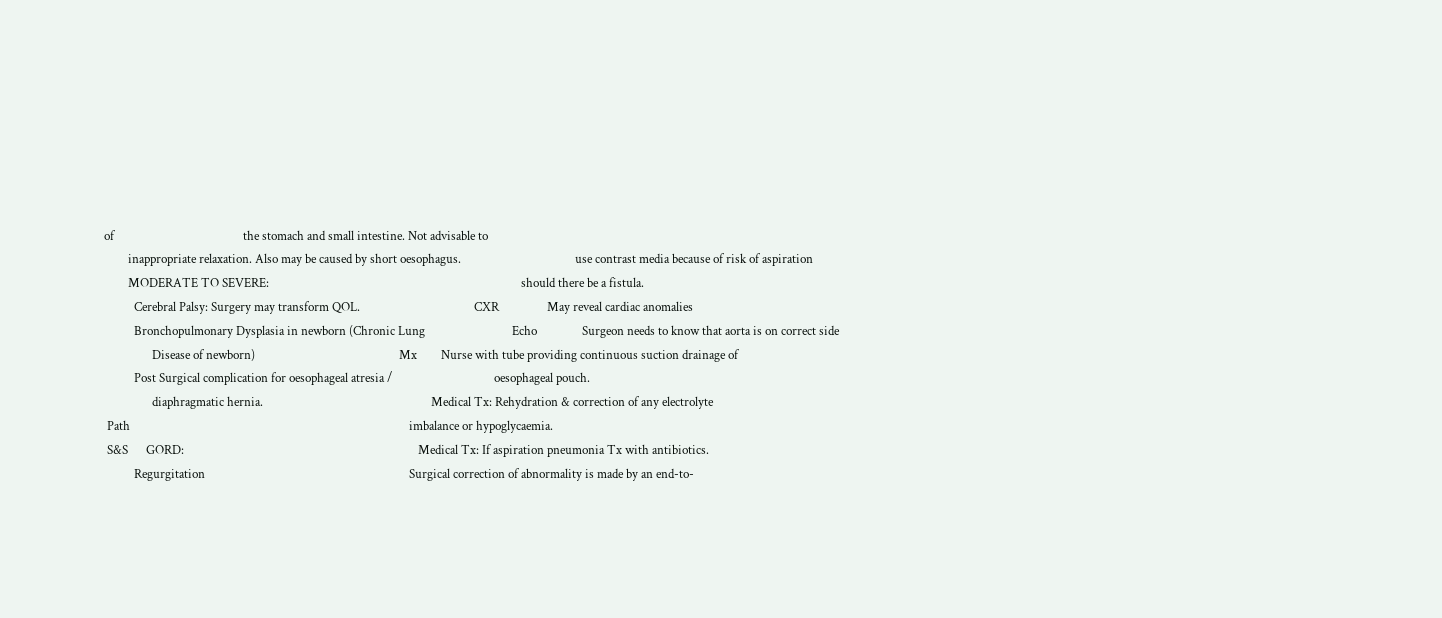of                                           the stomach and small intestine. Not advisable to
        inappropriate relaxation. Also may be caused by short oesophagus.                                      use contrast media because of risk of aspiration
        MODERATE TO SEVERE:                                                                                    should there be a fistula.
          Cerebral Palsy: Surgery may transform QOL.                                      CXR                May reveal cardiac anomalies
          Bronchopulmonary Dysplasia in newborn (Chronic Lung                             Echo               Surgeon needs to know that aorta is on correct side
                Disease of newborn)                                                Mx        Nurse with tube providing continuous suction drainage of
          Post Surgical complication for oesophageal atresia /                                  oesophageal pouch.
                diaphragmatic hernia.                                                        Medical Tx: Rehydration & correction of any electrolyte
 Path                                                                                             imbalance or hypoglycaemia.
 S&S      GORD:                                                                              Medical Tx: If aspiration pneumonia Tx with antibiotics.
          Regurgitation                                                                    Surgical correction of abnormality is made by an end-to-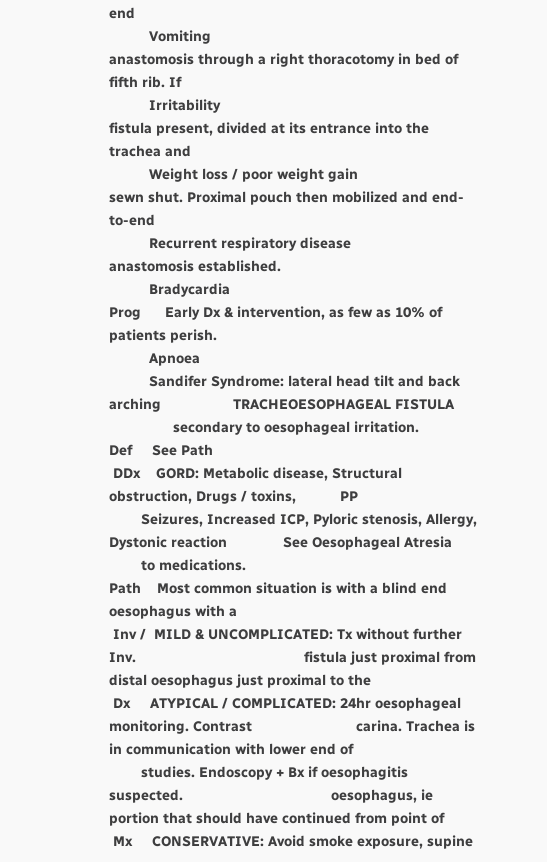end
          Vomiting                                                                              anastomosis through a right thoracotomy in bed of fifth rib. If
          Irritability                                                                          fistula present, divided at its entrance into the trachea and
          Weight loss / poor weight gain                                                        sewn shut. Proximal pouch then mobilized and end-to-end
          Recurrent respiratory disease                                                         anastomosis established.
          Bradycardia                                                            Prog      Early Dx & intervention, as few as 10% of patients perish.
          Apnoea
          Sandifer Syndrome: lateral head tilt and back arching                  TRACHEOESOPHAGEAL FISTULA
                secondary to oesophageal irritation.                               Def     See Path
 DDx    GORD: Metabolic disease, Structural obstruction, Drugs / toxins,           PP
        Seizures, Increased ICP, Pyloric stenosis, Allergy, Dystonic reaction              See Oesophageal Atresia
        to medications.                                                            Path    Most common situation is with a blind end oesophagus with a
 Inv /  MILD & UNCOMPLICATED: Tx without further Inv.                                          fistula just proximal from distal oesophagus just proximal to the
 Dx     ATYPICAL / COMPLICATED: 24hr oesophageal monitoring. Contrast                          carina. Trachea is in communication with lower end of
        studies. Endoscopy + Bx if oesophagitis suspected.                                     oesophagus, ie portion that should have continued from point of
 Mx     CONSERVATIVE: Avoid smoke exposure, supine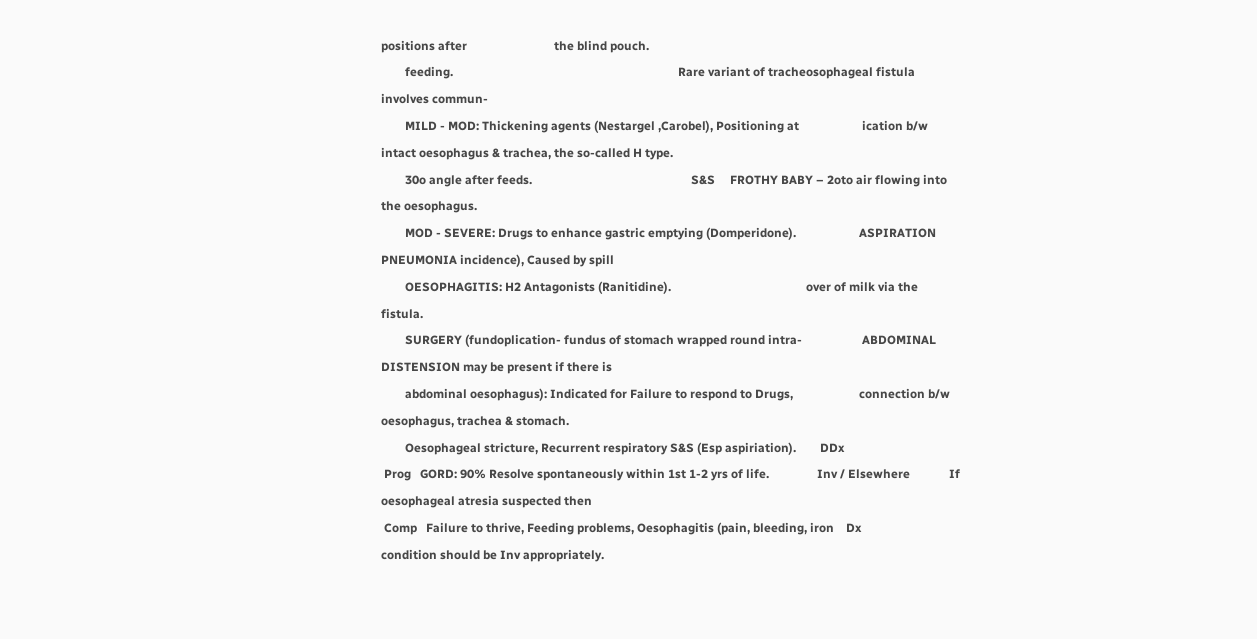positions after                             the blind pouch.
        feeding.                                                                           Rare variant of tracheosophageal fistula involves commun-
        MILD - MOD: Thickening agents (Nestargel ,Carobel), Positioning at                     ication b/w intact oesophagus & trachea, the so-called H type.
        30o angle after feeds.                                                     S&S     FROTHY BABY – 2oto air flowing into the oesophagus.
        MOD - SEVERE: Drugs to enhance gastric emptying (Domperidone).                     ASPIRATION PNEUMONIA incidence), Caused by spill
        OESOPHAGITIS: H2 Antagonists (Ranitidine).                                             over of milk via the fistula.
        SURGERY (fundoplication- fundus of stomach wrapped round intra-                    ABDOMINAL DISTENSION may be present if there is
        abdominal oesophagus): Indicated for Failure to respond to Drugs,                      connection b/w oesophagus, trachea & stomach.
        Oesophageal stricture, Recurrent respiratory S&S (Esp aspiriation).        DDx
 Prog   GORD: 90% Resolve spontaneously within 1st 1-2 yrs of life.                Inv / Elsewhere             If oesophageal atresia suspected then
 Comp   Failure to thrive, Feeding problems, Oesophagitis (pain, bleeding, iron    Dx                             condition should be Inv appropriately.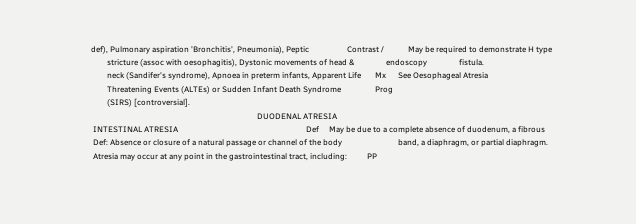def), Pulmonary aspiration 'Bronchitis', Pneumonia), Peptic                   Contrast /            May be required to demonstrate H type
        stricture (assoc with oesophagitis), Dystonic movements of head &                endoscopy                fistula.
        neck (Sandifer's syndrome), Apnoea in preterm infants, Apparent Life       Mx      See Oesophageal Atresia
        Threatening Events (ALTEs) or Sudden Infant Death Syndrome                 Prog
        (SIRS) [controversial].
                                                                                   DUODENAL ATRESIA
 INTESTINAL ATRESIA                                                                Def     May be due to a complete absence of duodenum, a fibrous
 Def: Absence or closure of a natural passage or channel of the body                            band, a diaphragm, or partial diaphragm.
 Atresia may occur at any point in the gastrointestinal tract, including:          PP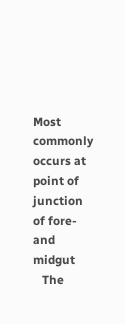Most commonly occurs at point of junction of fore- and midgut
   The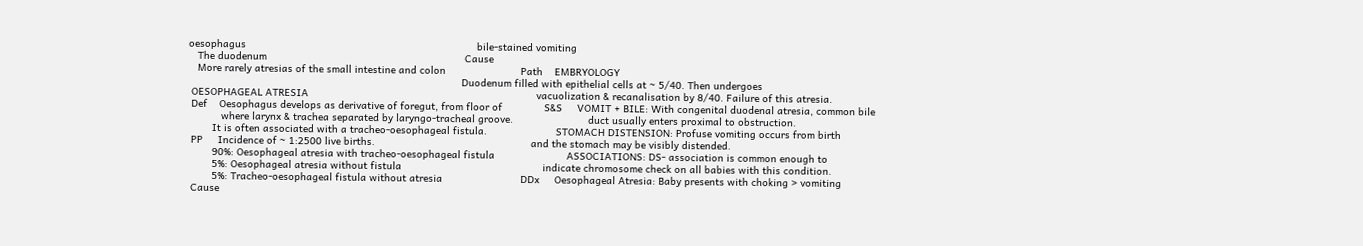oesophagus                                                                             bile-stained vomiting
   The duodenum                                                                  Cause
   More rarely atresias of the small intestine and colon                         Path    EMBRYOLOGY
                                                                                           Duodenum filled with epithelial cells at ~ 5/40. Then undergoes
 OESOPHAGEAL ATRESIA                                                                            vacuolization & recanalisation by 8/40. Failure of this atresia.
 Def    Oesophagus develops as derivative of foregut, from floor of              S&S     VOMIT + BILE: With congenital duodenal atresia, common bile
           where larynx & trachea separated by laryngo-tracheal groove.                         duct usually enters proximal to obstruction.
        It is often associated with a tracheo-oesophageal fistula.                       STOMACH DISTENSION: Profuse vomiting occurs from birth
 PP     Incidence of ~ 1:2500 live births.                                                    and the stomach may be visibly distended.
        90%: Oesophageal atresia with tracheo-oesophageal fistula                        ASSOCIATIONS: DS- association is common enough to
        5%: Oesophageal atresia without fistula                                               indicate chromosome check on all babies with this condition.
        5%: Tracheo-oesophageal fistula without atresia                          DDx     Oesophageal Atresia: Baby presents with choking > vomiting
 Cause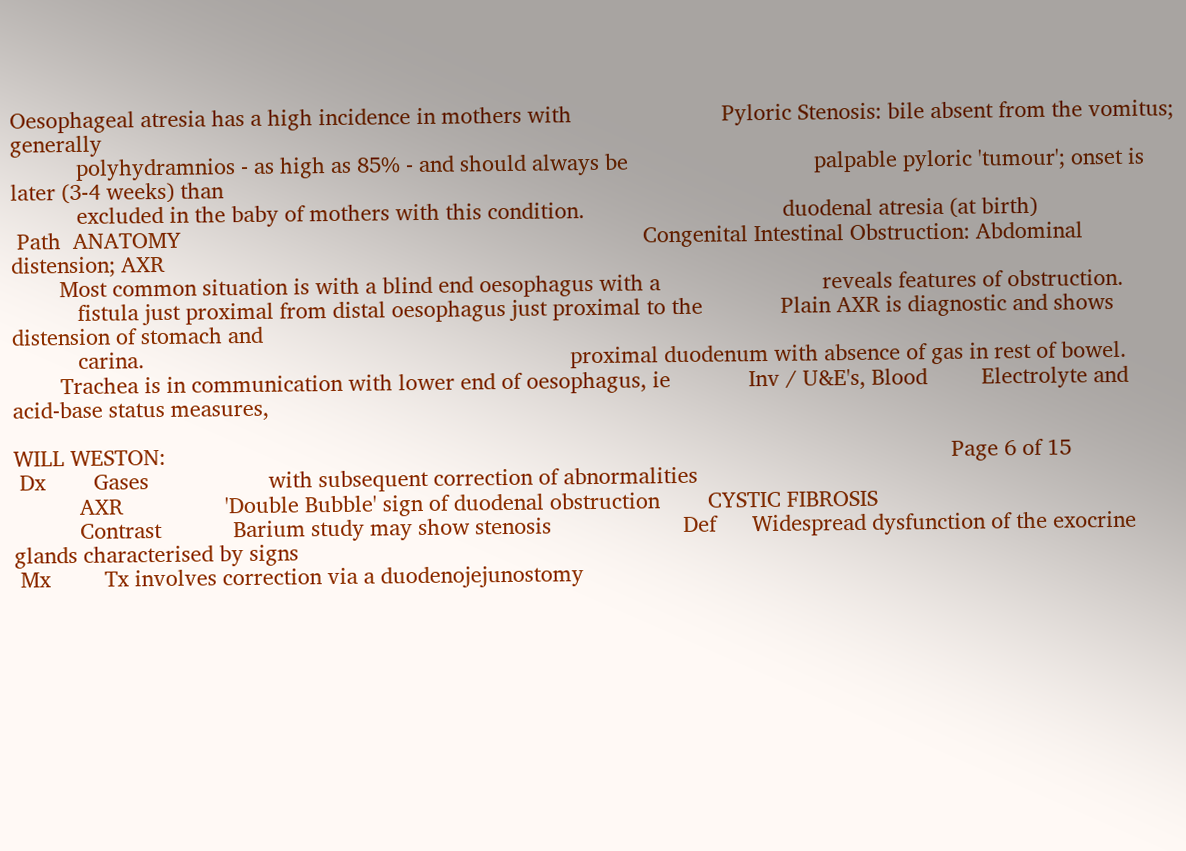Oesophageal atresia has a high incidence in mothers with                         Pyloric Stenosis: bile absent from the vomitus; generally
           polyhydramnios - as high as 85% - and should always be                               palpable pyloric 'tumour'; onset is later (3-4 weeks) than
           excluded in the baby of mothers with this condition.                                 duodenal atresia (at birth)
 Path  ANATOMY                                                                             Congenital Intestinal Obstruction: Abdominal distension; AXR
        Most common situation is with a blind end oesophagus with a                           reveals features of obstruction.
           fistula just proximal from distal oesophagus just proximal to the             Plain AXR is diagnostic and shows distension of stomach and
           carina.                                                                       proximal duodenum with absence of gas in rest of bowel.
        Trachea is in communication with lower end of oesophagus, ie             Inv / U&E's, Blood         Electrolyte and acid-base status measures,

WILL WESTON:                                                                                                                                   Page 6 of 15
 Dx        Gases                    with subsequent correction of abnormalities
           AXR                 'Double Bubble' sign of duodenal obstruction        CYSTIC FIBROSIS
           Contrast            Barium study may show stenosis                      Def      Widespread dysfunction of the exocrine glands characterised by signs
 Mx         Tx involves correction via a duodenojejunostomy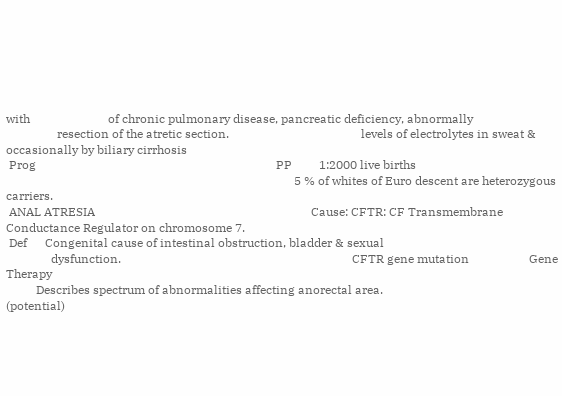with                          of chronic pulmonary disease, pancreatic deficiency, abnormally
                 resection of the atretic section.                                            levels of electrolytes in sweat & occasionally by biliary cirrhosis
 Prog                                                                                PP         1:2000 live births
                                                                                                5 % of whites of Euro descent are heterozygous carriers.
 ANAL ATRESIA                                                                        Cause: CFTR: CF Transmembrane Conductance Regulator on chromosome 7.
 Def      Congenital cause of intestinal obstruction, bladder & sexual
               dysfunction.                                                                             CFTR gene mutation                    Gene Therapy
          Describes spectrum of abnormalities affecting anorectal area.                                                                      (potential)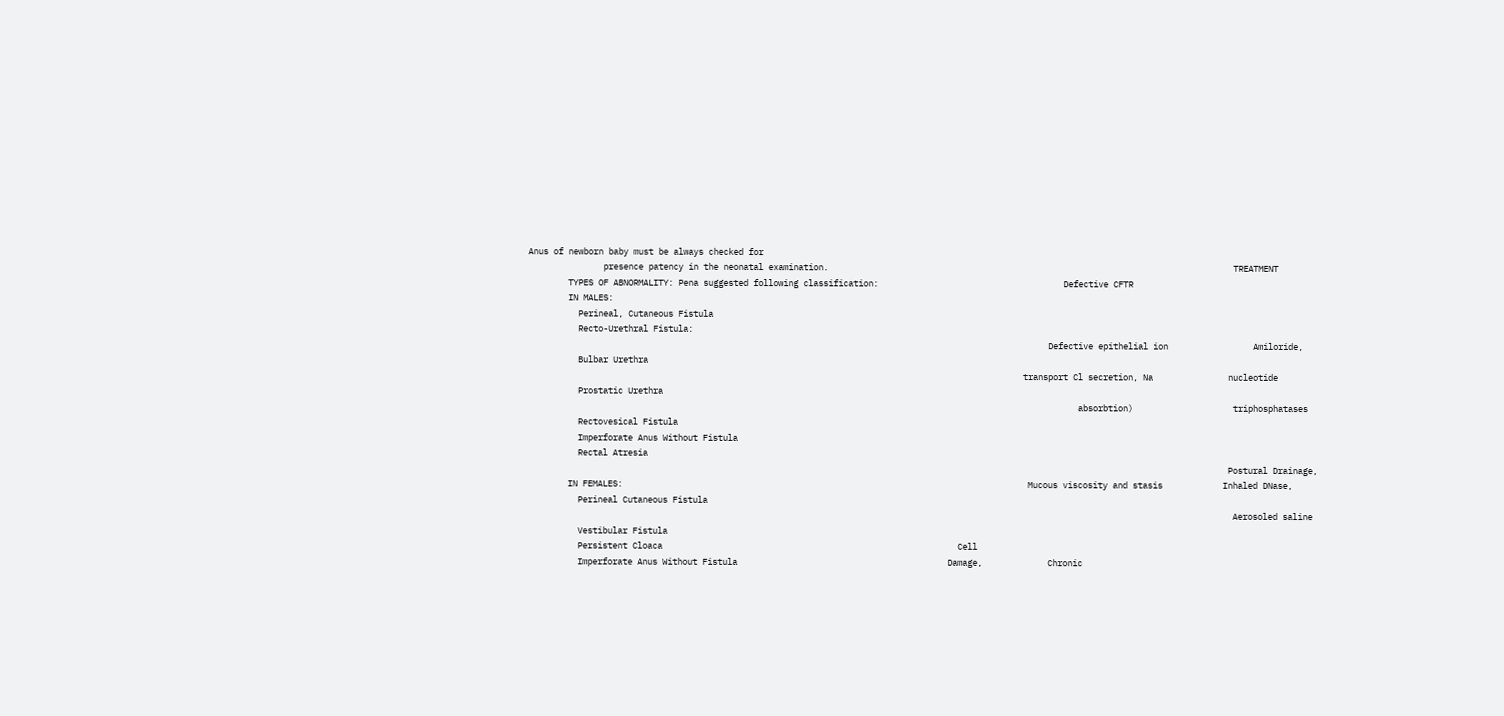Anus of newborn baby must be always checked for
               presence patency in the neonatal examination.                                                                                 TREATMENT
        TYPES OF ABNORMALITY: Pena suggested following classification:                                     Defective CFTR
        IN MALES:
          Perineal, Cutaneous Fistula
          Recto-Urethral Fistula:
                                                                                                        Defective epithelial ion                 Amiloride,
          Bulbar Urethra
                                                                                                   transport Cl secretion, Na               nucleotide
          Prostatic Urethra
                                                                                                              absorbtion)                    triphosphatases
          Rectovesical Fistula
          Imperforate Anus Without Fistula
          Rectal Atresia
                                                                                                                                            Postural Drainage,
        IN FEMALES:                                                                                 Mucous viscosity and stasis            Inhaled DNase,
          Perineal Cutaneous Fistula
                                                                                                                                             Aerosoled saline
          Vestibular Fistula
          Persistent Cloaca                                                           Cell
          Imperforate Anus Without Fistula                                          Damage,             Chronic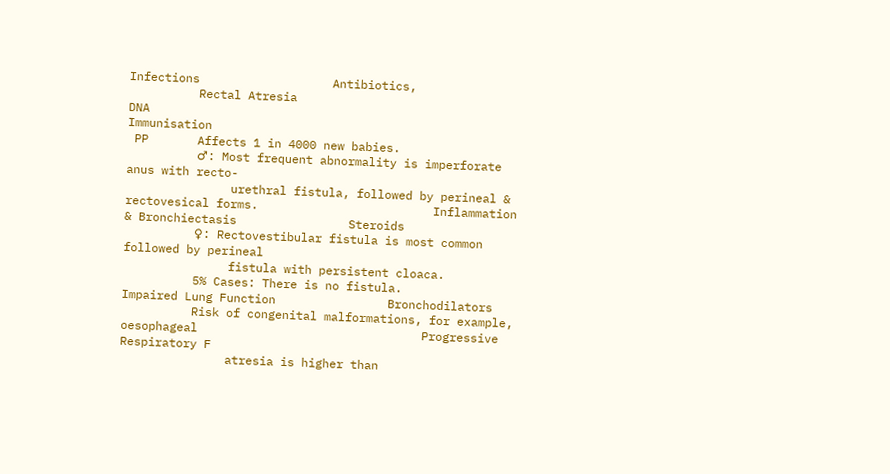Infections                   Antibiotics,
          Rectal Atresia                                                             DNA                                                    Immunisation
 PP       Affects 1 in 4000 new babies.
          ♂: Most frequent abnormality is imperforate anus with recto-
               urethral fistula, followed by perineal & rectovesical forms.                         Inflammation & Bronchiectasis                Steroids
          ♀: Rectovestibular fistula is most common followed by perineal
               fistula with persistent cloaca.
          5% Cases: There is no fistula.                                                             Impaired Lung Function                Bronchodilators
          Risk of congenital malformations, for example, oesophageal                                Progressive Respiratory F
               atresia is higher than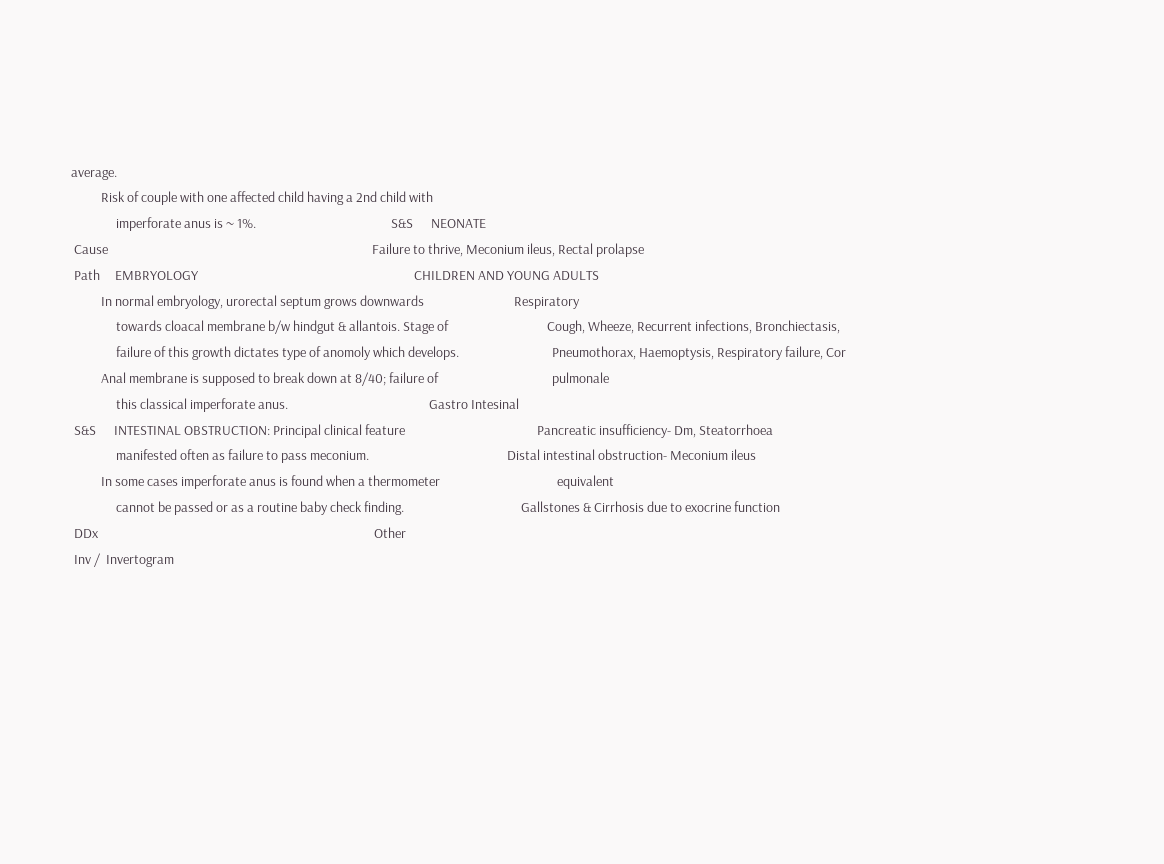average.
          Risk of couple with one affected child having a 2nd child with
               imperforate anus is ~ 1%.                                             S&S      NEONATE
 Cause                                                                                        Failure to thrive, Meconium ileus, Rectal prolapse
 Path     EMBRYOLOGY                                                                        CHILDREN AND YOUNG ADULTS
          In normal embryology, urorectal septum grows downwards                              Respiratory
               towards cloacal membrane b/w hindgut & allantois. Stage of                                 Cough, Wheeze, Recurrent infections, Bronchiectasis,
               failure of this growth dictates type of anomoly which develops.                               Pneumothorax, Haemoptysis, Respiratory failure, Cor
          Anal membrane is supposed to break down at 8/40; failure of                                      pulmonale
               this classical imperforate anus.                                               Gastro Intesinal
 S&S      INTESTINAL OBSTRUCTION: Principal clinical feature                                            Pancreatic insufficiency- Dm, Steatorrhoea
               manifested often as failure to pass meconium.                                              Distal intestinal obstruction- Meconium ileus
          In some cases imperforate anus is found when a thermometer                                       equivalent
               cannot be passed or as a routine baby check finding.                                       Gallstones & Cirrhosis due to exocrine function
 DDx                                                                                            Other
 Inv /  Invertogram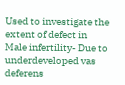Used to investigate the extent of defect in                              Male infertility- Due to underdeveloped vas deferens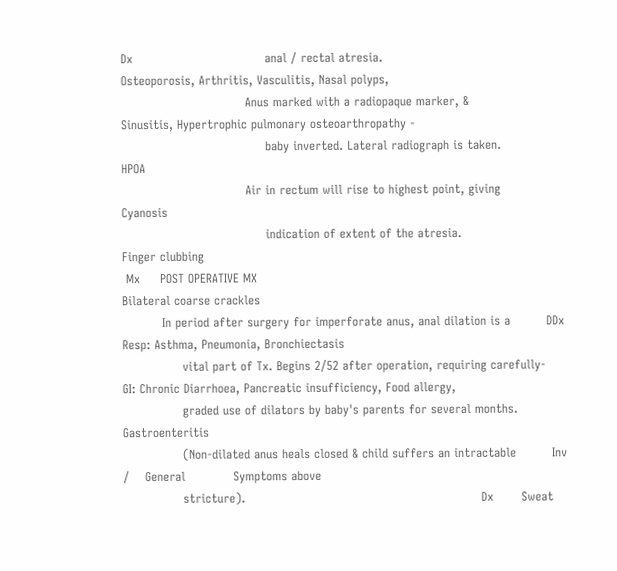Dx                                 anal / rectal atresia.                                                Osteoporosis, Arthritis, Vasculitis, Nasal polyps,
                               Anus marked with a radiopaque marker, &                                     Sinusitis, Hypertrophic pulmonary osteoarthropathy -
                                    baby inverted. Lateral radiograph is taken.                              HPOA
                               Air in rectum will rise to highest point, giving               Cyanosis
                                    indication of extent of the atresia.                        Finger clubbing
 Mx     POST OPERATIVE MX                                                                       Bilateral coarse crackles
          In period after surgery for imperforate anus, anal dilation is a         DDx        Resp: Asthma, Pneumonia, Bronchiectasis
               vital part of Tx. Begins 2/52 after operation, requiring carefully-              GI: Chronic Diarrhoea, Pancreatic insufficiency, Food allergy,
               graded use of dilators by baby's parents for several months.                          Gastroenteritis
               (Non-dilated anus heals closed & child suffers an intractable         Inv /    General            Symptoms above
               stricture).                                                           Dx       Sweat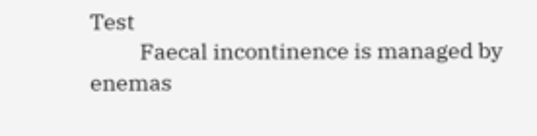Test
          Faecal incontinence is managed by enemas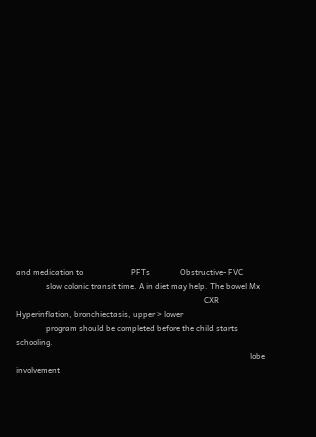and medication to                        PFTs               Obstructive- FVC
               slow colonic transit time. A in diet may help. The bowel Mx
                                                                                              CXR                Hyperinflation, bronchiectasis, upper > lower
               program should be completed before the child starts schooling.
                                                                                                                     lobe involvement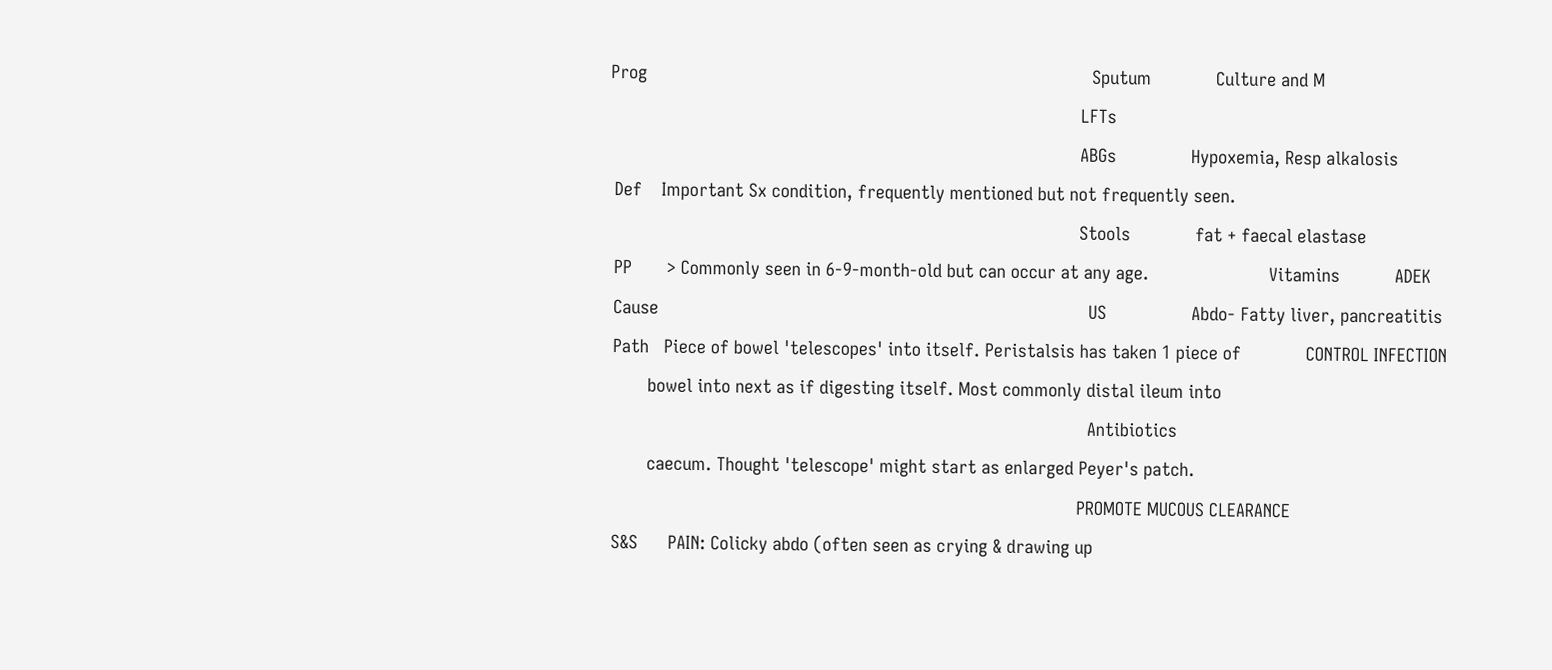Prog                                                                                         Sputum             Culture and M
                                                                                              LFTs
                                                                                              ABGs               Hypoxemia, Resp alkalosis
 Def    Important Sx condition, frequently mentioned but not frequently seen.
                                                                                              Stools             fat + faecal elastase
 PP       > Commonly seen in 6-9-month-old but can occur at any age.                        Vitamins           ADEK
 Cause                                                                                      US                 Abdo- Fatty liver, pancreatitis
 Path   Piece of bowel 'telescopes' into itself. Peristalsis has taken 1 piece of             CONTROL INFECTION
        bowel into next as if digesting itself. Most commonly distal ileum into
                                                                                                Antibiotics
        caecum. Thought 'telescope' might start as enlarged Peyer's patch.
                                                                                              PROMOTE MUCOUS CLEARANCE
 S&S      PAIN: Colicky abdo (often seen as crying & drawing up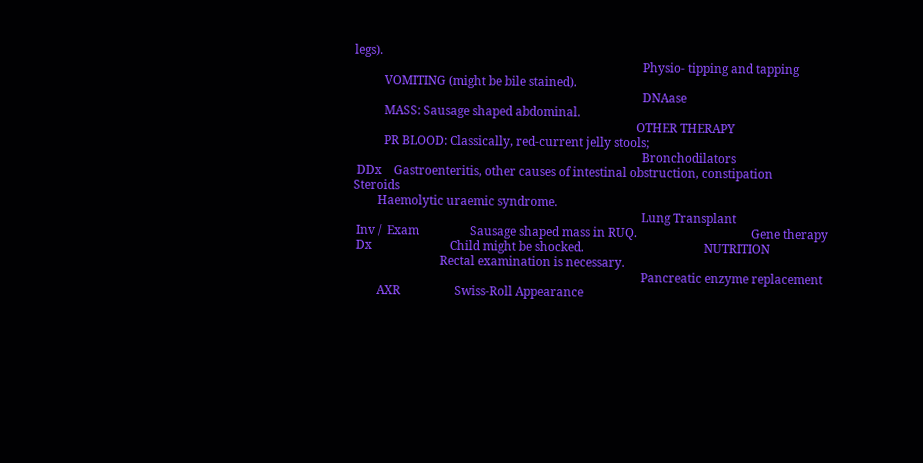legs).
                                                                                                Physio- tipping and tapping
          VOMITING (might be bile stained).
                                                                                                DNAase
          MASS: Sausage shaped abdominal.
                                                                                              OTHER THERAPY
          PR BLOOD: Classically, red-current jelly stools;
                                                                                                Bronchodilators
 DDx    Gastroenteritis, other causes of intestinal obstruction, constipation                   Steroids
        Haemolytic uraemic syndrome.
                                                                                                Lung Transplant
 Inv /  Exam                 Sausage shaped mass in RUQ.                                      Gene therapy
 Dx                          Child might be shocked.                                        NUTRITION
                             Rectal examination is necessary.
                                                                                                Pancreatic enzyme replacement
        AXR                  Swiss-Roll Appearance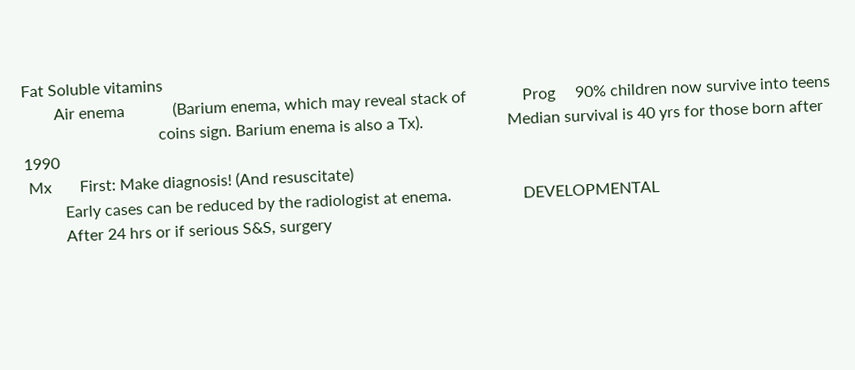Fat Soluble vitamins
        Air enema            (Barium enema, which may reveal stack of              Prog     90% children now survive into teens
                                  coins sign. Barium enema is also a Tx).                     Median survival is 40 yrs for those born after 1990
 Mx       First: Make diagnosis! (And resuscitate)
          Early cases can be reduced by the radiologist at enema.                  DEVELOPMENTAL
          After 24 hrs or if serious S&S, surgery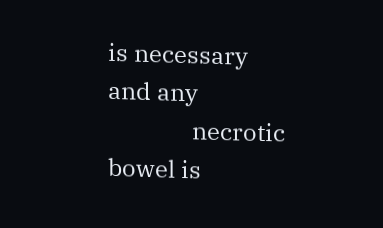is necessary and any
              necrotic bowel is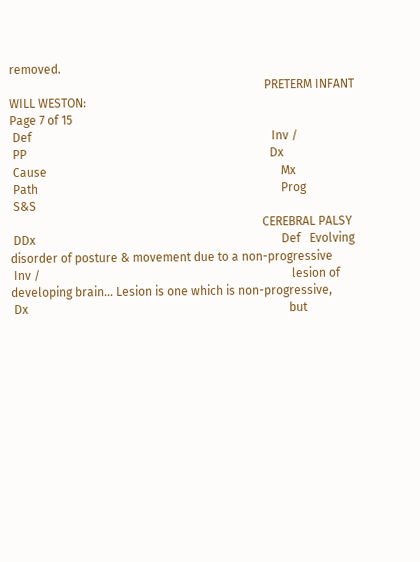removed.
                                                                                     PRETERM INFANT
WILL WESTON:                                                                                                                                   Page 7 of 15
 Def                                                                                Inv /
 PP                                                                                 Dx
 Cause                                                                              Mx
 Path                                                                                 Prog
 S&S
                                                                                    CEREBRAL PALSY
 DDx                                                                                  Def   Evolving disorder of posture & movement due to a non-progressive
 Inv /                                                                                    lesion of developing brain… Lesion is one which is non-progressive,
 Dx                                                                                       but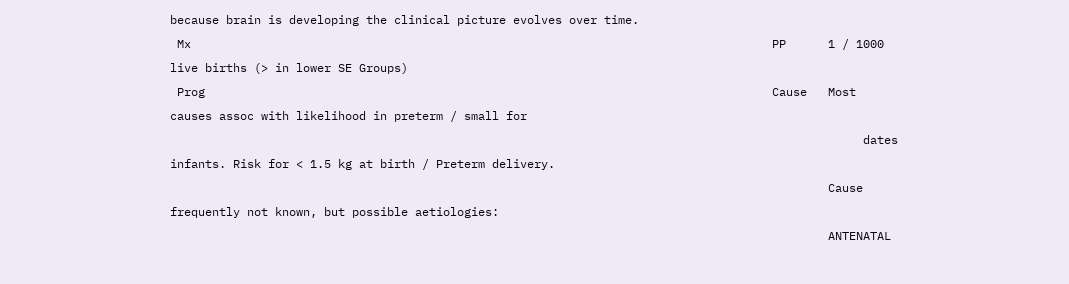because brain is developing the clinical picture evolves over time.
 Mx                                                                                   PP      1 / 1000 live births (> in lower SE Groups)
 Prog                                                                                 Cause   Most causes assoc with likelihood in preterm / small for
                                                                                                   dates infants. Risk for < 1.5 kg at birth / Preterm delivery.
                                                                                              Cause frequently not known, but possible aetiologies:
                                                                                              ANTENATAL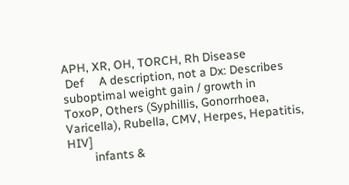APH, XR, OH, TORCH, Rh Disease
 Def     A description, not a Dx: Describes suboptimal weight gain / growth in                         ToxoP, Others (Syphillis, Gonorrhoea, Varicella), Rubella, CMV, Herpes, Hepatitis, HIV]
         infants &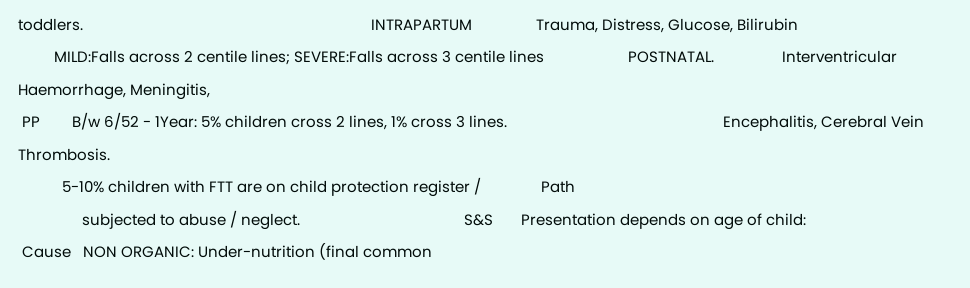toddlers.                                                                        INTRAPARTUM                Trauma, Distress, Glucose, Bilirubin
         MILD:Falls across 2 centile lines; SEVERE:Falls across 3 centile lines                     POSTNATAL.                 Interventricular Haemorrhage, Meningitis,
 PP        B/w 6/52 - 1Year: 5% children cross 2 lines, 1% cross 3 lines.                                                      Encephalitis, Cerebral Vein Thrombosis.
           5-10% children with FTT are on child protection register /               Path
                subjected to abuse / neglect.                                         S&S       Presentation depends on age of child:
 Cause   NON ORGANIC: Under-nutrition (final common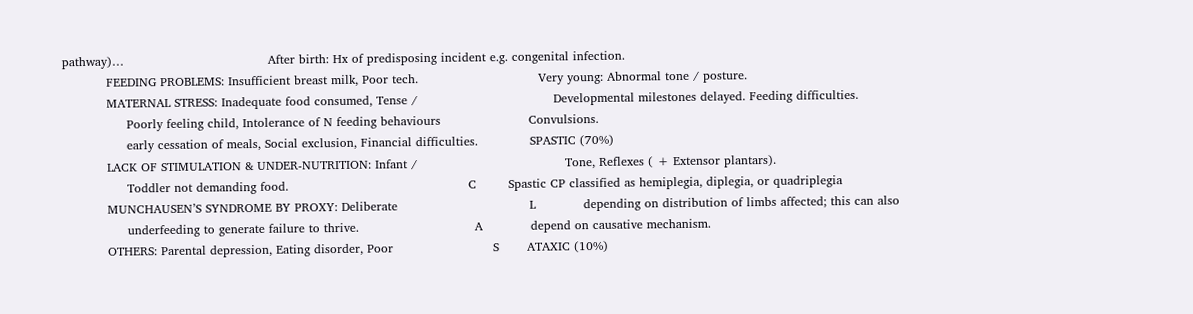pathway)…                                    After birth: Hx of predisposing incident e.g. congenital infection.
           FEEDING PROBLEMS: Insufficient breast milk, Poor tech.                              Very young: Abnormal tone / posture.
           MATERNAL STRESS: Inadequate food consumed, Tense /                                  Developmental milestones delayed. Feeding difficulties.
                Poorly feeling child, Intolerance of N feeding behaviours                      Convulsions.
                early cessation of meals, Social exclusion, Financial difficulties.             SPASTIC (70%)
           LACK OF STIMULATION & UNDER-NUTRITION: Infant /                                     Tone, Reflexes ( + Extensor plantars).
                Toddler not demanding food.                                             C        Spastic CP classified as hemiplegia, diplegia, or quadriplegia
           MUNCHAUSEN’S SYNDROME BY PROXY: Deliberate                                 L            depending on distribution of limbs affected; this can also
                underfeeding to generate failure to thrive.                             A            depend on causative mechanism.
           OTHERS: Parental depression, Eating disorder, Poor                         S       ATAXIC (10%)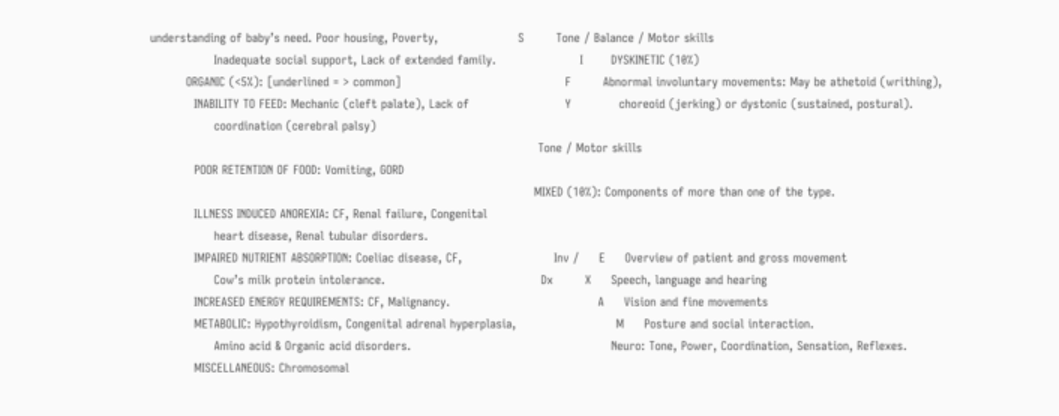understanding of baby’s need. Poor housing, Poverty,                    S        Tone / Balance / Motor skills
                Inadequate social support, Lack of extended family.                     I       DYSKINETIC (10%)
         ORGANIC (<5%): [underlined = > common]                                         F        Abnormal involuntary movements: May be athetoid (writhing),
           INABILITY TO FEED: Mechanic (cleft palate), Lack of                        Y            choreoid (jerking) or dystonic (sustained, postural).
                coordination (cerebral palsy)
                                                                                                 Tone / Motor skills
           POOR RETENTION OF FOOD: Vomiting, GORD
                                                                                                MIXED (10%): Components of more than one of the type.
           ILLNESS INDUCED ANOREXIA: CF, Renal failure, Congenital
                heart disease, Renal tubular disorders.
           IMPAIRED NUTRIENT ABSORPTION: Coeliac disease, CF,                       Inv /     E     Overview of patient and gross movement
                Cow’s milk protein intolerance.                                       Dx        X     Speech, language and hearing
           INCREASED ENERGY REQUIREMENTS: CF, Malignancy.                                     A     Vision and fine movements
           METABOLIC: Hypothyroidism, Congenital adrenal hyperplasia,                         M     Posture and social interaction.
                Amino acid & Organic acid disorders.                                                  Neuro: Tone, Power, Coordination, Sensation, Reflexes.
           MISCELLANEOUS: Chromosomal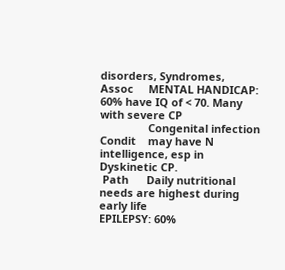disorders, Syndromes,                         Assoc     MENTAL HANDICAP: 60% have IQ of < 70. Many with severe CP
                Congenital infection                                                  Condit    may have N intelligence, esp in Dyskinetic CP.
 Path      Daily nutritional needs are highest during early life                              EPILEPSY: 60%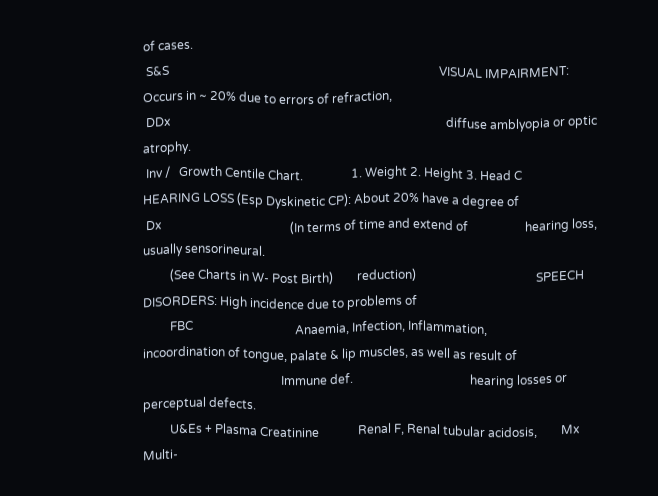of cases.
 S&S                                                                                          VISUAL IMPAIRMENT: Occurs in ~ 20% due to errors of refraction,
 DDx                                                                                            diffuse amblyopia or optic atrophy.
 Inv /   Growth Centile Chart.                1. Weight 2. Height 3. Head C                 HEARING LOSS (Esp Dyskinetic CP): About 20% have a degree of
 Dx                                           (In terms of time and extend of                   hearing loss, usually sensorineural.
         (See Charts in W- Post Birth)        reduction)                                        SPEECH DISORDERS: High incidence due to problems of
         FBC                                  Anaemia, Infection, Inflammation,                 incoordination of tongue, palate & lip muscles, as well as result of
                                              Immune def.                                       hearing losses or perceptual defects.
         U&Es + Plasma Creatinine             Renal F, Renal tubular acidosis,        Mx        Multi-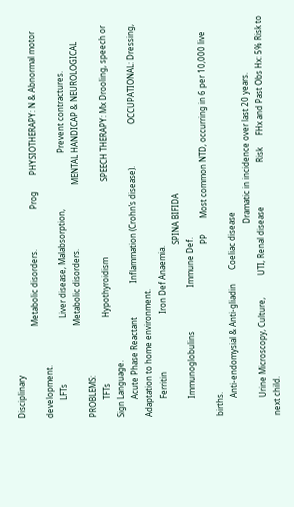Disciplinary
                                              Metabolic disorders.                    Prog        PHYSIOTHERAPY: N & Abnormal motor development.
         LFTs                                 Liver disease, Malabsorption,                            Prevent contractures.
                                              Metabolic disorders.                                MENTAL HANDICAP & NEUROLOGICAL PROBLEMS:
         TFTs                                 Hypothyroidism                                      SPEECH THERAPY: Mx Drooling, speech or Sign Language.
         Acute Phase Reactant                 Inflammation (Crohn’s disease).                     OCCUPATIONAL: Dressing, Adaptation to home environment.
         Ferritin                             Iron Def Anaemia.
                                                                                      SPINA BIFIDA
         Immunoglobulins                      Immune Def.
                                                                                      PP        Most common NTD, occurring in 6 per 10,000 live births.
         Anti-endomysial & Anti-gliadin       Coeliac disease
                                                                                                Dramatic in incidence over last 20 years.
         Urine Microscopy, Culture,           UTI, Renal disease                      Risk      FHx and Past Obs Hx: 5% Risk to next child.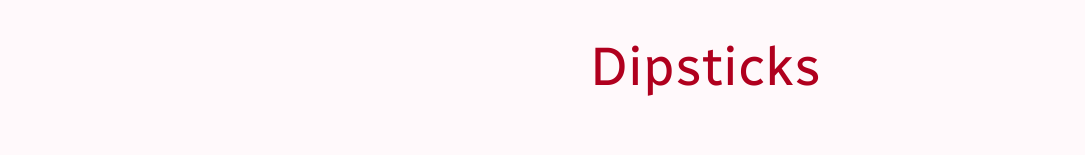Dipsticks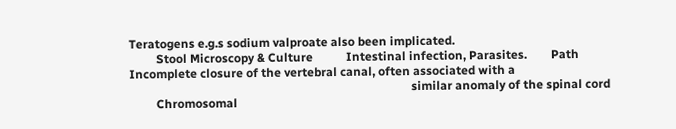Teratogens e.g.s sodium valproate also been implicated.
         Stool Microscopy & Culture           Intestinal infection, Parasites.        Path    Incomplete closure of the vertebral canal, often associated with a
                                                                                              similar anomaly of the spinal cord
         Chromosomal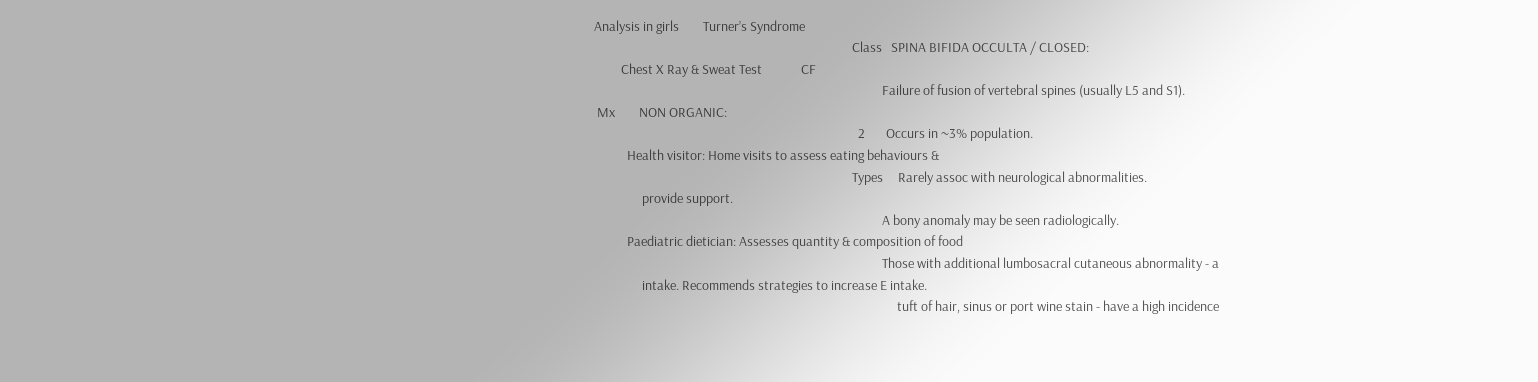Analysis in girls        Turner’s Syndrome
                                                                                      Class   SPINA BIFIDA OCCULTA / CLOSED:
         Chest X Ray & Sweat Test             CF
                                                                                                Failure of fusion of vertebral spines (usually L5 and S1).
 Mx        NON ORGANIC:
                                                                                        2       Occurs in ~3% population.
           Health visitor: Home visits to assess eating behaviours &
                                                                                      Types     Rarely assoc with neurological abnormalities.
                provide support.
                                                                                                A bony anomaly may be seen radiologically.
           Paediatric dietician: Assesses quantity & composition of food
                                                                                                Those with additional lumbosacral cutaneous abnormality - a
                intake. Recommends strategies to increase E intake.
                                                                                                     tuft of hair, sinus or port wine stain - have a high incidence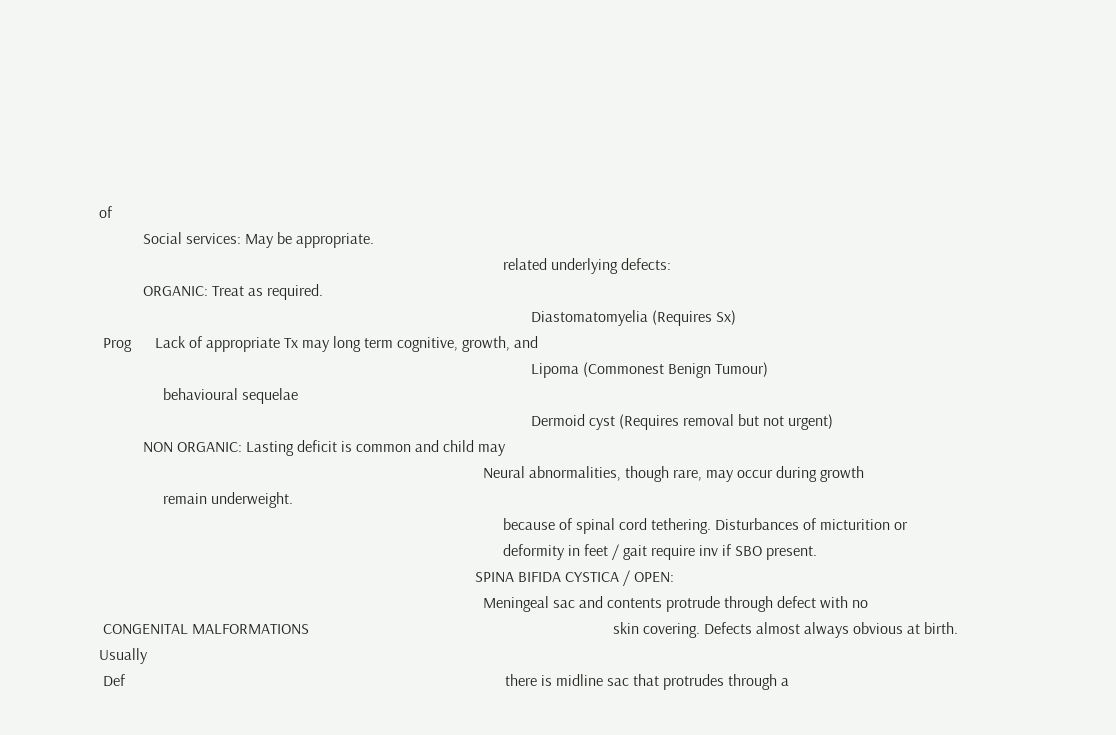of
           Social services: May be appropriate.
                                                                                                     related underlying defects:
           ORGANIC: Treat as required.
                                                                                                            Diastomatomyelia (Requires Sx)
 Prog      Lack of appropriate Tx may long term cognitive, growth, and
                                                                                                            Lipoma (Commonest Benign Tumour)
                behavioural sequelae
                                                                                                            Dermoid cyst (Requires removal but not urgent)
           NON ORGANIC: Lasting deficit is common and child may
                                                                                                Neural abnormalities, though rare, may occur during growth
                remain underweight.
                                                                                                     because of spinal cord tethering. Disturbances of micturition or
                                                                                                     deformity in feet / gait require inv if SBO present.
                                                                                              SPINA BIFIDA CYSTICA / OPEN:
                                                                                                Meningeal sac and contents protrude through defect with no
 CONGENITAL MALFORMATIONS                                                                            skin covering. Defects almost always obvious at birth. Usually
 Def                                                                                               there is midline sac that protrudes through a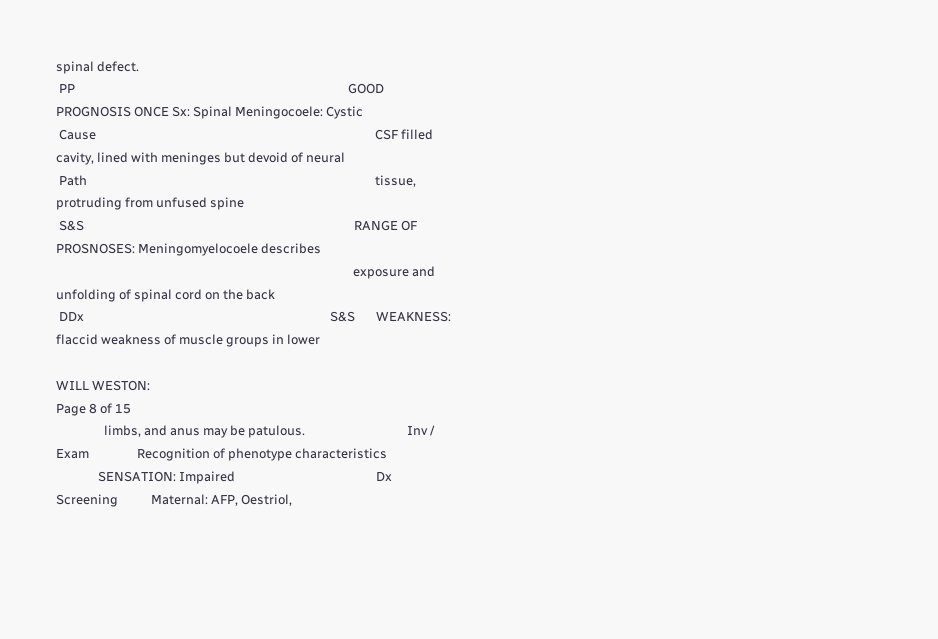spinal defect.
 PP                                                                                           GOOD PROGNOSIS ONCE Sx: Spinal Meningocoele: Cystic
 Cause                                                                                             CSF filled cavity, lined with meninges but devoid of neural
 Path                                                                                                tissue, protruding from unfused spine
 S&S                                                                                          RANGE OF PROSNOSES: Meningomyelocoele describes
                                                                                                   exposure and unfolding of spinal cord on the back
 DDx                                                                                  S&S       WEAKNESS: flaccid weakness of muscle groups in lower

WILL WESTON:                                                                                                                                                       Page 8 of 15
                limbs, and anus may be patulous.                                  Inv /    Exam                Recognition of phenotype characteristics
              SENSATION: Impaired                                               Dx       Screening           Maternal: AFP, Oestriol,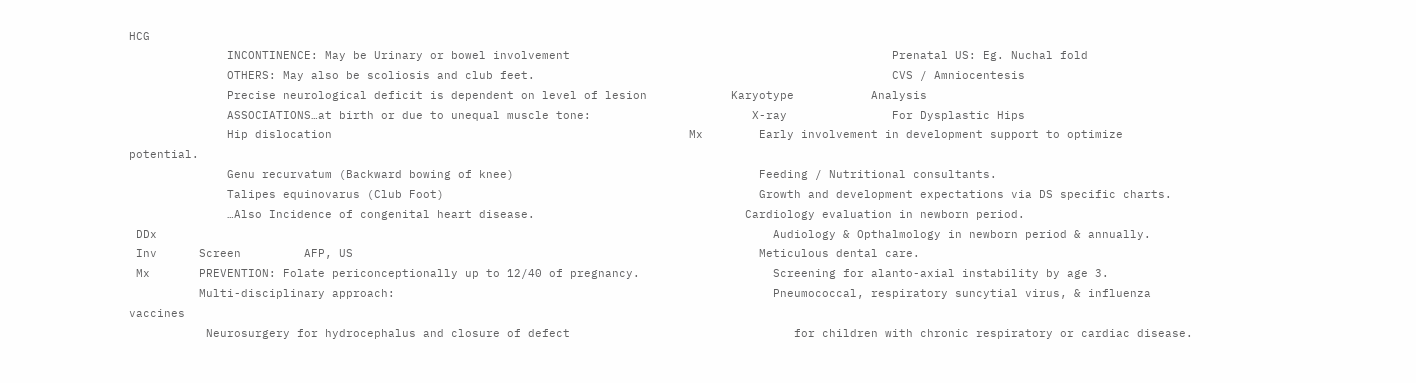HCG
              INCONTINENCE: May be Urinary or bowel involvement                                              Prenatal US: Eg. Nuchal fold
              OTHERS: May also be scoliosis and club feet.                                                   CVS / Amniocentesis
              Precise neurological deficit is dependent on level of lesion            Karyotype           Analysis
              ASSOCIATIONS…at birth or due to unequal muscle tone:                       X-ray               For Dysplastic Hips
              Hip dislocation                                                   Mx        Early involvement in development support to optimize potential.
              Genu recurvatum (Backward bowing of knee)                                   Feeding / Nutritional consultants.
              Talipes equinovarus (Club Foot)                                             Growth and development expectations via DS specific charts.
              …Also Incidence of congenital heart disease.                              Cardiology evaluation in newborn period.
 DDx                                                                                        Audiology & Opthalmology in newborn period & annually.
 Inv      Screen         AFP, US                                                          Meticulous dental care.
 Mx       PREVENTION: Folate periconceptionally up to 12/40 of pregnancy.                   Screening for alanto-axial instability by age 3.
          Multi-disciplinary approach:                                                      Pneumococcal, respiratory suncytial virus, & influenza vaccines
           Neurosurgery for hydrocephalus and closure of defect                                for children with chronic respiratory or cardiac disease.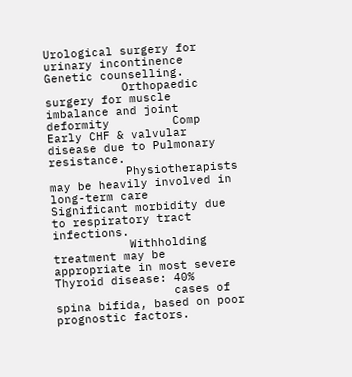Urological surgery for urinary incontinence                                    Genetic counselling.
           Orthopaedic surgery for muscle imbalance and joint deformity         Comp      Early CHF & valvular disease due to Pulmonary resistance.
           Physiotherapists may be heavily involved in long-term care                     Significant morbidity due to respiratory tract infections.
           Withholding treatment may be appropriate in most severe                        Thyroid disease: 40%
                 cases of spina bifida, based on poor prognostic factors.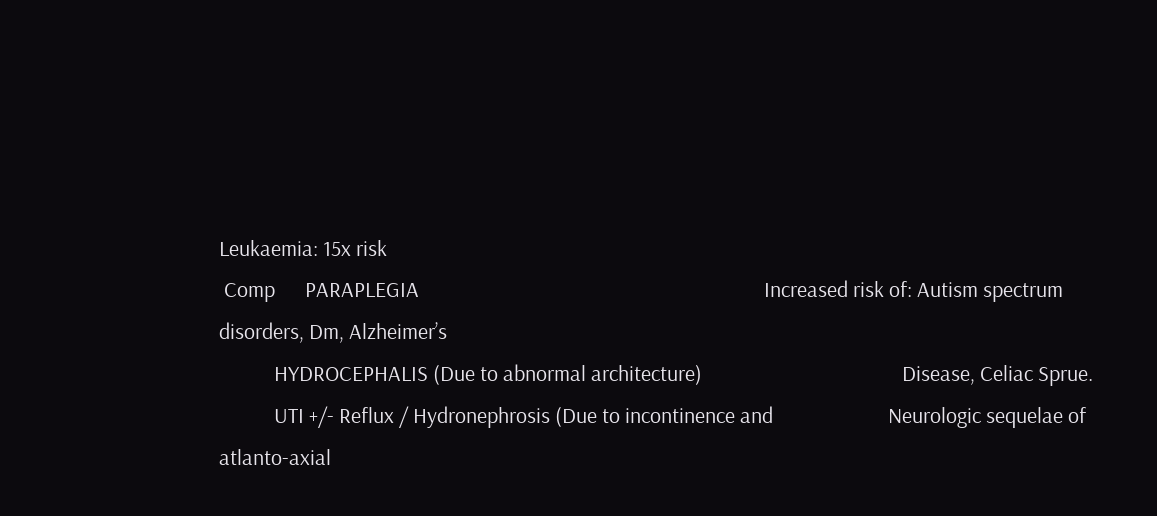Leukaemia: 15x risk
 Comp      PARAPLEGIA                                                                     Increased risk of: Autism spectrum disorders, Dm, Alzheimer’s
           HYDROCEPHALIS (Due to abnormal architecture)                                        Disease, Celiac Sprue.
           UTI +/- Reflux / Hydronephrosis (Due to incontinence and                       Neurologic sequelae of atlanto-axial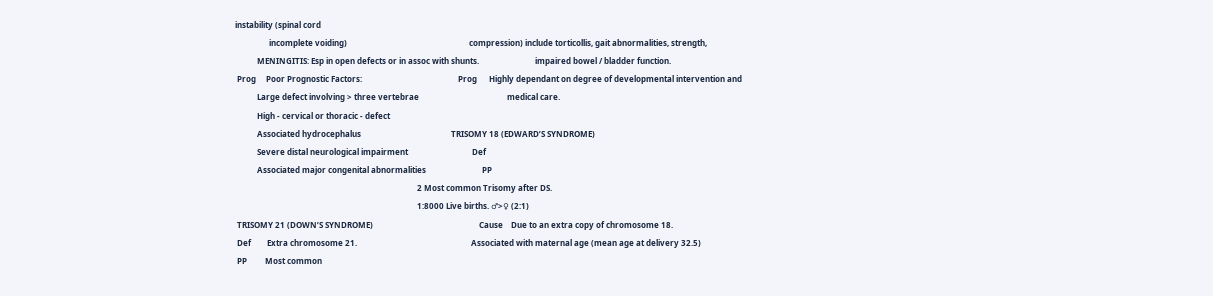instability (spinal cord
                 incomplete voiding)                                                             compression) include torticollis, gait abnormalities, strength,
           MENINGITIS: Esp in open defects or in assoc with shunts.                            impaired bowel / bladder function.
 Prog     Poor Prognostic Factors:                                                Prog      Highly dependant on degree of developmental intervention and
           Large defect involving > three vertebrae                                            medical care.
           High - cervical or thoracic - defect
           Associated hydrocephalus                                             TRISOMY 18 (EDWARD’S SYNDROME)
           Severe distal neurological impairment                                Def
           Associated major congenital abnormalities                            PP
                                                                                           2 Most common Trisomy after DS.
                                                                                           1:8000 Live births. ♂>♀ (2:1)
 TRISOMY 21 (DOWN’S SYNDROME)                                                     Cause    Due to an extra copy of chromosome 18.
 Def        Extra chromosome 21.                                                         Associated with maternal age (mean age at delivery 32.5)
 PP         Most common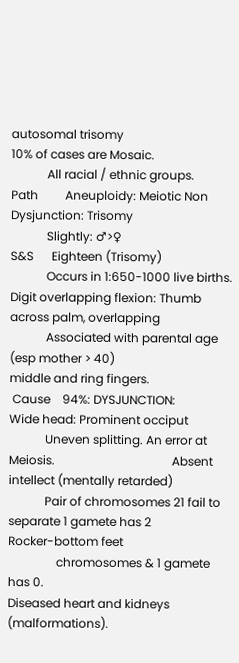autosomal trisomy                                                10% of cases are Mosaic.
            All racial / ethnic groups.                                         Path         Aneuploidy: Meiotic Non Dysjunction: Trisomy
            Slightly: ♂>♀                                                       S&S      Eighteen (Trisomy)
            Occurs in 1:650-1000 live births.                                            Digit overlapping flexion: Thumb across palm, overlapping
            Associated with parental age (esp mother > 40)                                 middle and ring fingers.
 Cause    94%: DYSJUNCTION:                                                                Wide head: Prominent occiput
            Uneven splitting. An error at Meiosis.                                       Absent intellect (mentally retarded)
            Pair of chromosomes 21 fail to separate 1 gamete has 2                     Rocker-bottom feet
                chromosomes & 1 gamete has 0.                                              Diseased heart and kidneys (malformations).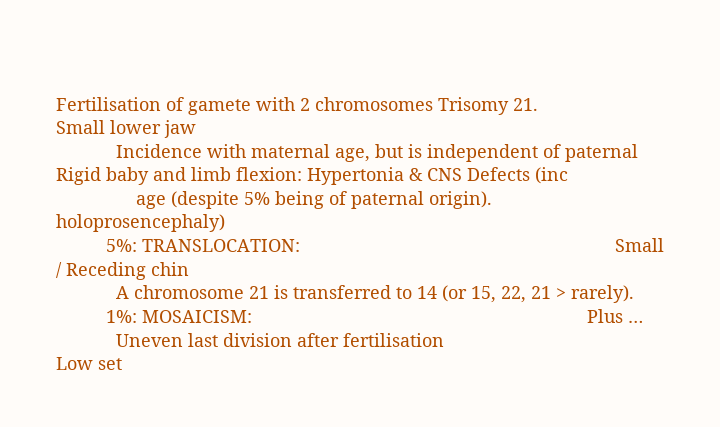Fertilisation of gamete with 2 chromosomes Trisomy 21.                     Small lower jaw
            Incidence with maternal age, but is independent of paternal                Rigid baby and limb flexion: Hypertonia & CNS Defects (inc
                age (despite 5% being of paternal origin).                                     holoprosencephaly)
          5%: TRANSLOCATION:                                                               Small / Receding chin
            A chromosome 21 is transferred to 14 (or 15, 22, 21 > rarely).
          1%: MOSAICISM:                                                                   Plus …
            Uneven last division after fertilisation                                       Low set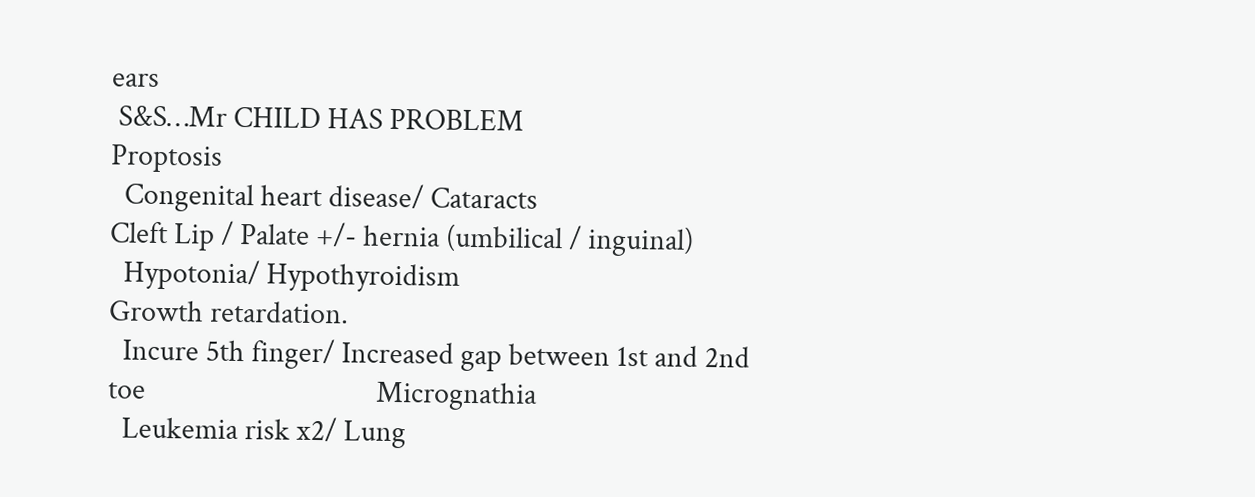ears
 S&S…Mr CHILD HAS PROBLEM                                                                    Proptosis
  Congenital heart disease/ Cataracts                                                      Cleft Lip / Palate +/- hernia (umbilical / inguinal)
  Hypotonia/ Hypothyroidism                                                                Growth retardation.
  Incure 5th finger/ Increased gap between 1st and 2nd toe                                 Micrognathia
  Leukemia risk x2/ Lung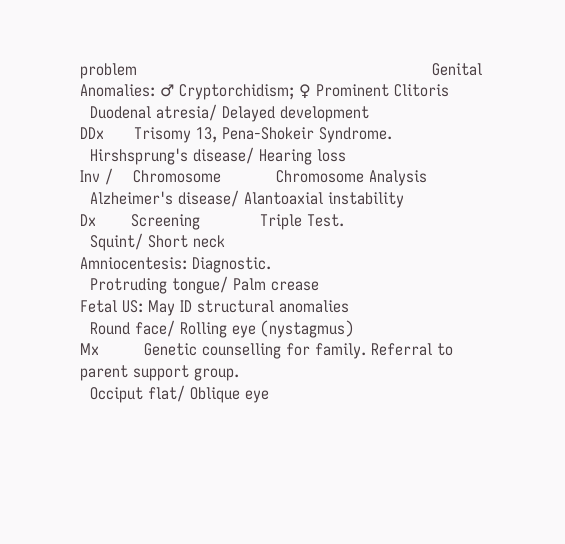problem                                                           Genital Anomalies: ♂ Cryptorchidism; ♀ Prominent Clitoris
  Duodenal atresia/ Delayed development                                         DDx      Trisomy 13, Pena-Shokeir Syndrome.
  Hirshsprung's disease/ Hearing loss                                           Inv /    Chromosome           Chromosome Analysis
  Alzheimer's disease/ Alantoaxial instability                                  Dx       Screening            Triple Test.
  Squint/ Short neck                                                                                          Amniocentesis: Diagnostic.
  Protruding tongue/ Palm crease                                                                              Fetal US: May ID structural anomalies
  Round face/ Rolling eye (nystagmus)                                           Mx         Genetic counselling for family. Referral to parent support group.
  Occiput flat/ Oblique eye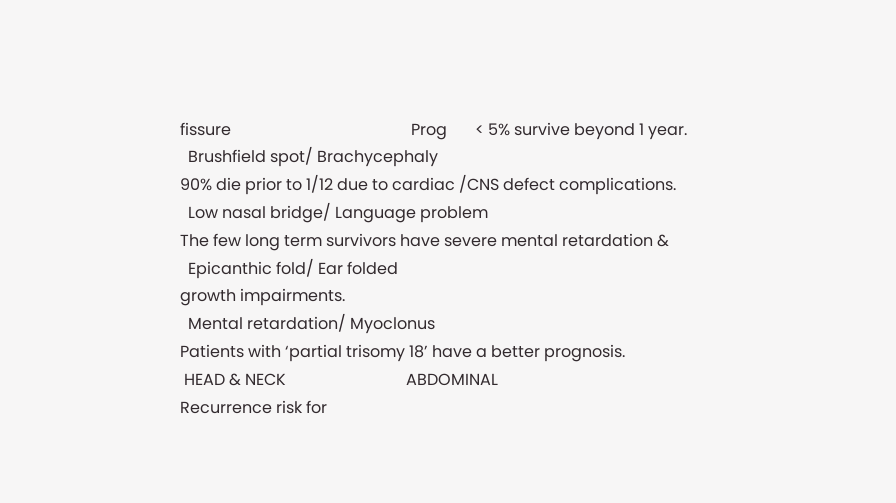fissure                                             Prog       < 5% survive beyond 1 year.
  Brushfield spot/ Brachycephaly                                                           90% die prior to 1/12 due to cardiac /CNS defect complications.
  Low nasal bridge/ Language problem                                                       The few long term survivors have severe mental retardation &
  Epicanthic fold/ Ear folded                                                                  growth impairments.
  Mental retardation/ Myoclonus                                                            Patients with ‘partial trisomy 18’ have a better prognosis.
 HEAD & NECK                              ABDOMINAL                                          Recurrence risk for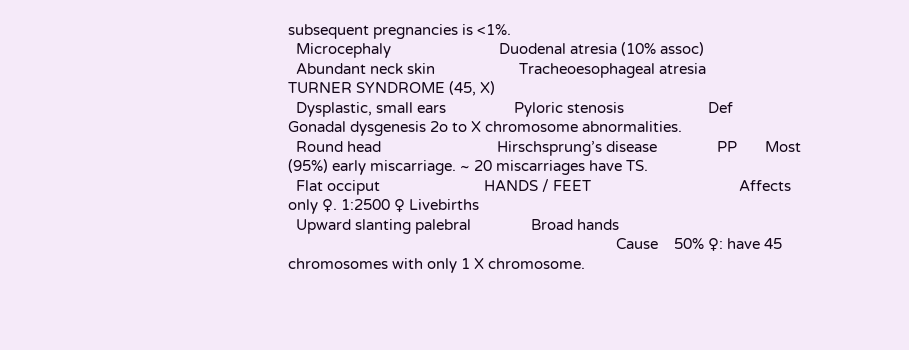subsequent pregnancies is <1%.
  Microcephaly                           Duodenal atresia (10% assoc)
  Abundant neck skin                     Tracheoesophageal atresia            TURNER SYNDROME (45, X)
  Dysplastic, small ears                 Pyloric stenosis                     Def      Gonadal dysgenesis 2o to X chromosome abnormalities.
  Round head                             Hirschsprung’s disease               PP       Most (95%) early miscarriage. ~ 20 miscarriages have TS.
  Flat occiput                          HANDS / FEET                                     Affects only ♀. 1:2500 ♀ Livebirths
  Upward slanting palebral               Broad hands
                                                                                  Cause    50% ♀: have 45 chromosomes with only 1 X chromosome.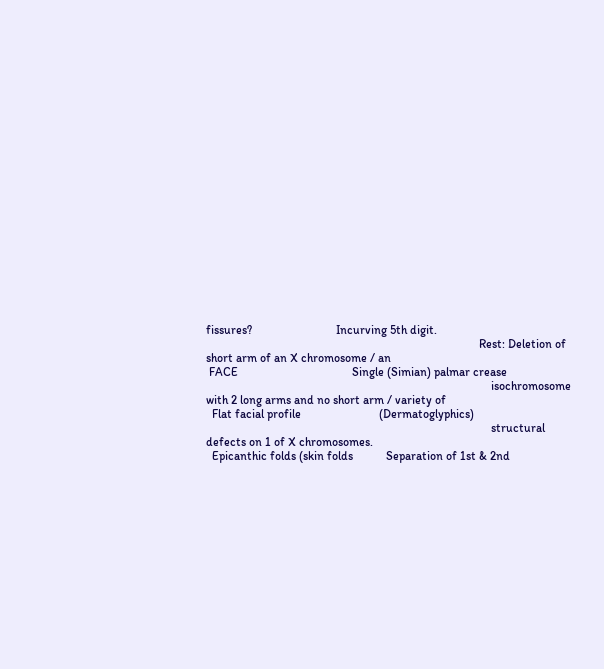fissures?                            Incurving 5th digit.
                                                                                           Rest: Deletion of short arm of an X chromosome / an
 FACE                                      Single (Simian) palmar crease
                                                                                               isochromosome with 2 long arms and no short arm / variety of
  Flat facial profile                          (Dermatoglyphics)
                                                                                               structural defects on 1 of X chromosomes.
  Epicanthic folds (skin folds           Separation of 1st & 2nd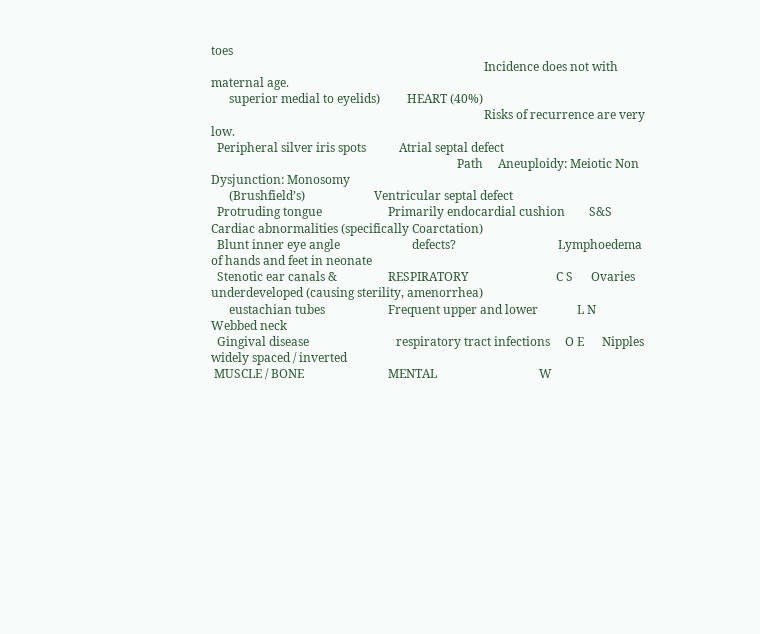toes
                                                                                           Incidence does not with maternal age.
      superior medial to eyelids)         HEART (40%)
                                                                                           Risks of recurrence are very low.
  Peripheral silver iris spots           Atrial septal defect
                                                                                  Path     Aneuploidy: Meiotic Non Dysjunction: Monosomy
      (Brushfield’s)                       Ventricular septal defect
  Protruding tongue                      Primarily endocardial cushion        S&S      Cardiac abnormalities (specifically Coarctation)
  Blunt inner eye angle                        defects?                                  Lymphoedema of hands and feet in neonate
  Stenotic ear canals &                 RESPIRATORY                             C S      Ovaries underdeveloped (causing sterility, amenorrhea)
      eustachian tubes                     Frequent upper and lower             L N      Webbed neck
  Gingival disease                             respiratory tract infections     O E      Nipples widely spaced / inverted
 MUSCLE / BONE                            MENTAL                                  W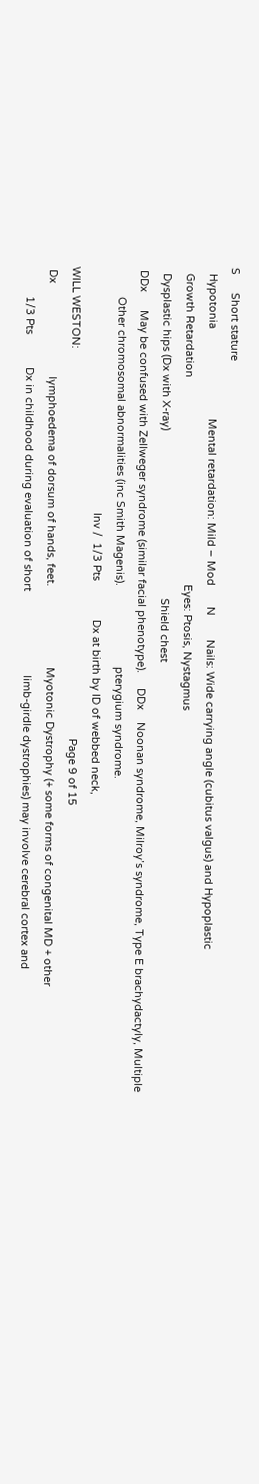S      Short stature
  Hypotonia                              Mental retardation: Mild – Mod       N        Nails: Wide carrying angle (cubitus valgus) and Hypoplastic
  Growth Retardation                                                                     Eyes: Ptosis, Nystagmus
  Dysplastic hips (Dx with X-ray)                                                        Shield chest
 DDx      May be confused with Zellweger syndrome (similar facial phenotype).     DDx    Noonan syndrome, Milroy’s syndrome, Type E brachydactyly, Multiple
          Other chromosomal abnormalities (inc Smith Magenis).                           pterygium syndrome.
                                                                                  Inv /  1/3 Pts             Dx at birth by ID of webbed neck,
WILL WESTON:                                                                                                                                  Page 9 of 15
 Dx                               lymphoedema of dorsum of hands, feet.                           Myotonic Dystrophy (+ some forms of congenital MD + other
          1/3 Pts           Dx in childhood during evaluation of short                            limb-girdle dystrophies) may involve cerebral cortex and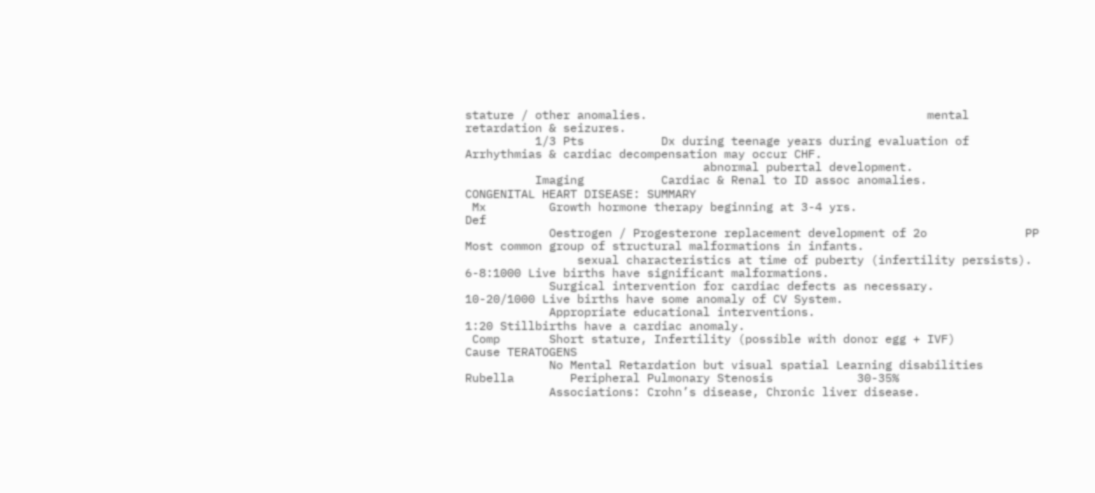stature / other anomalies.                                        mental retardation & seizures.
          1/3 Pts           Dx during teenage years during evaluation of                        Arrhythmias & cardiac decompensation may occur CHF.
                                  abnormal pubertal development.
          Imaging           Cardiac & Renal to ID assoc anomalies.                CONGENITAL HEART DISEASE: SUMMARY
 Mx         Growth hormone therapy beginning at 3-4 yrs.                          Def
            Oestrogen / Progesterone replacement development of 2o              PP      Most common group of structural malformations in infants.
                sexual characteristics at time of puberty (infertility persists).           6-8:1000 Live births have significant malformations.
            Surgical intervention for cardiac defects as necessary.                       10-20/1000 Live births have some anomaly of CV System.
            Appropriate educational interventions.                                        1:20 Stillbirths have a cardiac anomaly.
 Comp       Short stature, Infertility (possible with donor egg + IVF)            Cause TERATOGENS
            No Mental Retardation but visual spatial Learning disabilities                Rubella        Peripheral Pulmonary Stenosis            30-35%
            Associations: Crohn’s disease, Chronic liver disease.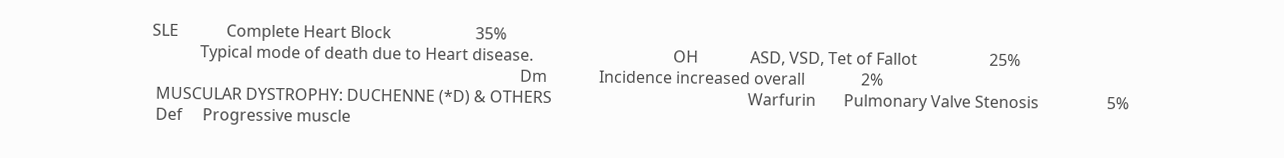SLE            Complete Heart Block                     35%
            Typical mode of death due to Heart disease.                                   OH             ASD, VSD, Tet of Fallot                  25%
                                                                                            Dm             Incidence increased overall              2%
 MUSCULAR DYSTROPHY: DUCHENNE (*D) & OTHERS                                                 Warfurin       Pulmonary Valve Stenosis                 5%
 Def     Progressive muscle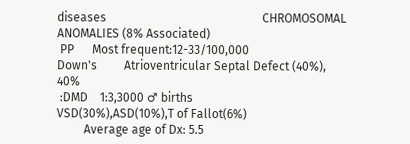diseases                                                    CHROMOSOMAL ANOMALIES (8% Associated)
 PP      Most frequent:12-33/100,000                                                      Down's         Atrioventricular Septal Defect (40%),    40%
 :DMD    1:3,3000 ♂ births                                                                                 VSD(30%),ASD(10%),T of Fallot(6%)
         Average age of Dx: 5.5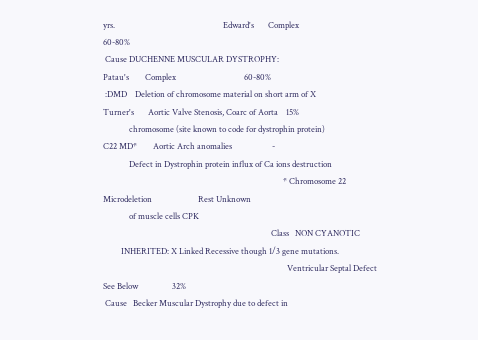yrs.                                                      Edward's       Complex                                  60-80%
 Cause DUCHENNE MUSCULAR DYSTROPHY:                                                         Patau's        Complex                                  60-80%
 :DMD    Deletion of chromosome material on short arm of X                                Turner's       Aortic Valve Stenosis, Coarc of Aorta    15%
             chromosome (site known to code for dystrophin protein)                       C22 MD*        Aortic Arch anomalies                    -
             Defect in Dystrophin protein influx of Ca ions destruction
                                                                                          * Chromosome 22 Microdeletion                       Rest Unknown
             of muscle cells CPK
                                                                                    Class   NON CYANOTIC
         INHERITED: X Linked Recessive though 1/3 gene mutations.
                                                                                            Ventricular Septal Defect       See Below                 32%
 Cause   Becker Muscular Dystrophy due to defect in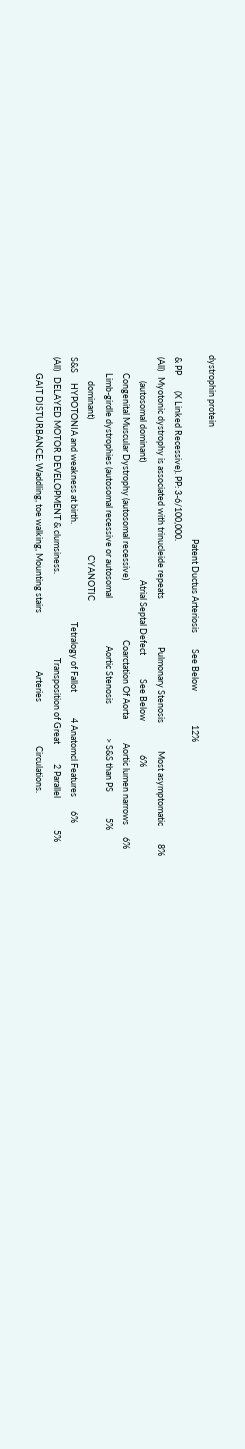dystrophin protein
                                                                                            Patent Ductus Arteriosis        See Below                 12%
 & PP        (X Linked Recessive). PP: 3-6/100,000.
 (All)   Myotonic dystrophy is associated with trinucleide repeats                        Pulmonary Stenosis              Most asymptomatic         8%
             (autosomal dominant)                                                           Atrial Septal Defect            See Below                 6%
         Congenital Muscular Dystrophy (autosomal recessive)                              Coarctation Of Aorta            Aortic lumen narrows      6%
         Limb-girdle dystrophies (autosomal recessive or autosomal                        Aortic Stenosis                 > S&S than PS             5%
             dominant)                                                                    CYANOTIC
 S&S     HYPOTONIA and weakness at birth.                                                 Tetralogy of Fallot             4 Anatomcl Features       6%
 (All)   DELAYED MOTOR DEVELOPMENT & clumsiness.                                          Transposition of Great          2 Parallel                5%
         GAIT DISTURBANCE: Waddling, toe walking, Mounting stairs                             Arteries                      Circulations.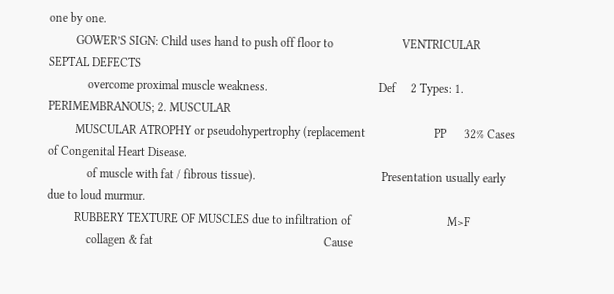one by one.
         GOWER’S SIGN: Child uses hand to push off floor to                       VENTRICULAR SEPTAL DEFECTS
             overcome proximal muscle weakness.                                     Def     2 Types: 1. PERIMEMBRANOUS; 2. MUSCULAR
         MUSCULAR ATROPHY or pseudohypertrophy (replacement                       PP      32% Cases of Congenital Heart Disease.
             of muscle with fat / fibrous tissue).                                          Presentation usually early due to loud murmur.
         RUBBERY TEXTURE OF MUSCLES due to infiltration of                                M>F
             collagen & fat                                                         Cause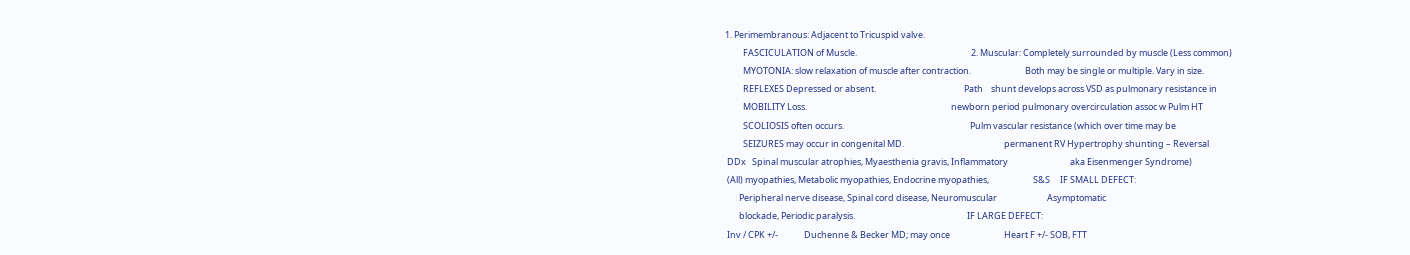1. Perimembranous: Adjacent to Tricuspid valve.
         FASCICULATION of Muscle.                                                         2. Muscular: Completely surrounded by muscle (Less common)
         MYOTONIA: slow relaxation of muscle after contraction.                           Both may be single or multiple. Vary in size.
         REFLEXES Depressed or absent.                                            Path    shunt develops across VSD as pulmonary resistance in
         MOBILITY Loss.                                                                        newborn period pulmonary overcirculation assoc w Pulm HT
         SCOLIOSIS often occurs.                                                               Pulm vascular resistance (which over time may be
         SEIZURES may occur in congenital MD.                                                  permanent RV Hypertrophy shunting – Reversal
 DDx   Spinal muscular atrophies, Myaesthenia gravis, Inflammatory                               aka Eisenmenger Syndrome)
 (All) myopathies, Metabolic myopathies, Endocrine myopathies,                      S&S     IF SMALL DEFECT:
       Peripheral nerve disease, Spinal cord disease, Neuromuscular                         Asymptomatic
       blockade, Periodic paralysis.                                                        IF LARGE DEFECT:
 Inv / CPK +/-             Duchenne & Becker MD; may once                           Heart F +/- SOB, FTT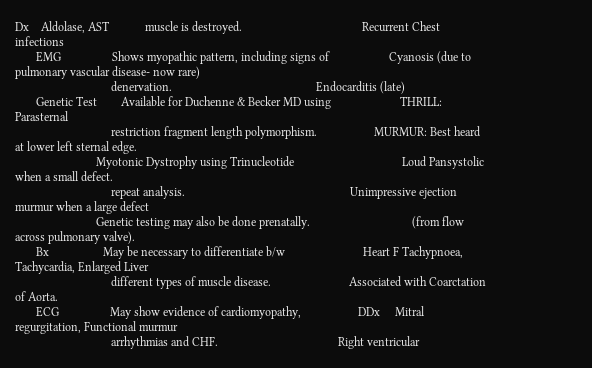Dx    Aldolase, AST            muscle is destroyed.                                        Recurrent Chest infections
       EMG                 Shows myopathic pattern, including signs of                    Cyanosis (due to pulmonary vascular disease- now rare)
                                denervation.                                                Endocarditis (late)
       Genetic Test        Available for Duchenne & Becker MD using                       THRILL: Parasternal
                                restriction fragment length polymorphism.                   MURMUR: Best heard at lower left sternal edge.
                           Myotonic Dystrophy using Trinucleotide                                    Loud Pansystolic when a small defect.
                                repeat analysis.                                                       Unimpressive ejection murmur when a large defect
                           Genetic testing may also be done prenatally.                                  (from flow across pulmonary valve).
       Bx                  May be necessary to differentiate b/w                          Heart F Tachypnoea, Tachycardia, Enlarged Liver
                                different types of muscle disease.                          Associated with Coarctation of Aorta.
       ECG                 May show evidence of cardiomyopathy,                   DDx     Mitral regurgitation, Functional murmur
                                arrhythmias and CHF.                                        Right ventricular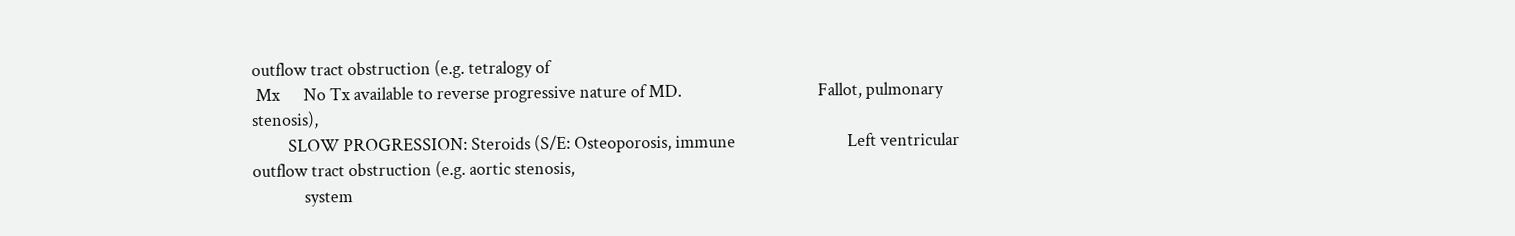outflow tract obstruction (e.g. tetralogy of
 Mx      No Tx available to reverse progressive nature of MD.                                  Fallot, pulmonary stenosis),
         SLOW PROGRESSION: Steroids (S/E: Osteoporosis, immune                            Left ventricular outflow tract obstruction (e.g. aortic stenosis,
             system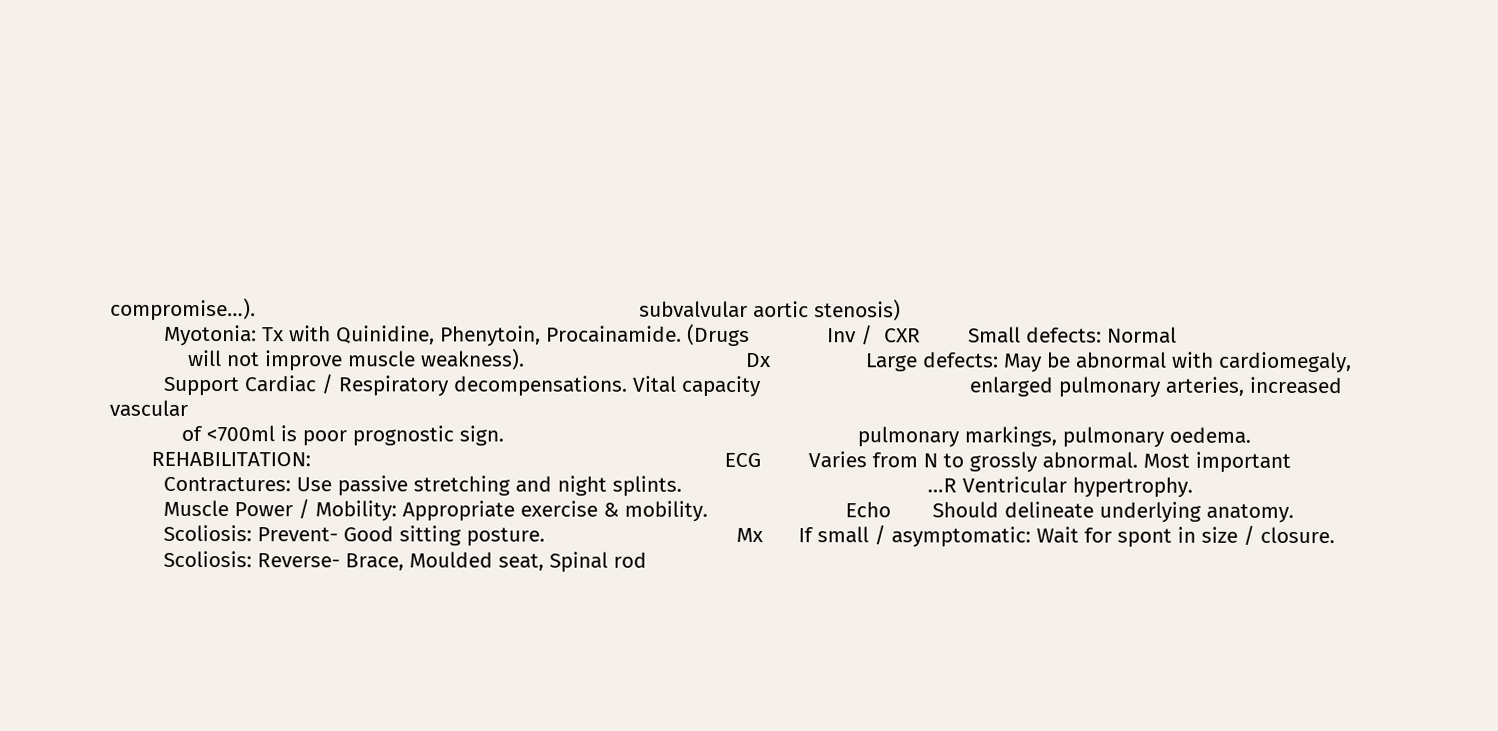compromise…).                                                                subvalvular aortic stenosis)
         Myotonia: Tx with Quinidine, Phenytoin, Procainamide. (Drugs             Inv /  CXR        Small defects: Normal
             will not improve muscle weakness).                                     Dx                Large defects: May be abnormal with cardiomegaly,
         Support Cardiac / Respiratory decompensations. Vital capacity                                   enlarged pulmonary arteries, increased vascular
            of <700ml is poor prognostic sign.                                                           pulmonary markings, pulmonary oedema.
       REHABILITATION:                                                                     ECG        Varies from N to grossly abnormal. Most important
         Contractures: Use passive stretching and night splints.                                         …R Ventricular hypertrophy.
         Muscle Power / Mobility: Appropriate exercise & mobility.                       Echo       Should delineate underlying anatomy.
         Scoliosis: Prevent- Good sitting posture.                                Mx      If small / asymptomatic: Wait for spont in size / closure.
         Scoliosis: Reverse- Brace, Moulded seat, Spinal rod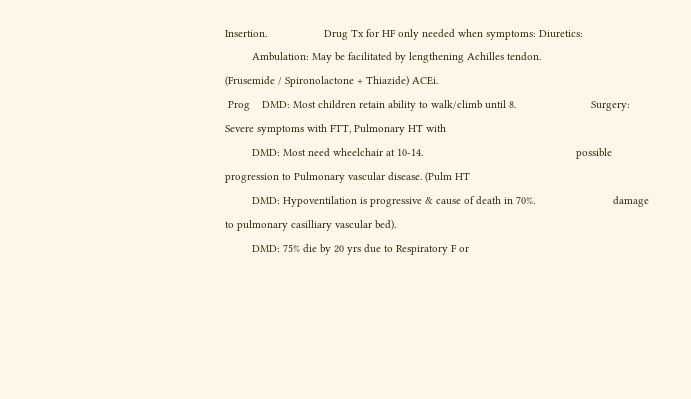Insertion.                   Drug Tx for HF only needed when symptoms: Diuretics:
         Ambulation: May be facilitated by lengthening Achilles tendon.                        (Frusemide / Spironolactone + Thiazide) ACEi.
 Prog    DMD: Most children retain ability to walk/climb until 8.                         Surgery: Severe symptoms with FTT, Pulmonary HT with
         DMD: Most need wheelchair at 10-14.                                                   possible progression to Pulmonary vascular disease. (Pulm HT
         DMD: Hypoventilation is progressive & cause of death in 70%.                          damage to pulmonary casilliary vascular bed).
         DMD: 75% die by 20 yrs due to Respiratory F or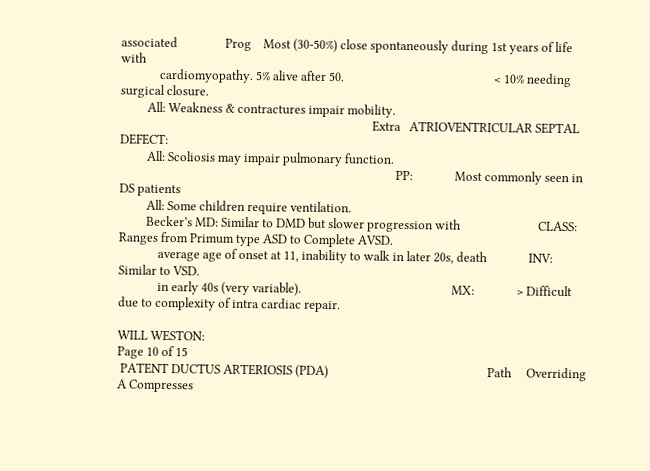associated                Prog    Most (30-50%) close spontaneously during 1st years of life with
             cardiomyopathy. 5% alive after 50.                                                  < 10% needing surgical closure.
         All: Weakness & contractures impair mobility.
                                                                                    Extra   ATRIOVENTRICULAR SEPTAL DEFECT:
         All: Scoliosis may impair pulmonary function.
                                                                                            PP:              Most commonly seen in DS patients
         All: Some children require ventilation.
         Becker’s MD: Similar to DMD but slower progression with                          CLASS:           Ranges from Primum type ASD to Complete AVSD.
             average age of onset at 11, inability to walk in later 20s, death              INV:             Similar to VSD.
             in early 40s (very variable).                                                  MX:              > Difficult due to complexity of intra cardiac repair.

WILL WESTON:                                                                                                                                    Page 10 of 15
 PATENT DUCTUS ARTERIOSIS (PDA)                                                     Path     Overriding A Compresses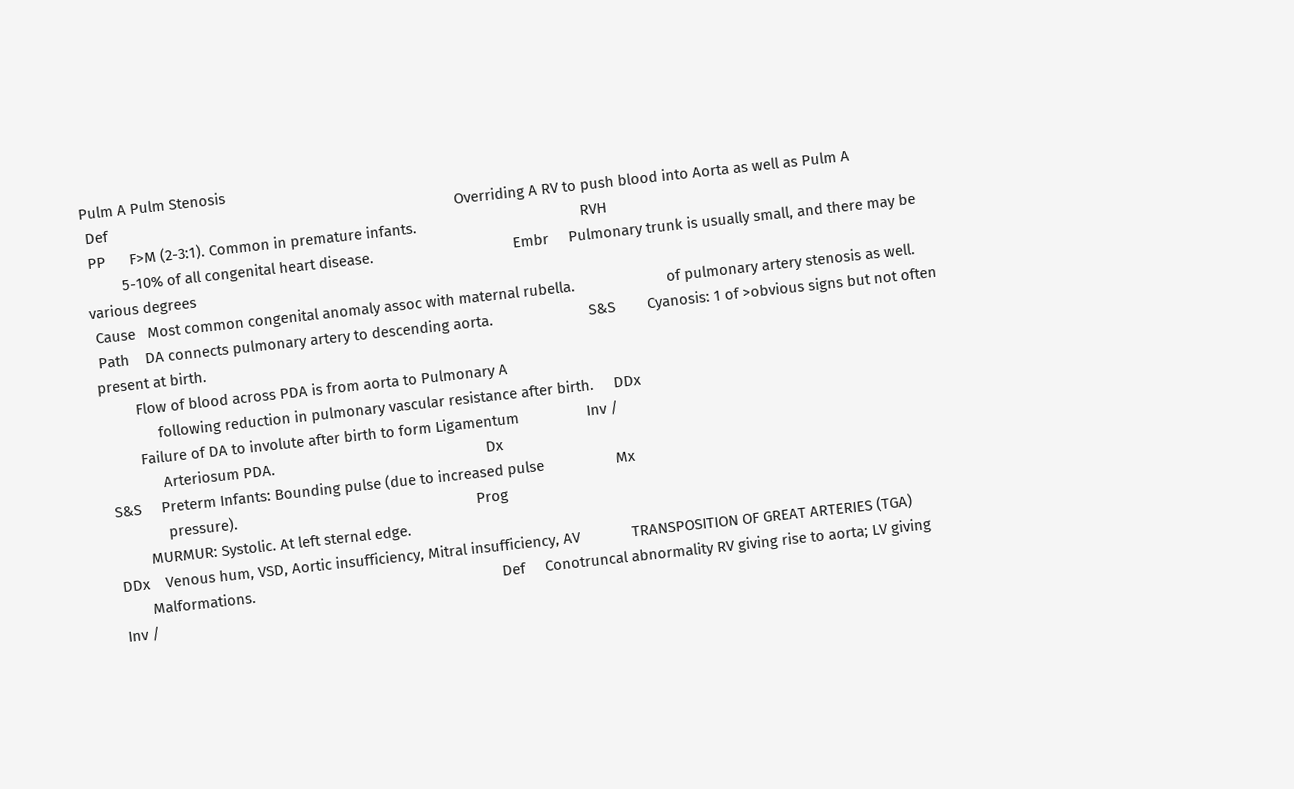Pulm A Pulm Stenosis
 Def                                                                                       Overriding A RV to push blood into Aorta as well as Pulm A
 PP      F>M (2-3:1). Common in premature infants.                                         RVH
         5-10% of all congenital heart disease.                                   Embr     Pulmonary trunk is usually small, and there may be various degrees
 Cause   Most common congenital anomaly assoc with maternal rubella.                       of pulmonary artery stenosis as well.
 Path    DA connects pulmonary artery to descending aorta.                        S&S        Cyanosis: 1 of >obvious signs but not often present at birth.
         Flow of blood across PDA is from aorta to Pulmonary A
              following reduction in pulmonary vascular resistance after birth.     DDx
         Failure of DA to involute after birth to form Ligamentum                 Inv /
              Arteriosum PDA.                                                     Dx
 S&S     Preterm Infants: Bounding pulse (due to increased pulse                  Mx
              pressure).                                                            Prog
         MURMUR: Systolic. At left sternal edge.
 DDx    Venous hum, VSD, Aortic insufficiency, Mitral insufficiency, AV             TRANSPOSITION OF GREAT ARTERIES (TGA)
        Malformations.                                                              Def     Conotruncal abnormality RV giving rise to aorta; LV giving
 Inv /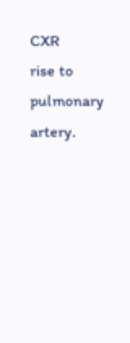CXR                                                                                     rise to pulmonary artery.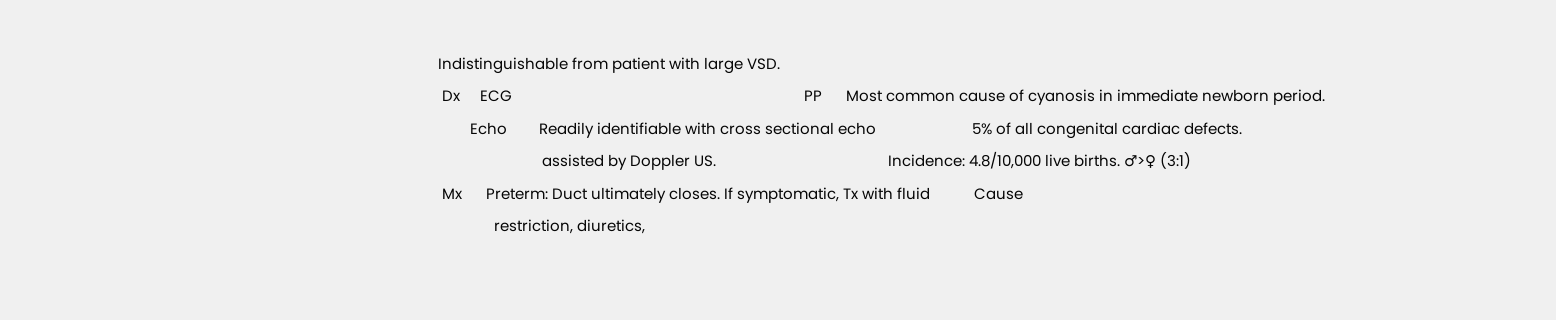Indistinguishable from patient with large VSD.
 Dx     ECG                                                                         PP      Most common cause of cyanosis in immediate newborn period.
        Echo        Readily identifiable with cross sectional echo                        5% of all congenital cardiac defects.
                          assisted by Doppler US.                                           Incidence: 4.8/10,000 live births. ♂>♀ (3:1)
 Mx      Preterm: Duct ultimately closes. If symptomatic, Tx with fluid           Cause
              restriction, diuretics,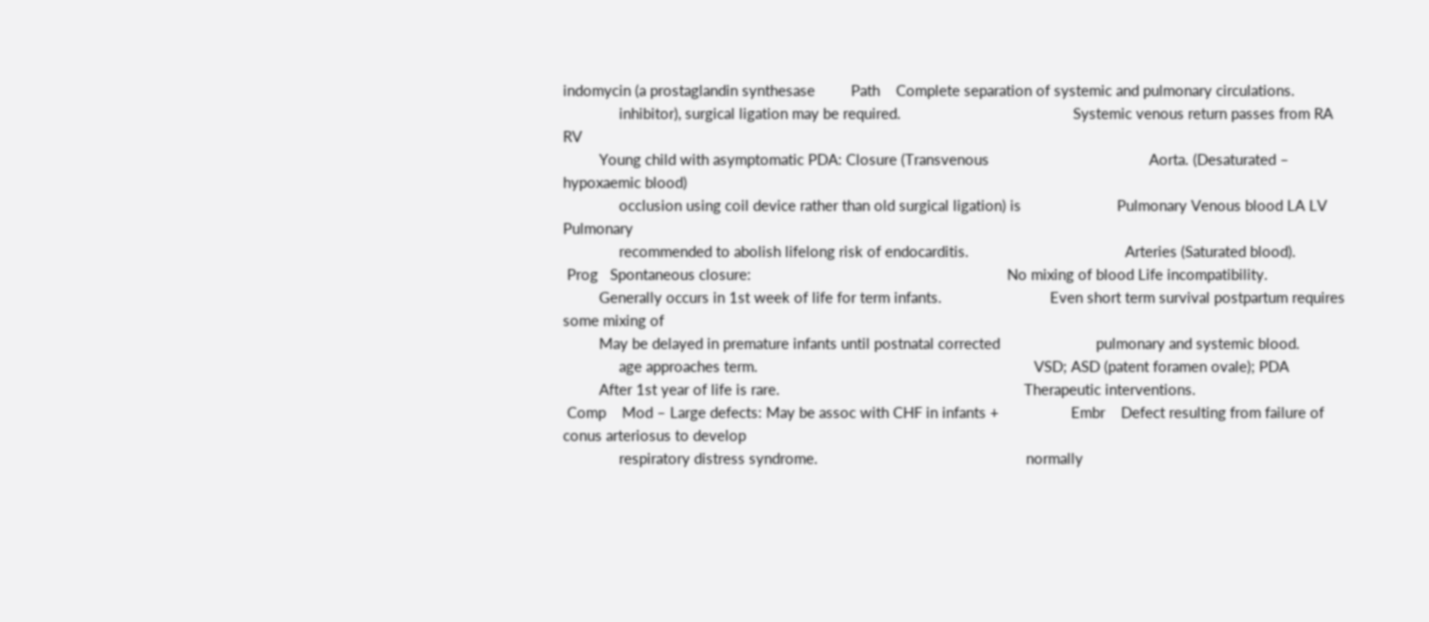indomycin (a prostaglandin synthesase         Path    Complete separation of systemic and pulmonary circulations.
              inhibitor), surgical ligation may be required.                                           Systemic venous return passes from RA RV
         Young child with asymptomatic PDA: Closure (Transvenous                                        Aorta. (Desaturated – hypoxaemic blood)
              occlusion using coil device rather than old surgical ligation) is                        Pulmonary Venous blood LA LV Pulmonary
              recommended to abolish lifelong risk of endocarditis.                                       Arteries (Saturated blood).
 Prog   Spontaneous closure:                                                                No mixing of blood Life incompatibility.
         Generally occurs in 1st week of life for term infants.                           Even short term survival postpartum requires some mixing of
         May be delayed in premature infants until postnatal corrected                        pulmonary and systemic blood.
              age approaches term.                                                                     VSD; ASD (patent foramen ovale); PDA
         After 1st year of life is rare.                                                             Therapeutic interventions.
 Comp    Mod – Large defects: May be assoc with CHF in infants +                  Embr    Defect resulting from failure of conus arteriosus to develop
              respiratory distress syndrome.                                                    normally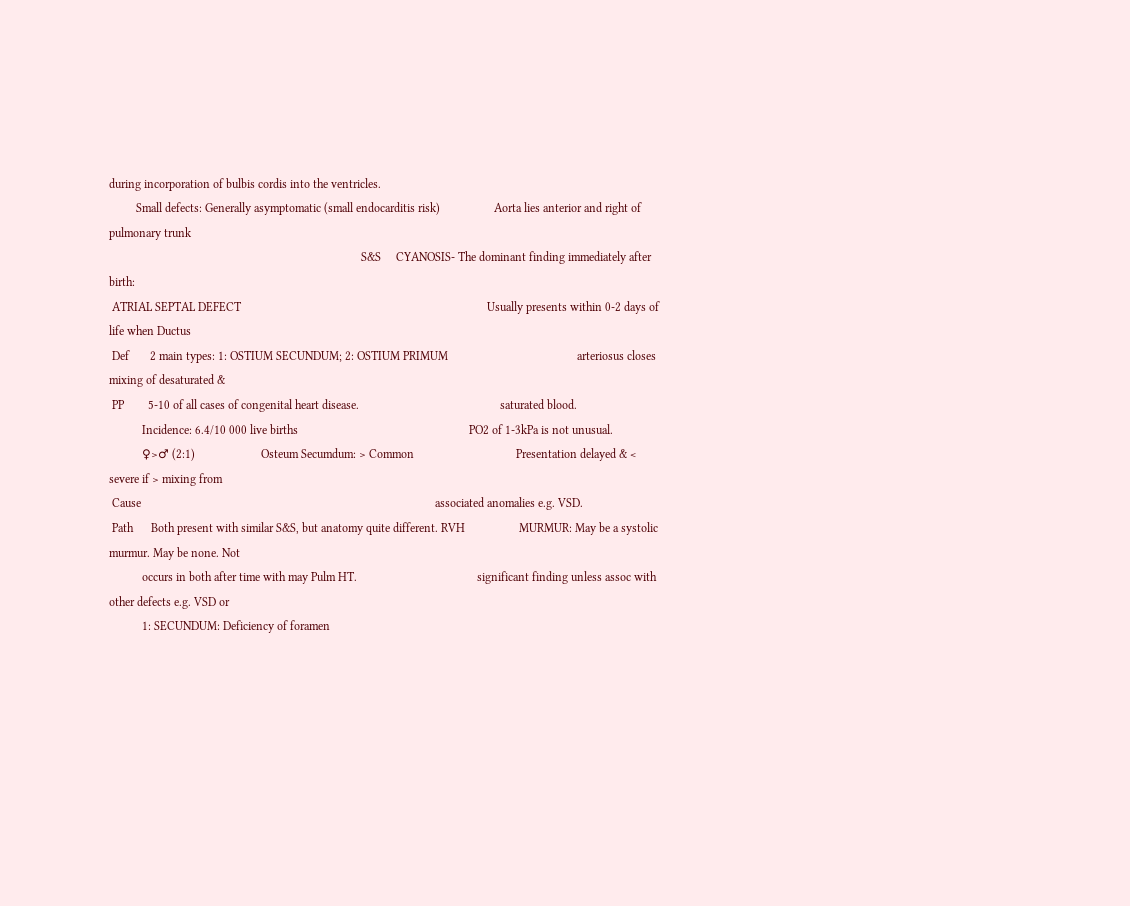during incorporation of bulbis cordis into the ventricles.
         Small defects: Generally asymptomatic (small endocarditis risk)                  Aorta lies anterior and right of pulmonary trunk
                                                                                    S&S     CYANOSIS- The dominant finding immediately after birth:
 ATRIAL SEPTAL DEFECT                                                                                  Usually presents within 0-2 days of life when Ductus
 Def       2 main types: 1: OSTIUM SECUNDUM; 2: OSTIUM PRIMUM                                           arteriosus closes mixing of desaturated &
 PP        5-10 of all cases of congenital heart disease.                                               saturated blood.
           Incidence: 6.4/10 000 live births                                                         PO2 of 1-3kPa is not unusual.
           ♀>♂ (2:1)                      Osteum Secumdum: > Common                                  Presentation delayed & < severe if > mixing from
 Cause                                                                                                  associated anomalies e.g. VSD.
 Path      Both present with similar S&S, but anatomy quite different. RVH                  MURMUR: May be a systolic murmur. May be none. Not
           occurs in both after time with may Pulm HT.                                        significant finding unless assoc with other defects e.g. VSD or
           1: SECUNDUM: Deficiency of foramen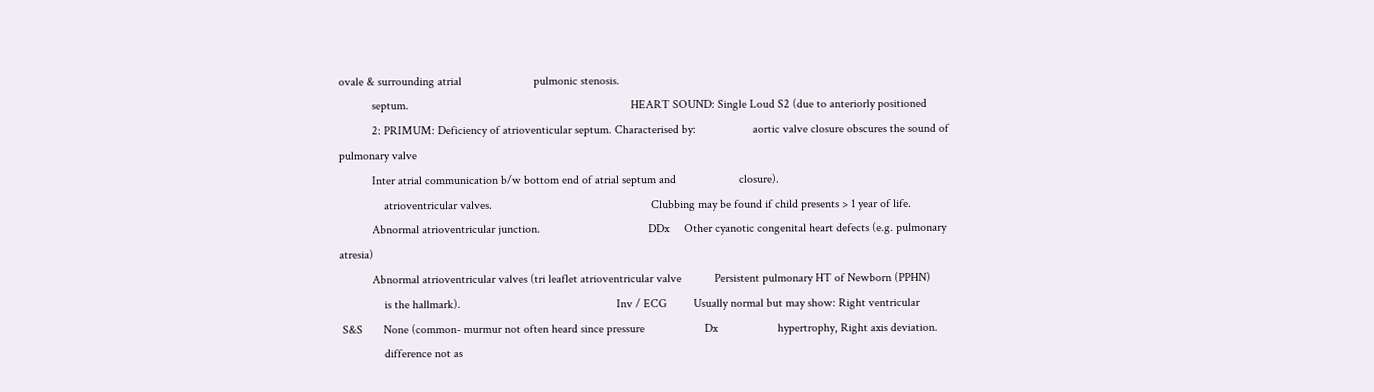ovale & surrounding atrial                        pulmonic stenosis.
           septum.                                                                          HEART SOUND: Single Loud S2 (due to anteriorly positioned
           2: PRIMUM: Deficiency of atrioventicular septum. Characterised by:                   aortic valve closure obscures the sound of pulmonary valve
           Inter atrial communication b/w bottom end of atrial septum and                     closure).
               atrioventricular valves.                                                     Clubbing may be found if child presents > 1 year of life.
           Abnormal atrioventricular junction.                                    DDx     Other cyanotic congenital heart defects (e.g. pulmonary atresia)
           Abnormal atrioventricular valves (tri leaflet atrioventricular valve           Persistent pulmonary HT of Newborn (PPHN)
               is the hallmark).                                                    Inv / ECG         Usually normal but may show: Right ventricular
 S&S       None (common- murmur not often heard since pressure                    Dx                    hypertrophy, Right axis deviation.
               difference not as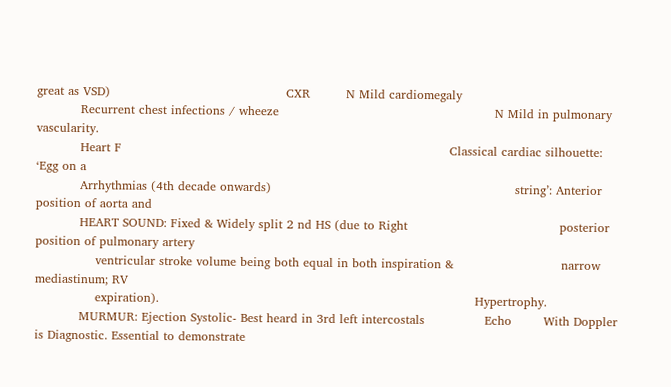great as VSD)                                            CXR         N Mild cardiomegaly
           Recurrent chest infections / wheeze                                                      N Mild in pulmonary vascularity.
           Heart F                                                                                  Classical cardiac silhouette: ‘Egg on a
           Arrhythmias (4th decade onwards)                                                             string’: Anterior position of aorta and
           HEART SOUND: Fixed & Widely split 2 nd HS (due to Right                                      posterior position of pulmonary artery
               ventricular stroke volume being both equal in both inspiration &                           narrow mediastinum; RV
               expiration).                                                                               Hypertrophy.
           MURMUR: Ejection Systolic- Best heard in 3rd left intercostals               Echo        With Doppler is Diagnostic. Essential to demonstrate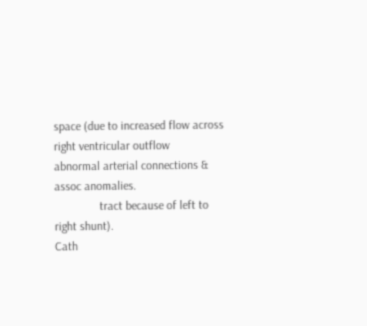space (due to increased flow across right ventricular outflow                              abnormal arterial connections & assoc anomalies.
               tract because of left to right shunt).                                     Cath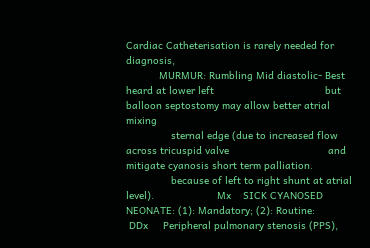Cardiac Catheterisation is rarely needed for diagnosis,
           MURMUR: Rumbling Mid diastolic- Best heard at lower left                                     but balloon septostomy may allow better atrial mixing
               sternal edge (due to increased flow across tricuspid valve                                 and mitigate cyanosis short term palliation.
               because of left to right shunt at atrial level).                     Mx    SICK CYANOSED NEONATE: (1): Mandatory; (2): Routine:
 DDx     Peripheral pulmonary stenosis (PPS),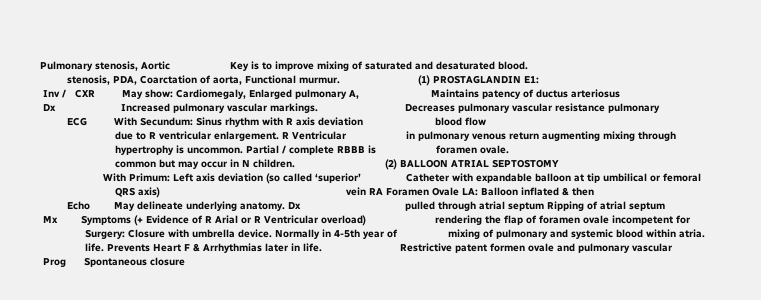Pulmonary stenosis, Aortic                    Key is to improve mixing of saturated and desaturated blood.
         stenosis, PDA, Coarctation of aorta, Functional murmur.                          (1) PROSTAGLANDIN E1:
 Inv /   CXR         May show: Cardiomegaly, Enlarged pulmonary A,                        Maintains patency of ductus arteriosus
 Dx                      Increased pulmonary vascular markings.                             Decreases pulmonary vascular resistance pulmonary
         ECG         With Secundum: Sinus rhythm with R axis deviation                        blood flow
                         due to R ventricular enlargement. R Ventricular                    in pulmonary venous return augmenting mixing through
                         hypertrophy is uncommon. Partial / complete RBBB is                    foramen ovale.
                         common but may occur in N children.                              (2) BALLOON ATRIAL SEPTOSTOMY
                     With Primum: Left axis deviation (so called ‘superior’               Catheter with expandable balloon at tip umbilical or femoral
                         QRS axis)                                                              vein RA Foramen Ovale LA: Balloon inflated & then
         Echo        May delineate underlying anatomy. Dx                                   pulled through atrial septum Ripping of atrial septum
 Mx        Symptoms (+ Evidence of R Arial or R Ventricular overload)                       rendering the flap of foramen ovale incompetent for
               Surgery: Closure with umbrella device. Normally in 4-5th year of                 mixing of pulmonary and systemic blood within atria.
               life. Prevents Heart F & Arrhythmias later in life.                          Restrictive patent formen ovale and pulmonary vascular
 Prog      Spontaneous closure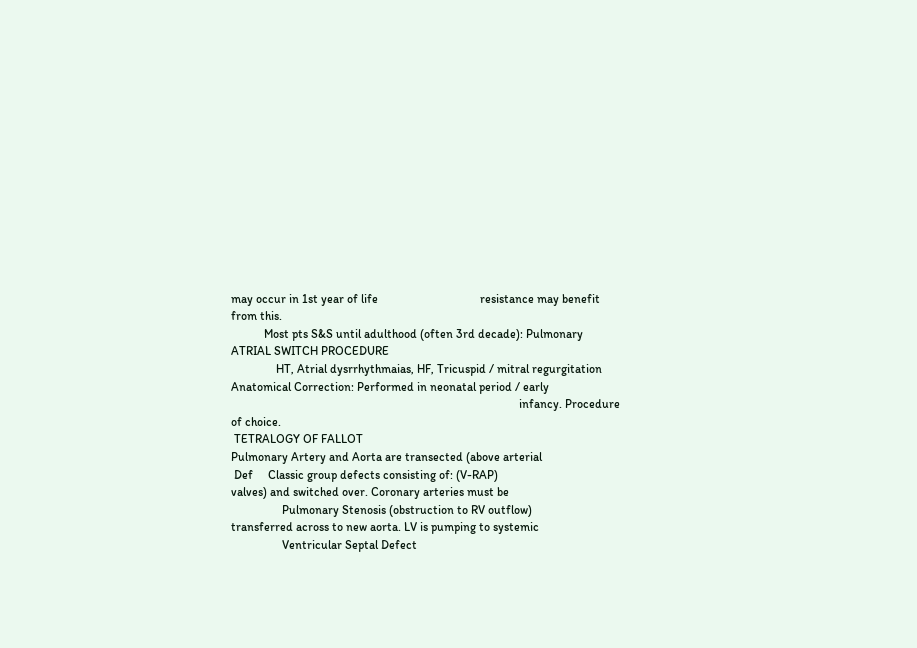may occur in 1st year of life                                  resistance may benefit from this.
           Most pts S&S until adulthood (often 3rd decade): Pulmonary                 ATRIAL SWITCH PROCEDURE
               HT, Atrial dysrrhythmaias, HF, Tricuspid / mitral regurgitation              Anatomical Correction: Performed in neonatal period / early
                                                                                                infancy. Procedure of choice.
 TETRALOGY OF FALLOT                                                                        Pulmonary Artery and Aorta are transected (above arterial
 Def     Classic group defects consisting of: (V-RAP)                                         valves) and switched over. Coronary arteries must be
                 Pulmonary Stenosis (obstruction to RV outflow)                               transferred across to new aorta. LV is pumping to systemic
                 Ventricular Septal Defect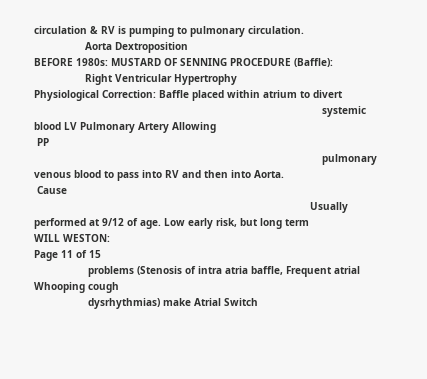circulation & RV is pumping to pulmonary circulation.
                 Aorta Dextroposition                                                   BEFORE 1980s: MUSTARD OF SENNING PROCEDURE (Baffle):
                 Right Ventricular Hypertrophy                                            Physiological Correction: Baffle placed within atrium to divert
                                                                                                systemic blood LV Pulmonary Artery Allowing
 PP
                                                                                                pulmonary venous blood to pass into RV and then into Aorta.
 Cause
                                                                                            Usually performed at 9/12 of age. Low early risk, but long term
WILL WESTON:                                                                                                                                    Page 11 of 15
                  problems (Stenosis of intra atria baffle, Frequent atrial           Whooping cough
                  dysrhythmias) make Atrial Switch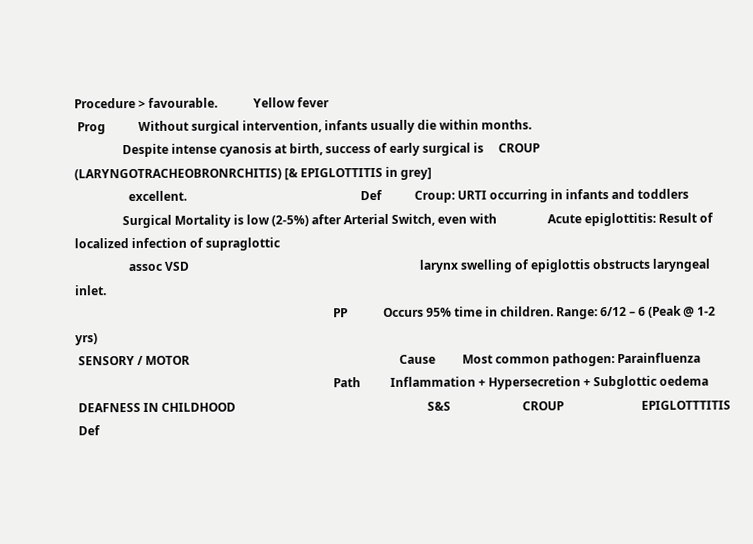Procedure > favourable.            Yellow fever
 Prog           Without surgical intervention, infants usually die within months.
                Despite intense cyanosis at birth, success of early surgical is     CROUP (LARYNGOTRACHEOBRONRCHITIS) [& EPIGLOTTITIS in grey]
                  excellent.                                                          Def           Croup: URTI occurring in infants and toddlers
                Surgical Mortality is low (2-5%) after Arterial Switch, even with                 Acute epiglottitis: Result of localized infection of supraglottic
                  assoc VSD                                                                             larynx swelling of epiglottis obstructs laryngeal inlet.
                                                                                      PP            Occurs 95% time in children. Range: 6/12 – 6 (Peak @ 1-2 yrs)
 SENSORY / MOTOR                                                                      Cause         Most common pathogen: Parainfluenza
                                                                                      Path          Inflammation + Hypersecretion + Subglottic oedema
 DEAFNESS IN CHILDHOOD                                                                S&S                        CROUP                          EPIGLOTTTITIS
 Def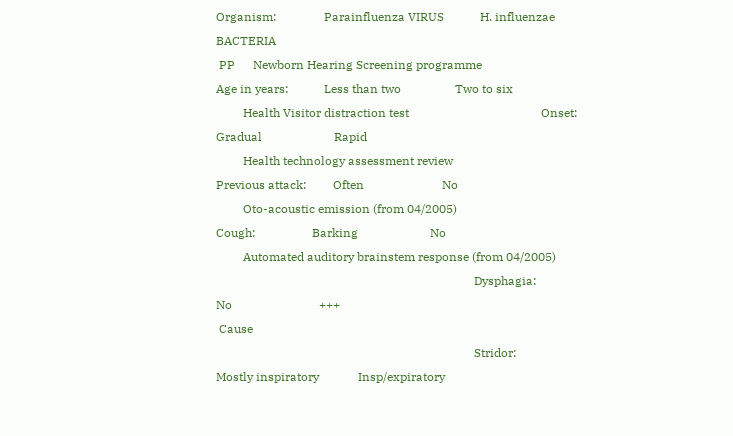Organism:                Parainfluenza VIRUS            H. influenzae BACTERIA
 PP      Newborn Hearing Screening programme                                        Age in years:            Less than two                  Two to six
         Health Visitor distraction test                                            Onset:                   Gradual                        Rapid
         Health technology assessment review                                        Previous attack:         Often                          No
         Oto-acoustic emission (from 04/2005)                                       Cough:                   Barking                        No
         Automated auditory brainstem response (from 04/2005)
                                                                                      Dysphagia:               No                             +++
 Cause
                                                                                      Stridor:                 Mostly inspiratory             Insp/expiratory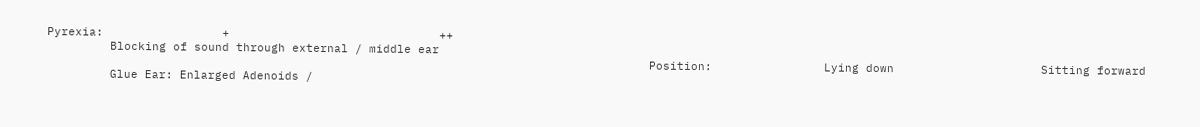Pyrexia:                 +                              ++
         Blocking of sound through external / middle ear
                                                                                      Position:                Lying down                     Sitting forward
         Glue Ear: Enlarged Adenoids /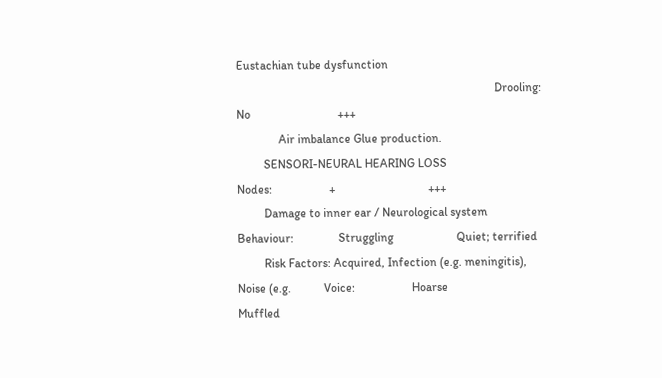Eustachian tube dysfunction
                                                                                      Drooling:                No                             +++
              Air imbalance Glue production.
         SENSORI-NEURAL HEARING LOSS                                                Nodes:                   +                               +++
         Damage to inner ear / Neurological system                                  Behaviour:               Struggling                     Quiet; terrified
         Risk Factors: Acquired, Infection (e.g. meningitis), Noise (e.g.           Voice:                   Hoarse                         Muffled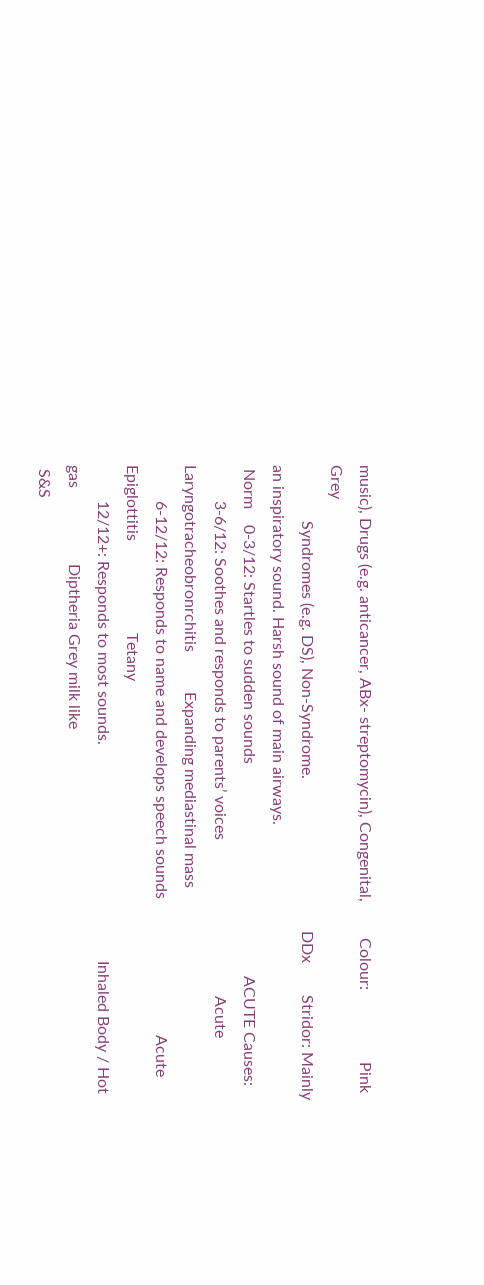music), Drugs (e.g. anticancer, ABx- streptomycin), Congenital,         Colour:                  Pink                           Grey
              Syndromes (e.g. DS), Non-Syndrome.                                      DDx        Stridor: Mainly an inspiratory sound. Harsh sound of main airways.
 Norm    0-3/12: Startles to sudden sounds                                                     ACUTE Causes:
         3-6/12: Soothes and responds to parents’ voices                                       Acute Laryngotracheobronrchitis          Expanding mediastinal mass
         6-12/12: Responds to name and develops speech sounds                                  Acute Epiglottitis                       Tetany
         12/12+: Responds to most sounds.                                                      Inhaled Body / Hot gas                   Diptheria Grey milk like
 S&S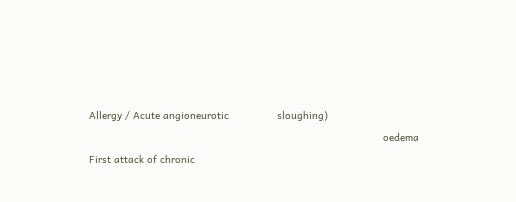Allergy / Acute angioneurotic                sloughing)
                                                                                                  oedema                                  First attack of chronic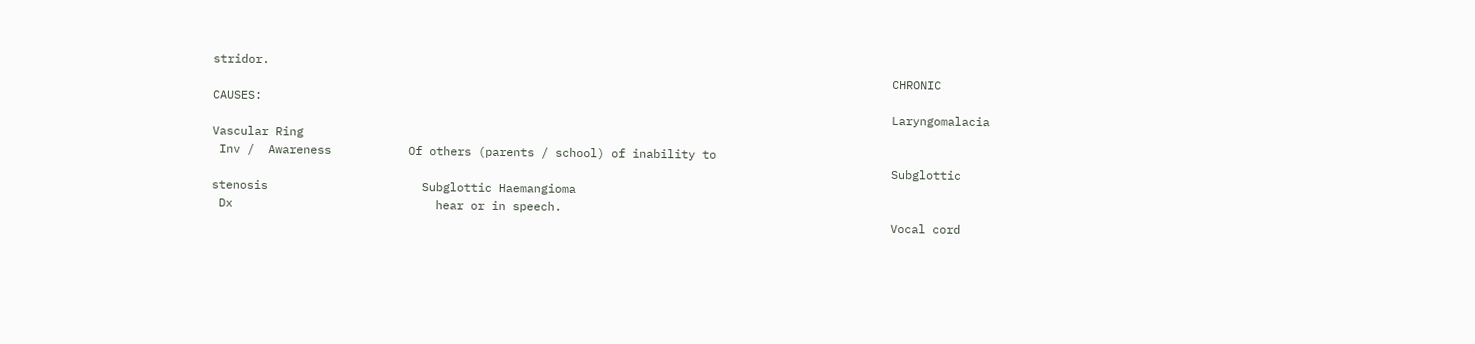stridor.
                                                                                                 CHRONIC CAUSES:
                                                                                                 Laryngomalacia                           Vascular Ring
 Inv /  Awareness           Of others (parents / school) of inability to
                                                                                                 Subglottic stenosis                      Subglottic Haemangioma
 Dx                             hear or in speech.
                                                                                                 Vocal cord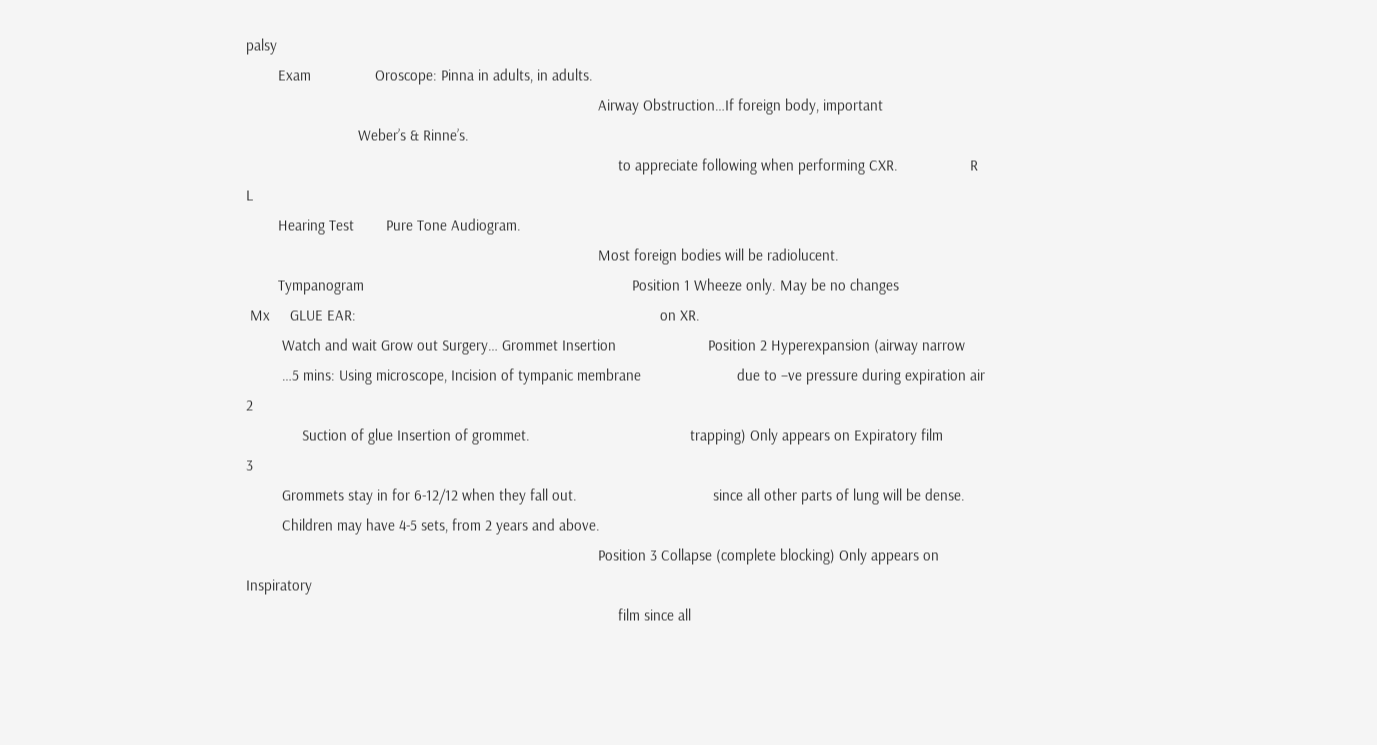palsy
        Exam                Oroscope: Pinna in adults, in adults.
                                                                                        Airway Obstruction…If foreign body, important
                            Weber’s & Rinne’s.
                                                                                             to appreciate following when performing CXR.                  R               L
        Hearing Test        Pure Tone Audiogram.
                                                                                        Most foreign bodies will be radiolucent.
        Tympanogram                                                                   Position 1 Wheeze only. May be no changes
 Mx     GLUE EAR:                                                                            on XR.
         Watch and wait Grow out Surgery… Grommet Insertion                       Position 2 Hyperexpansion (airway narrow
         …5 mins: Using microscope, Incision of tympanic membrane                        due to –ve pressure during expiration air                         2
              Suction of glue Insertion of grommet.                                        trapping) Only appears on Expiratory film                         3
         Grommets stay in for 6-12/12 when they fall out.                                  since all other parts of lung will be dense.
         Children may have 4-5 sets, from 2 years and above.
                                                                                        Position 3 Collapse (complete blocking) Only appears on Inspiratory
                                                                                             film since all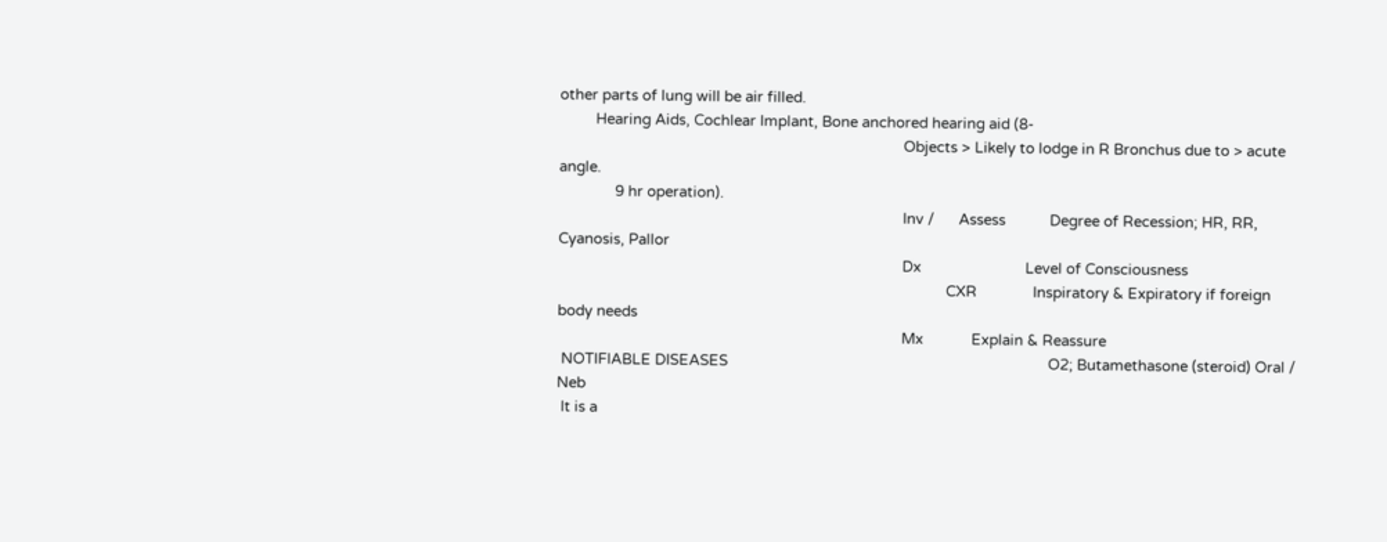other parts of lung will be air filled.
         Hearing Aids, Cochlear Implant, Bone anchored hearing aid (8-
                                                                                      Objects > Likely to lodge in R Bronchus due to > acute angle.
              9 hr operation).
                                                                                      Inv /      Assess           Degree of Recession; HR, RR, Cyanosis, Pallor
                                                                                      Dx                          Level of Consciousness
                                                                                                 CXR              Inspiratory & Expiratory if foreign body needs
                                                                                      Mx            Explain & Reassure
 NOTIFIABLE DISEASES                                                                                O2; Butamethasone (steroid) Oral / Neb
 It is a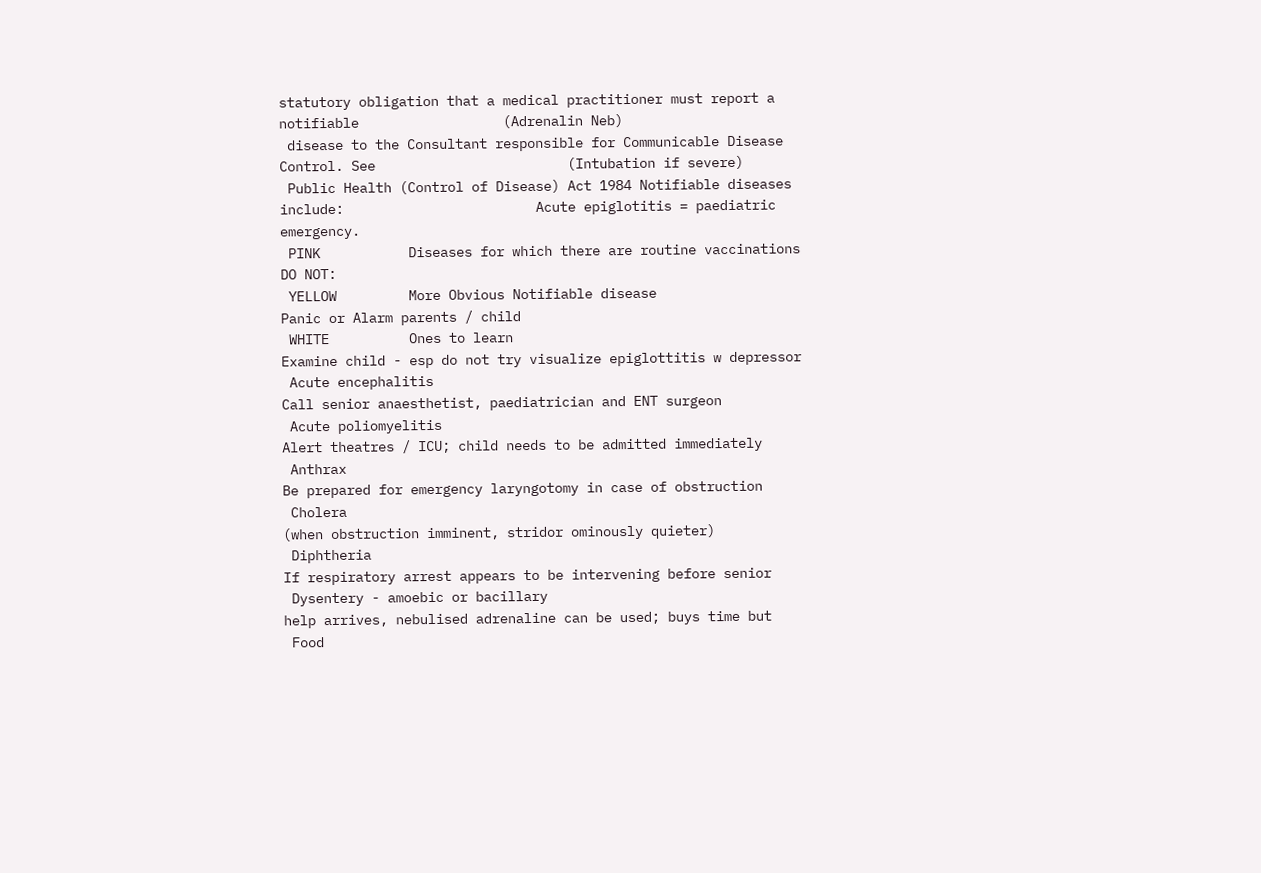statutory obligation that a medical practitioner must report a notifiable                  (Adrenalin Neb)
 disease to the Consultant responsible for Communicable Disease Control. See                        (Intubation if severe)
 Public Health (Control of Disease) Act 1984 Notifiable diseases include:                        Acute epiglotitis = paediatric emergency.
 PINK           Diseases for which there are routine vaccinations                                DO NOT:
 YELLOW         More Obvious Notifiable disease                                                     Panic or Alarm parents / child
 WHITE          Ones to learn                                                                       Examine child - esp do not try visualize epiglottitis w depressor
 Acute encephalitis                                                                                 Call senior anaesthetist, paediatrician and ENT surgeon
 Acute poliomyelitis                                                                                Alert theatres / ICU; child needs to be admitted immediately
 Anthrax                                                                                            Be prepared for emergency laryngotomy in case of obstruction
 Cholera                                                                                                (when obstruction imminent, stridor ominously quieter)
 Diphtheria                                                                                         If respiratory arrest appears to be intervening before senior
 Dysentery - amoebic or bacillary                                                                       help arrives, nebulised adrenaline can be used; buys time but
 Food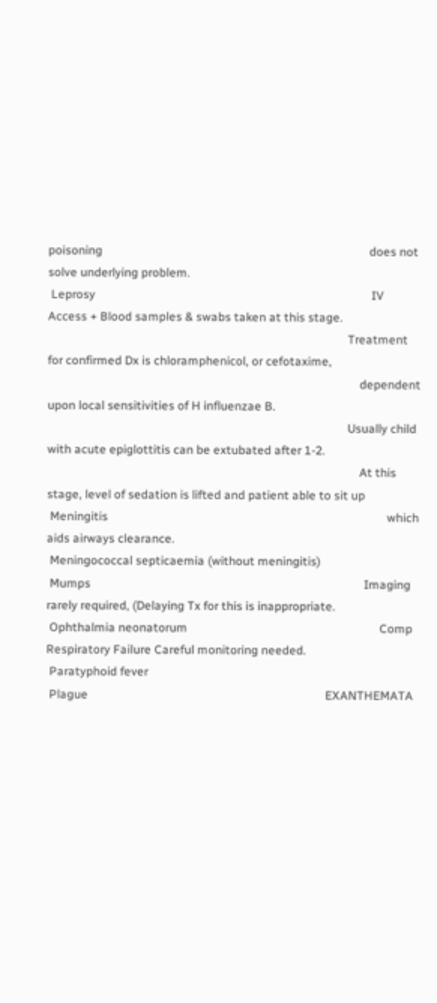poisoning                                                                                         does not solve underlying problem.
 Leprosy                                                                                            IV Access + Blood samples & swabs taken at this stage.
                                                                                                    Treatment for confirmed Dx is chloramphenicol, or cefotaxime,
                                                                                                        dependent upon local sensitivities of H influenzae B.
                                                                                                    Usually child with acute epiglottitis can be extubated after 1-2.
                                                                                                        At this stage, level of sedation is lifted and patient able to sit up
 Meningitis                                                                                             which aids airways clearance.
 Meningococcal septicaemia (without meningitis)
 Mumps                                                                                           Imaging rarely required, (Delaying Tx for this is inappropriate.
 Ophthalmia neonatorum                                                                Comp        Respiratory Failure Careful monitoring needed.
 Paratyphoid fever
 Plague                                                                               EXANTHEMATA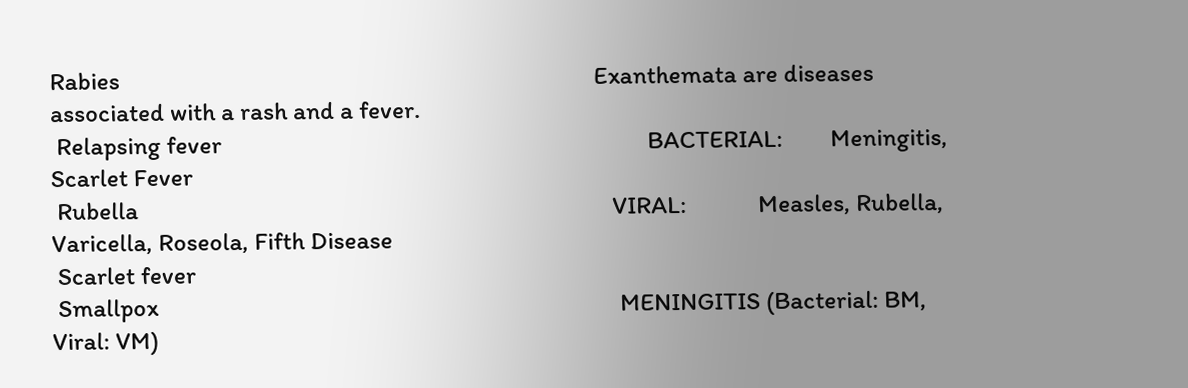Rabies                                                                               Exanthemata are diseases associated with a rash and a fever.
 Relapsing fever                                                                       BACTERIAL:        Meningitis, Scarlet Fever
 Rubella                                                                               VIRAL:            Measles, Rubella, Varicella, Roseola, Fifth Disease
 Scarlet fever
 Smallpox                                                                             MENINGITIS (Bacterial: BM, Viral: VM)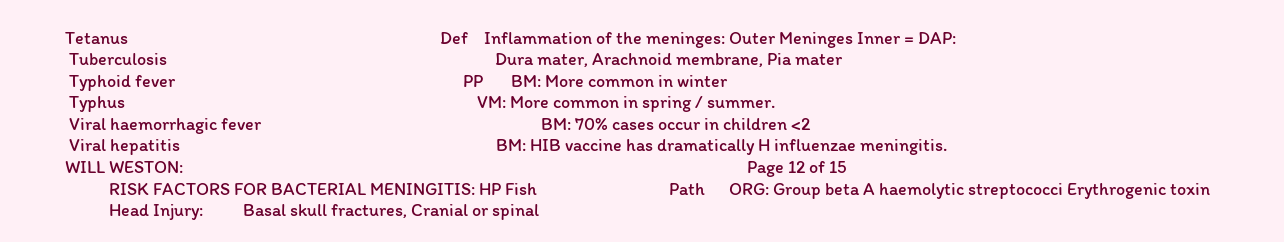Tetanus                                                                              Def    Inflammation of the meninges: Outer Meninges Inner = DAP:
 Tuberculosis                                                                                  Dura mater, Arachnoid membrane, Pia mater
 Typhoid fever                                                                        PP       BM: More common in winter
 Typhus                                                                                        VM: More common in spring / summer.
 Viral haemorrhagic fever                                                                      BM: 70% cases occur in children <2
 Viral hepatitis                                                                               BM: HIB vaccine has dramatically H influenzae meningitis.
WILL WESTON:                                                                                                                                             Page 12 of 15
           RISK FACTORS FOR BACTERIAL MENINGITIS: HP Fish                                 Path      ORG: Group beta A haemolytic streptococci Erythrogenic toxin
           Head Injury:          Basal skull fractures, Cranial or spinal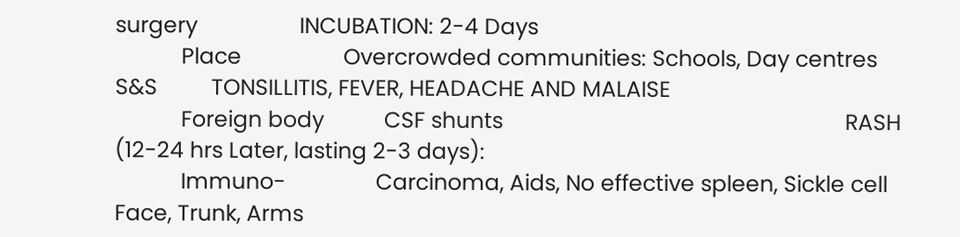surgery                 INCUBATION: 2-4 Days
           Place                 Overcrowded communities: Schools, Day centres          S&S         TONSILLITIS, FEVER, HEADACHE AND MALAISE
           Foreign body          CSF shunts                                                         RASH (12-24 hrs Later, lasting 2-3 days):
           Immuno-               Carcinoma, Aids, No effective spleen, Sickle cell                           Face, Trunk, Arms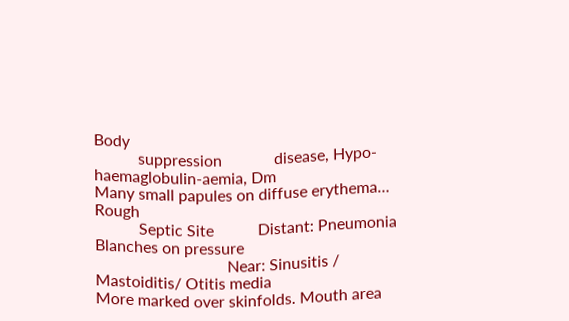Body
           suppression             disease, Hypo-haemaglobulin-aemia, Dm                                       Many small papules on diffuse erythema… Rough
           Septic Site           Distant: Pneumonia                                                          Blanches on pressure
                                 Near: Sinusitis / Mastoiditis/ Otitis media                                 More marked over skinfolds. Mouth area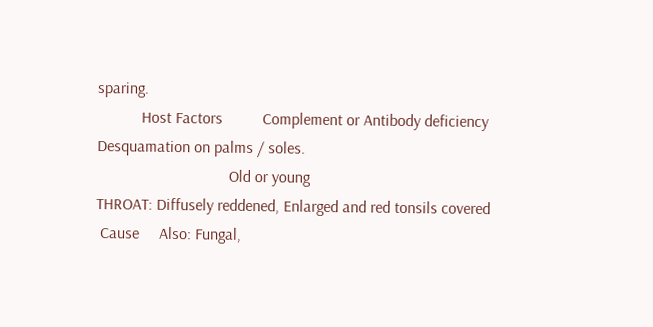sparing.
           Host Factors          Complement or Antibody deficiency                                           Desquamation on palms / soles.
                                 Old or young                                                       THROAT: Diffusely reddened, Enlarged and red tonsils covered
 Cause     Also: Fungal,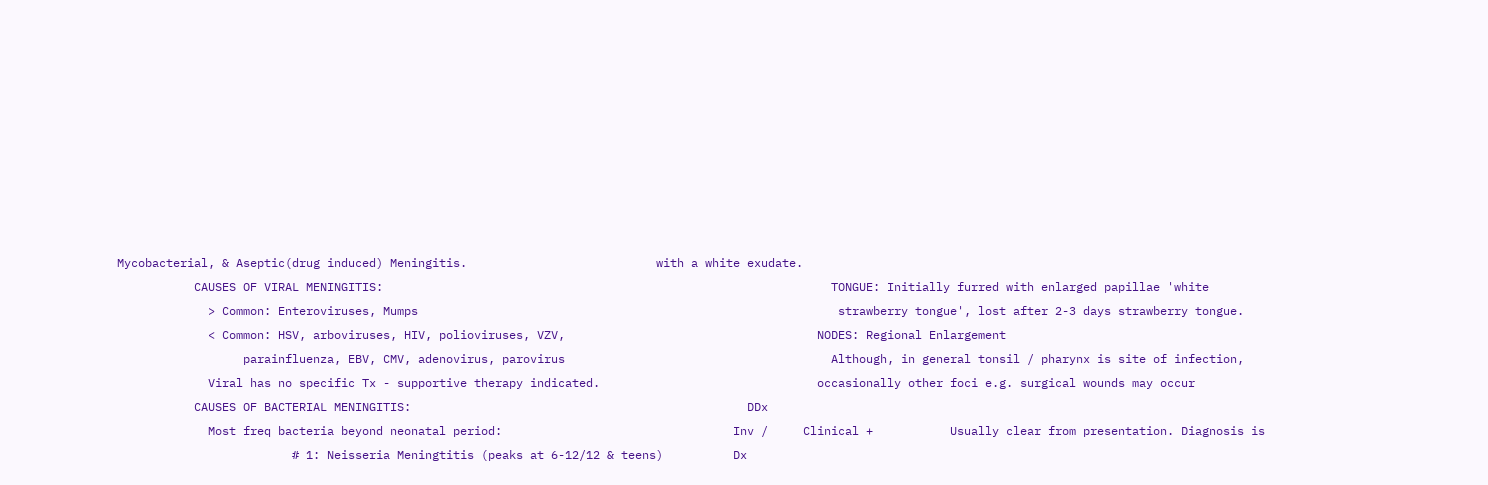Mycobacterial, & Aseptic(drug induced) Meningitis.                           with a white exudate.
           CAUSES OF VIRAL MENINGITIS:                                                                TONGUE: Initially furred with enlarged papillae 'white
             > Common: Enteroviruses, Mumps                                                            strawberry tongue', lost after 2-3 days strawberry tongue.
             < Common: HSV, arboviruses, HIV, polioviruses, VZV,                                    NODES: Regional Enlargement
                  parainfluenza, EBV, CMV, adenovirus, parovirus                                      Although, in general tonsil / pharynx is site of infection,
             Viral has no specific Tx - supportive therapy indicated.                               occasionally other foci e.g. surgical wounds may occur
           CAUSES OF BACTERIAL MENINGITIS:                                                DDx
             Most freq bacteria beyond neonatal period:                                 Inv /     Clinical +           Usually clear from presentation. Diagnosis is
                         # 1: Neisseria Meningtitis (peaks at 6-12/12 & teens)          Dx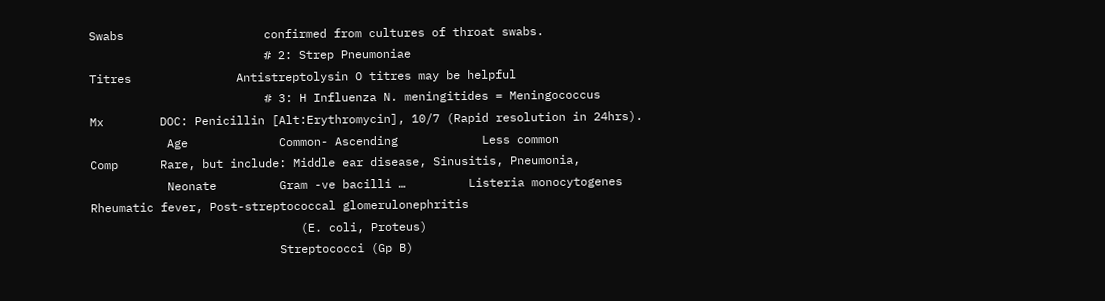Swabs                    confirmed from cultures of throat swabs.
                         # 2: Strep Pneumoniae                                                    Titres               Antistreptolysin O titres may be helpful
                         # 3: H Influenza N. meningitides = Meningococcus             Mx        DOC: Penicillin [Alt:Erythromycin], 10/7 (Rapid resolution in 24hrs).
           Age             Common- Ascending            Less common                       Comp      Rare, but include: Middle ear disease, Sinusitis, Pneumonia,
           Neonate         Gram -ve bacilli …         Listeria monocytogenes                    Rheumatic fever, Post-streptococcal glomerulonephritis
                              (E. coli, Proteus)
                           Streptococci (Gp B)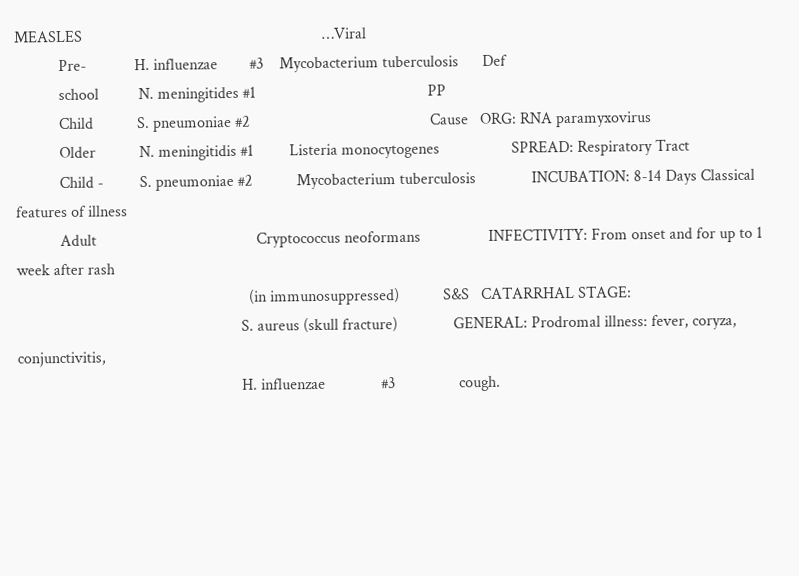MEASLES                                                            …Viral
           Pre-            H. influenzae        #3    Mycobacterium tuberculosis      Def
           school          N. meningitides #1                                           PP
           Child           S. pneumoniae #2                                             Cause   ORG: RNA paramyxovirus
           Older           N. meningitidis #1         Listeria monocytogenes                  SPREAD: Respiratory Tract
           Child -         S. pneumoniae #2           Mycobacterium tuberculosis              INCUBATION: 8-14 Days Classical features of illness
           Adult                                        Cryptococcus neoformans                 INFECTIVITY: From onset and for up to 1 week after rash
                                                          (in immunosuppressed)           S&S   CATARRHAL STAGE:
                                                        S. aureus (skull fracture)              GENERAL: Prodromal illness: fever, coryza, conjunctivitis,
                                                        H. influenzae              #3                cough.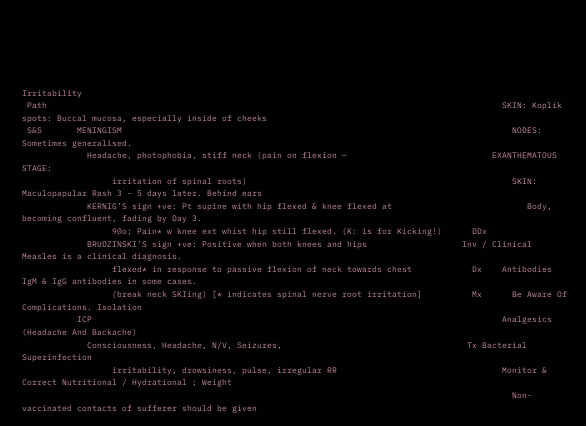Irritability
 Path                                                                                           SKIN: Koplik spots: Buccal mucosa, especially inside of cheeks
 S&S       MENINGISM                                                                              NODES: Sometimes generalised.
             Headache, photophobia, stiff neck (pain on flexion –                             EXANTHEMATOUS STAGE:
                  irritation of spinal roots)                                                     SKIN: Maculopapular Rash 3 - 5 days later. Behind ears
             KERNIG’S sign +ve: Pt supine with hip flexed & knee flexed at                           Body, becoming confluent, fading by Day 3.
                  90o; Pain* w knee ext whist hip still flexed. (K: is for Kicking!)      DDx
             BRUDZINSKI’S sign +ve: Positive when both knees and hips                   Inv / Clinical             Measles is a clinical diagnosis.
                  flexed* in response to passive flexion of neck towards chest            Dx    Antibodies           IgM & IgG antibodies in some cases.
                  (break neck SKIing) [* indicates spinal nerve root irritation]          Mx      Be Aware Of Complications. Isolation
           ICP                                                                                  Analgesics (Headache And Backache)
             Consciousness, Headache, N/V, Seizures,                                     Tx Bacterial Superinfection
                  irritability, drowsiness, pulse, irregular RR                                 Monitor & Correct Nutritional / Hydrational ; Weight
                                                                                                  Non-vaccinated contacts of sufferer should be given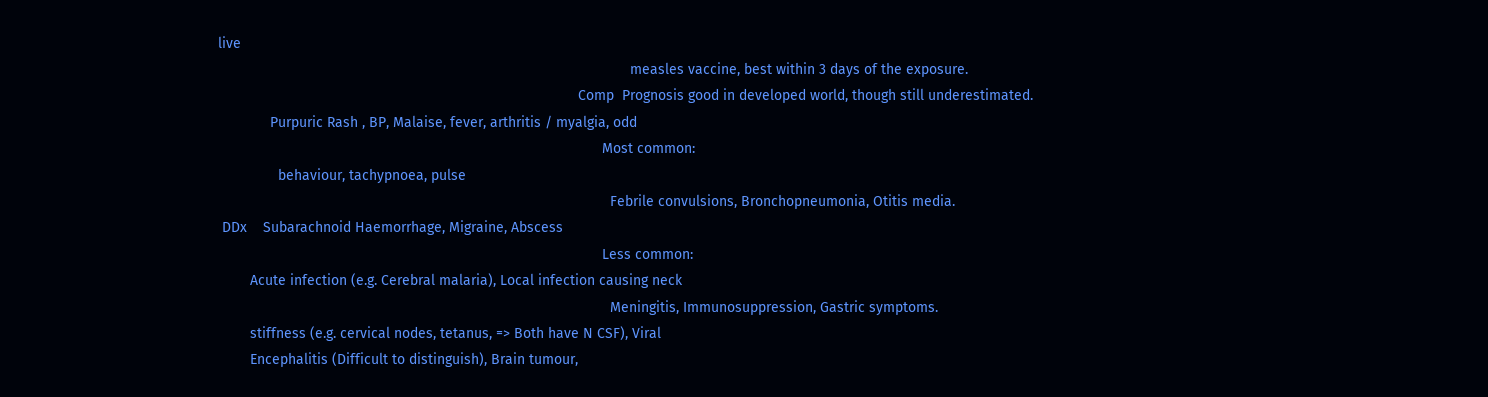live
                                                                                                       measles vaccine, best within 3 days of the exposure.
                                                                                          Comp  Prognosis good in developed world, though still underestimated.
             Purpuric Rash , BP, Malaise, fever, arthritis / myalgia, odd
                                                                                                Most common:
               behaviour, tachypnoea, pulse
                                                                                                  Febrile convulsions, Bronchopneumonia, Otitis media.
 DDx    Subarachnoid Haemorrhage, Migraine, Abscess
                                                                                                Less common:
        Acute infection (e.g. Cerebral malaria), Local infection causing neck
                                                                                                  Meningitis, Immunosuppression, Gastric symptoms.
        stiffness (e.g. cervical nodes, tetanus, => Both have N CSF), Viral
        Encephalitis (Difficult to distinguish), Brain tumour,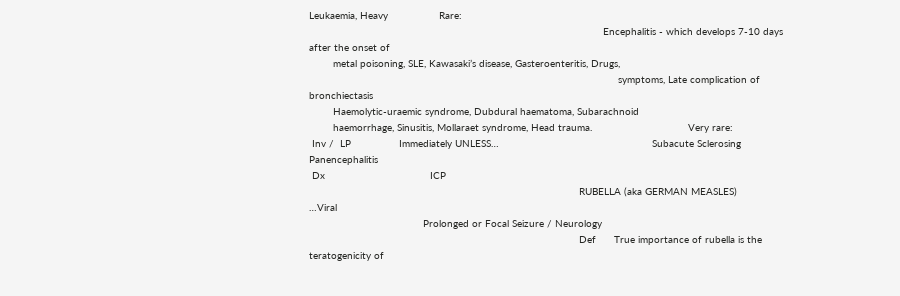Leukaemia, Heavy                 Rare:
                                                                                                  Encephalitis - which develops 7-10 days after the onset of
        metal poisoning, SLE, Kawasaki’s disease, Gasteroenteritis, Drugs,
                                                                                                       symptoms, Late complication of bronchiectasis
        Haemolytic-uraemic syndrome, Dubdural haematoma, Subarachnoid
        haemorrhage, Sinusitis, Mollaraet syndrome, Head trauma.                                Very rare:
 Inv /  LP                Immediately UNLESS…                                                   Subacute Sclerosing Panencephalitis
 Dx                                   ICP
                                                                                          RUBELLA (aka GERMAN MEASLES)                                              …Viral
                                      Prolonged or Focal Seizure / Neurology
                                                                                          Def      True importance of rubella is the teratogenicity of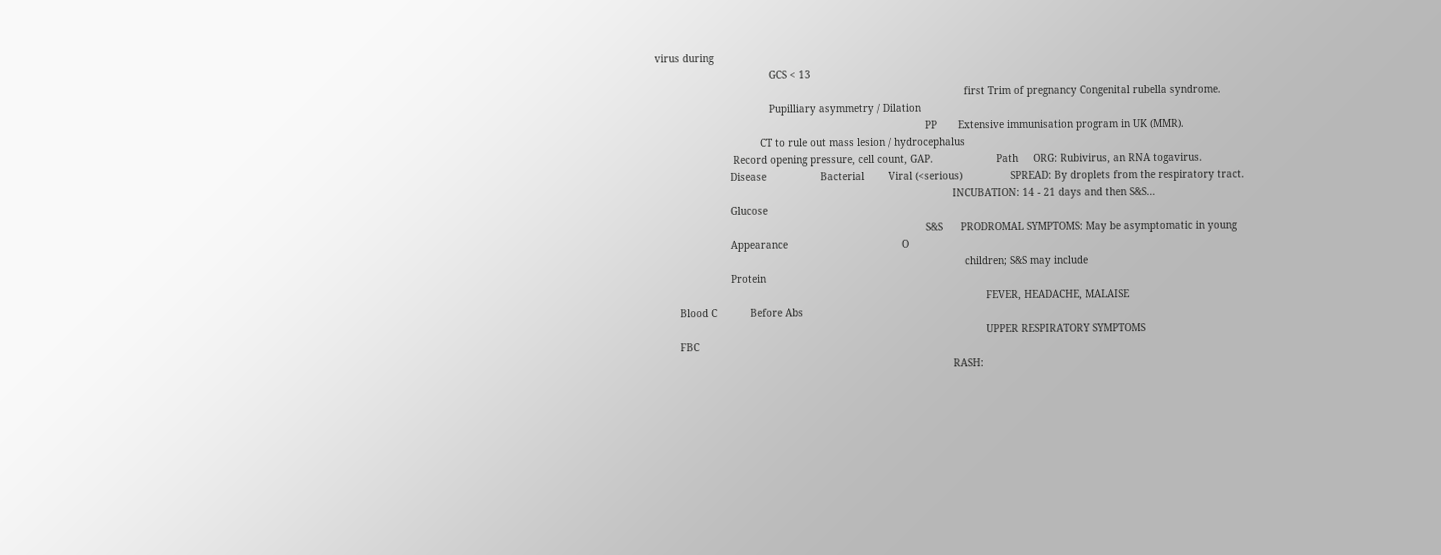virus during
                                      GCS < 13
                                                                                                       first Trim of pregnancy Congenital rubella syndrome.
                                      Pupilliary asymmetry / Dilation
                                                                                          PP       Extensive immunisation program in UK (MMR).
                                   CT to rule out mass lesion / hydrocephalus
                          Record opening pressure, cell count, GAP.                     Path     ORG: Rubivirus, an RNA togavirus.
                         Disease                  Bacterial        Viral (<serious)                SPREAD: By droplets from the respiratory tract.
                                                                                                   INCUBATION: 14 - 21 days and then S&S…
                         Glucose
                                                                                          S&S      PRODROMAL SYMPTOMS: May be asymptomatic in young
                         Appearance                                      O
                                                                                                       children; S&S may include
                         Protein
                                                                                                              FEVER, HEADACHE, MALAISE
        Blood C           Before Abs
                                                                                                              UPPER RESPIRATORY SYMPTOMS
        FBC
                                                                                                   RASH: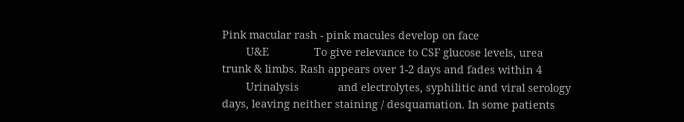Pink macular rash - pink macules develop on face
        U&E               To give relevance to CSF glucose levels, urea                              trunk & limbs. Rash appears over 1-2 days and fades within 4
        Urinalysis             and electrolytes, syphilitic and viral serology                         days, leaving neither staining / desquamation. In some patients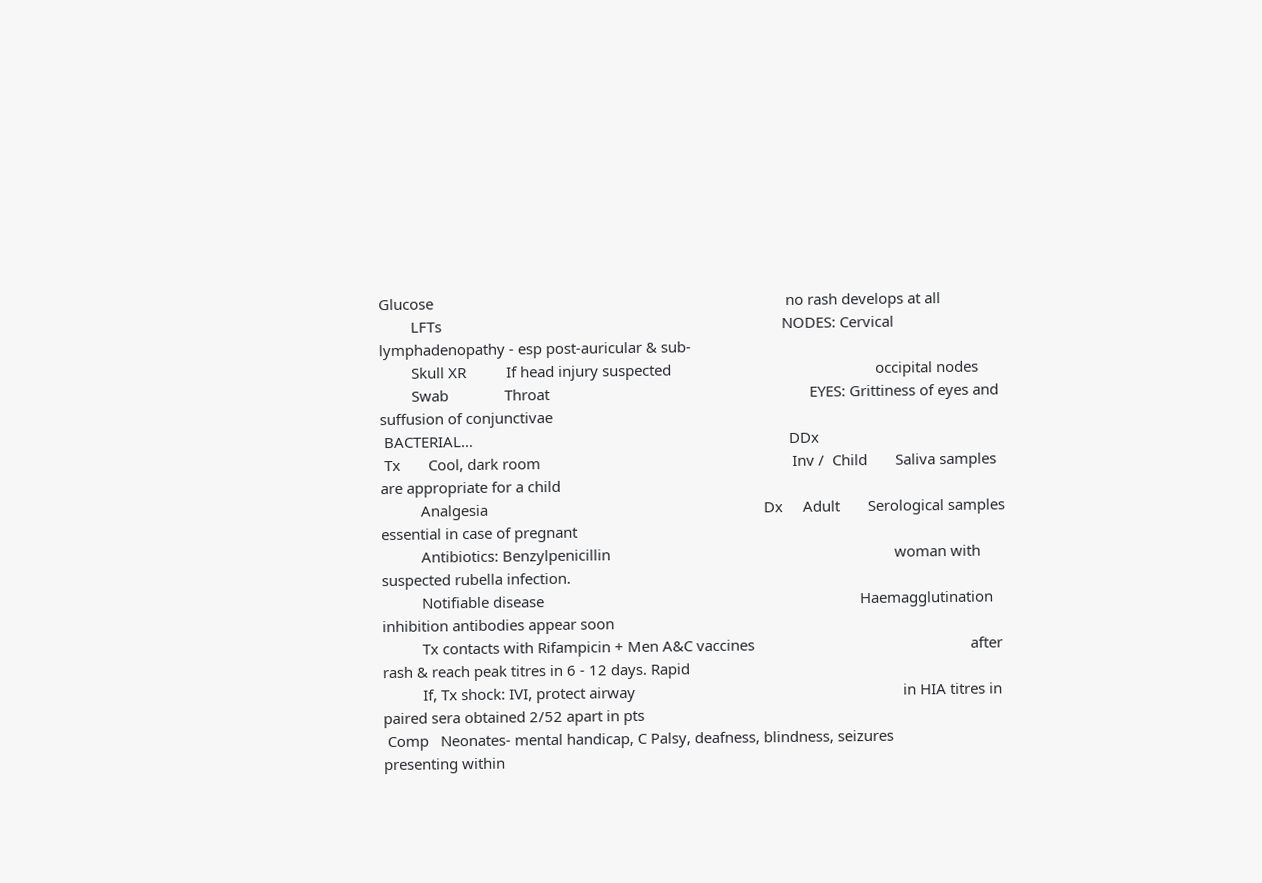Glucose                                                                                        no rash develops at all
        LFTs                                                                                     NODES: Cervical lymphadenopathy - esp post-auricular & sub-
        Skull XR          If head injury suspected                                                   occipital nodes
        Swab              Throat                                                                 EYES: Grittiness of eyes and suffusion of conjunctivae
 BACTERIAL…                                                                               DDx
 Tx       Cool, dark room                                                               Inv /  Child       Saliva samples are appropriate for a child
          Analgesia                                                                     Dx     Adult       Serological samples essential in case of pregnant
          Antibiotics: Benzylpenicillin                                                                       woman with suspected rubella infection.
          Notifiable disease                                                                               Haemagglutination inhibition antibodies appear soon
          Tx contacts with Rifampicin + Men A&C vaccines                                                      after rash & reach peak titres in 6 - 12 days. Rapid
          If, Tx shock: IVI, protect airway                                                                   in HIA titres in paired sera obtained 2/52 apart in pts
 Comp   Neonates- mental handicap, C Palsy, deafness, blindness, seizures                                         presenting within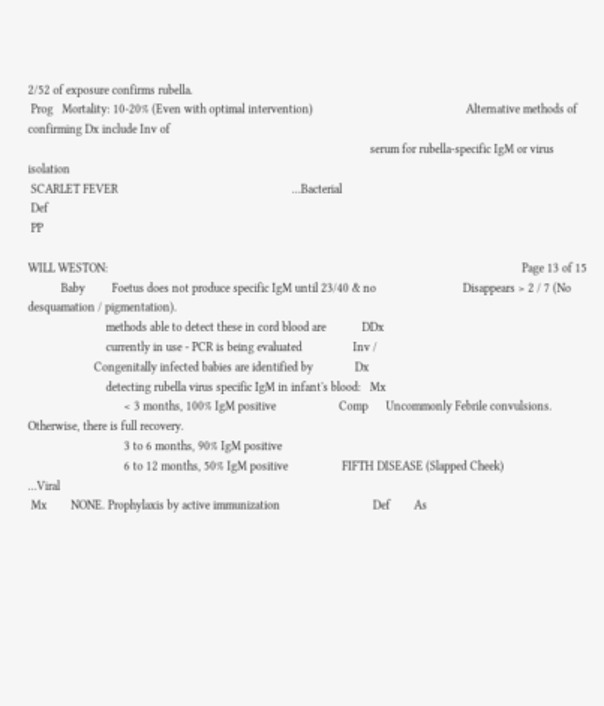2/52 of exposure confirms rubella.
 Prog   Mortality: 10-20% (Even with optimal intervention)                                                   Alternative methods of confirming Dx include Inv of
                                                                                                                  serum for rubella-specific IgM or virus isolation
 SCARLET FEVER                                                          …Bacterial
 Def
 PP

WILL WESTON:                                                                                                                                          Page 13 of 15
           Baby         Foetus does not produce specific IgM until 23/40 & no                             Disappears > 2 / 7 (No desquamation / pigmentation).
                          methods able to detect these in cord blood are            DDx
                          currently in use - PCR is being evaluated                 Inv /
                      Congenitally infected babies are identified by              Dx
                          detecting rubella virus specific IgM in infant's blood:   Mx
                                < 3 months, 100% IgM positive                     Comp      Uncommonly Febrile convulsions. Otherwise, there is full recovery.
                                3 to 6 months, 90% IgM positive
                                6 to 12 months, 50% IgM positive                  FIFTH DISEASE (Slapped Cheek)                                             …Viral
 Mx        NONE. Prophylaxis by active immunization                               Def        As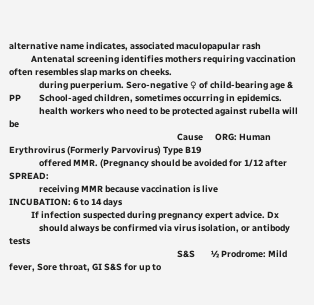alternative name indicates, associated maculopapular rash
           Antenatal screening identifies mothers requiring vaccination                          often resembles slap marks on cheeks.
               during puerperium. Sero-negative ♀ of child-bearing age &            PP         School-aged children, sometimes occurring in epidemics.
               health workers who need to be protected against rubella will be
                                                                                    Cause      ORG: Human Erythrovirus (Formerly Parvovirus) Type B19
               offered MMR. (Pregnancy should be avoided for 1/12 after                      SPREAD:
               receiving MMR because vaccination is live                                       INCUBATION: 6 to 14 days
           If infection suspected during pregnancy expert advice. Dx
               should always be confirmed via virus isolation, or antibody tests
                                                                                    S&S        ½ Prodrome: Mild fever, Sore throat, GI S&S for up to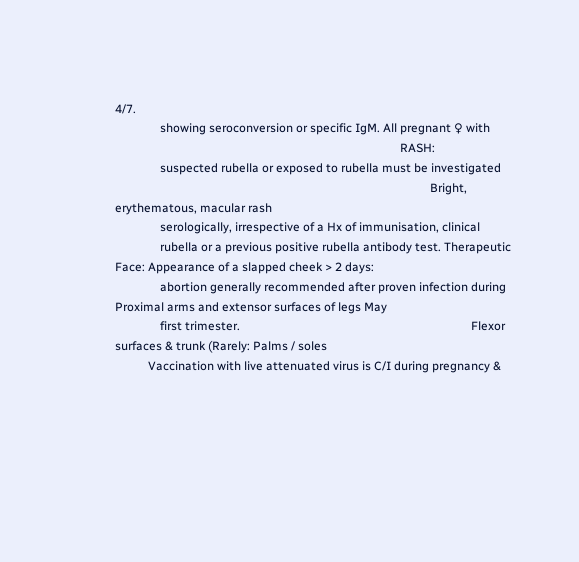4/7.
               showing seroconversion or specific IgM. All pregnant ♀ with
                                                                                               RASH:
               suspected rubella or exposed to rubella must be investigated
                                                                                                         Bright, erythematous, macular rash
               serologically, irrespective of a Hx of immunisation, clinical
               rubella or a previous positive rubella antibody test. Therapeutic                         Face: Appearance of a slapped cheek > 2 days:
               abortion generally recommended after proven infection during                                 Proximal arms and extensor surfaces of legs May
               first trimester.                                                                             Flexor surfaces & trunk (Rarely: Palms / soles
           Vaccination with live attenuated virus is C/I during pregnancy &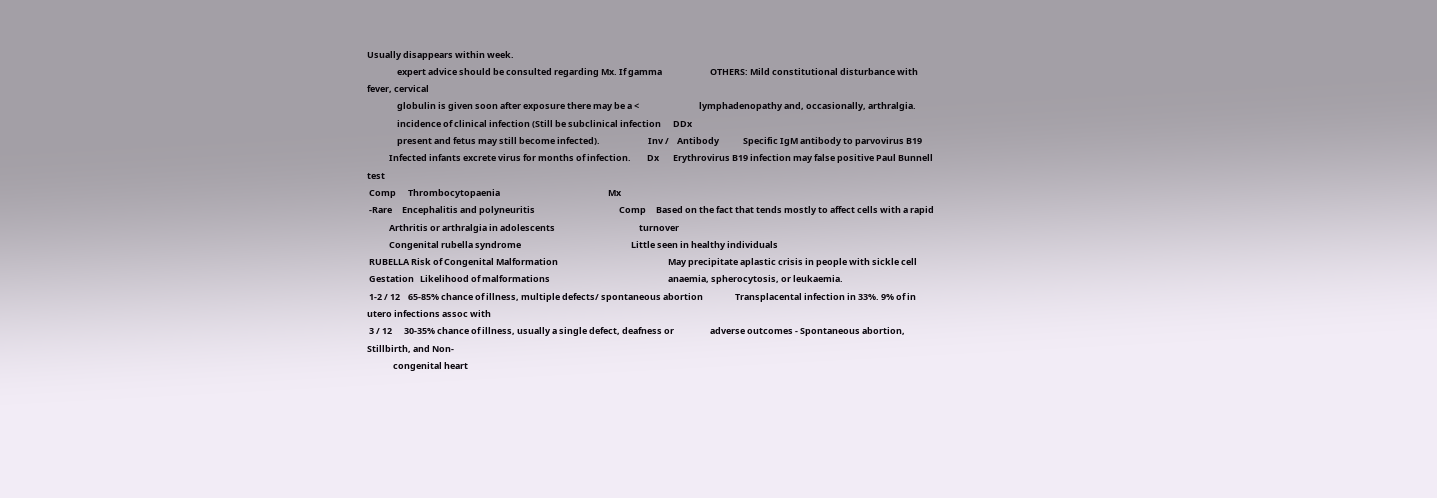Usually disappears within week.
               expert advice should be consulted regarding Mx. If gamma                        OTHERS: Mild constitutional disturbance with fever, cervical
               globulin is given soon after exposure there may be a <                              lymphadenopathy and, occasionally, arthralgia.
               incidence of clinical infection (Still be subclinical infection      DDx
               present and fetus may still become infected).                        Inv /    Antibody            Specific IgM antibody to parvovirus B19
           Infected infants excrete virus for months of infection.        Dx       Erythrovirus B19 infection may false positive Paul Bunnell test
 Comp      Thrombocytopaenia                                                      Mx
 -Rare     Encephalitis and polyneuritis                                          Comp     Based on the fact that tends mostly to affect cells with a rapid
           Arthritis or arthralgia in adolescents                                          turnover
           Congenital rubella syndrome                                                       Little seen in healthy individuals
 RUBELLA Risk of Congenital Malformation                                                       May precipitate aplastic crisis in people with sickle cell
 Gestation   Likelihood of malformations                                                           anaemia, spherocytosis, or leukaemia.
 1-2 / 12    65-85% chance of illness, multiple defects/ spontaneous abortion                Transplacental infection in 33%. 9% of in utero infections assoc with
 3 / 12      30-35% chance of illness, usually a single defect, deafness or                  adverse outcomes - Spontaneous abortion, Stillbirth, and Non-
             congenital heart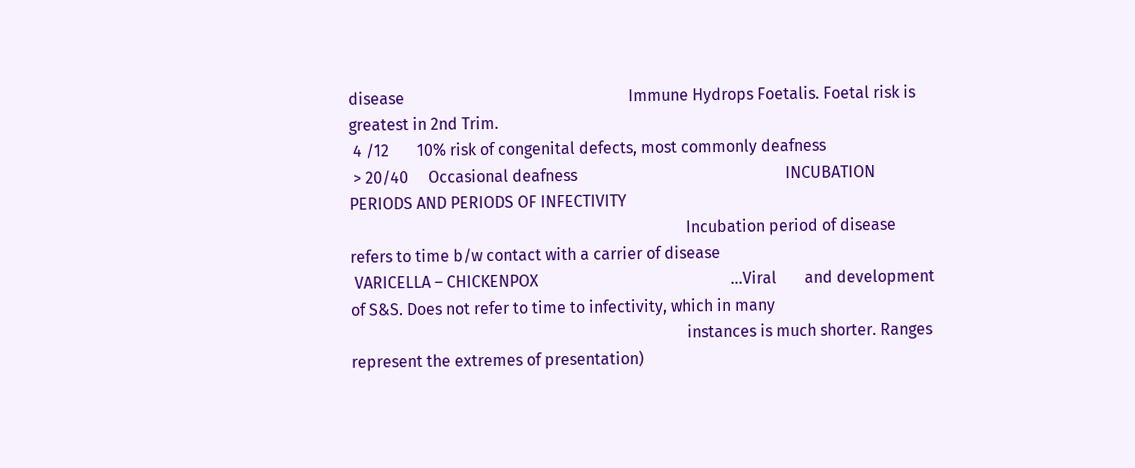disease                                                        Immune Hydrops Foetalis. Foetal risk is greatest in 2nd Trim.
 4 /12       10% risk of congenital defects, most commonly deafness
 > 20/40     Occasional deafness                                                    INCUBATION PERIODS AND PERIODS OF INFECTIVITY
                                                                                    Incubation period of disease refers to time b/w contact with a carrier of disease
 VARICELLA – CHICKENPOX                                                …Viral       and development of S&S. Does not refer to time to infectivity, which in many
                                                                                    instances is much shorter. Ranges represent the extremes of presentation)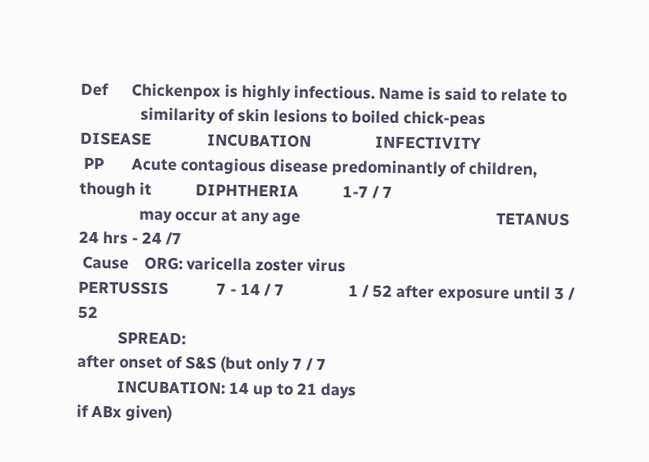Def      Chickenpox is highly infectious. Name is said to relate to
               similarity of skin lesions to boiled chick-peas                      DISEASE              INCUBATION                INFECTIVITY
 PP       Acute contagious disease predominantly of children, though it           DIPHTHERIA           1-7 / 7
               may occur at any age                                                 TETANUS              24 hrs - 24 /7
 Cause    ORG: varicella zoster virus                                             PERTUSSIS            7 - 14 / 7                1 / 52 after exposure until 3 / 52
          SPREAD:                                                                                                                after onset of S&S (but only 7 / 7
          INCUBATION: 14 up to 21 days                                                                                           if ABx given)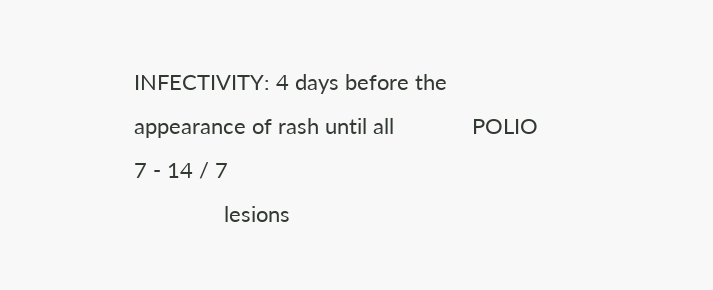INFECTIVITY: 4 days before the appearance of rash until all             POLIO                7 - 14 / 7
               lesions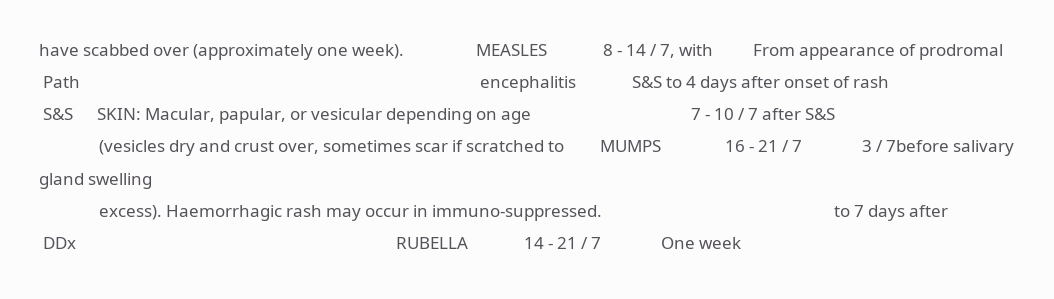have scabbed over (approximately one week).                  MEASLES              8 - 14 / 7, with          From appearance of prodromal
 Path                                                                                                    encephalitis              S&S to 4 days after onset of rash
 S&S      SKIN: Macular, papular, or vesicular depending on age                                        7 - 10 / 7 after S&S
               (vesicles dry and crust over, sometimes scar if scratched to         MUMPS                16 - 21 / 7               3 / 7before salivary gland swelling
               excess). Haemorrhagic rash may occur in immuno-suppressed.                                                          to 7 days after
 DDx                                                                                RUBELLA              14 - 21 / 7               One week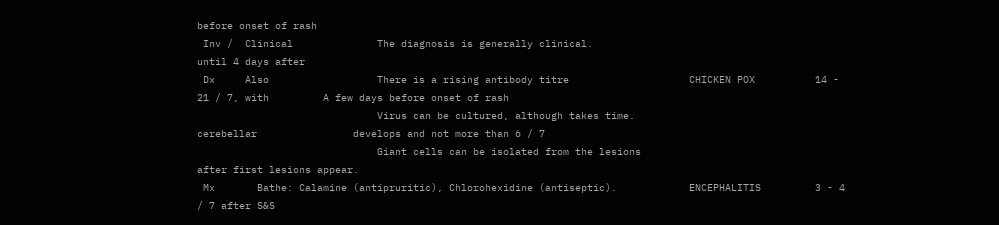before onset of rash
 Inv /  Clinical              The diagnosis is generally clinical.                                                               until 4 days after
 Dx     Also                  There is a rising antibody titre                    CHICKEN POX          14 - 21 / 7, with         A few days before onset of rash
                              Virus can be cultured, although takes time.                              cerebellar                develops and not more than 6 / 7
                              Giant cells can be isolated from the lesions                                                       after first lesions appear.
 Mx       Bathe: Calamine (antipruritic), Chlorohexidine (antiseptic).            ENCEPHALITIS         3 - 4 / 7 after S&S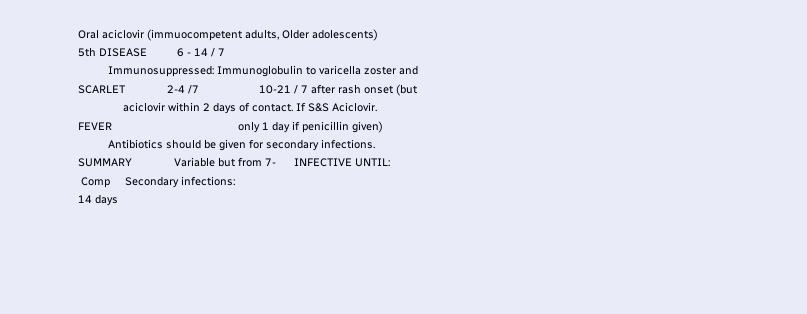Oral aciclovir (immuocompetent adults, Older adolescents)               5th DISEASE          6 - 14 / 7
          Immunosuppressed: Immunoglobulin to varicella zoster and                SCARLET              2-4 /7                    10-21 / 7 after rash onset (but
               aciclovir within 2 days of contact. If S&S Aciclovir.              FEVER                                          only 1 day if penicillin given)
          Antibiotics should be given for secondary infections.                   SUMMARY              Variable but from 7-      INFECTIVE UNTIL:
 Comp     Secondary infections:                                                                          14 days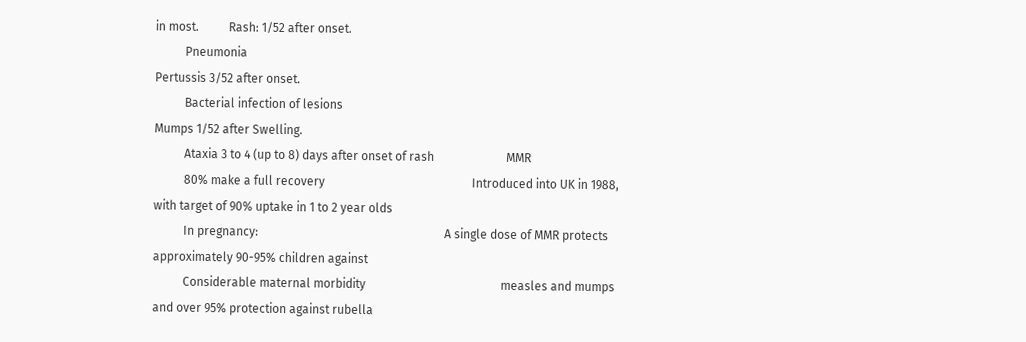in most.          Rash: 1/52 after onset.
          Pneumonia                                                                                                              Pertussis 3/52 after onset.
          Bacterial infection of lesions                                                                                         Mumps 1/52 after Swelling.
          Ataxia 3 to 4 (up to 8) days after onset of rash                        MMR
          80% make a full recovery                                                 Introduced into UK in 1988, with target of 90% uptake in 1 to 2 year olds
          In pregnancy:                                                              A single dose of MMR protects approximately 90-95% children against
          Considerable maternal morbidity                                             measles and mumps and over 95% protection against rubella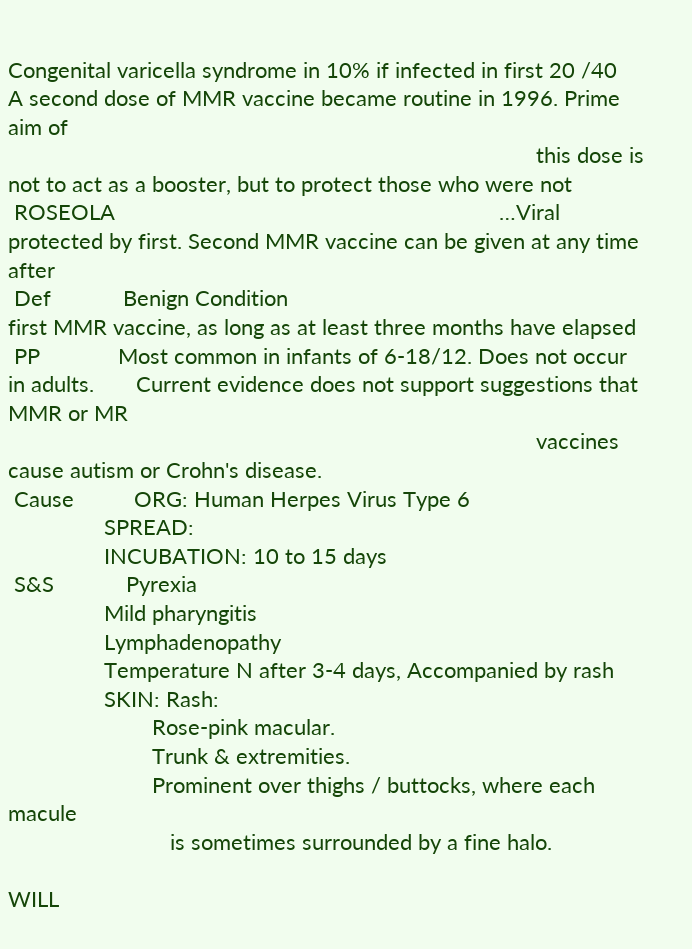Congenital varicella syndrome in 10% if infected in first 20 /40         A second dose of MMR vaccine became routine in 1996. Prime aim of
                                                                                        this dose is not to act as a booster, but to protect those who were not
 ROSEOLA                                                                …Viral          protected by first. Second MMR vaccine can be given at any time after
 Def            Benign Condition                                                      first MMR vaccine, as long as at least three months have elapsed
 PP             Most common in infants of 6-18/12. Does not occur in adults.       Current evidence does not support suggestions that MMR or MR
                                                                                        vaccines cause autism or Crohn's disease.
 Cause          ORG: Human Herpes Virus Type 6
                SPREAD:
                INCUBATION: 10 to 15 days
 S&S            Pyrexia
                Mild pharyngitis
                Lymphadenopathy
                Temperature N after 3-4 days, Accompanied by rash
                SKIN: Rash:
                        Rose-pink macular.
                        Trunk & extremities.
                        Prominent over thighs / buttocks, where each macule
                           is sometimes surrounded by a fine halo.

WILL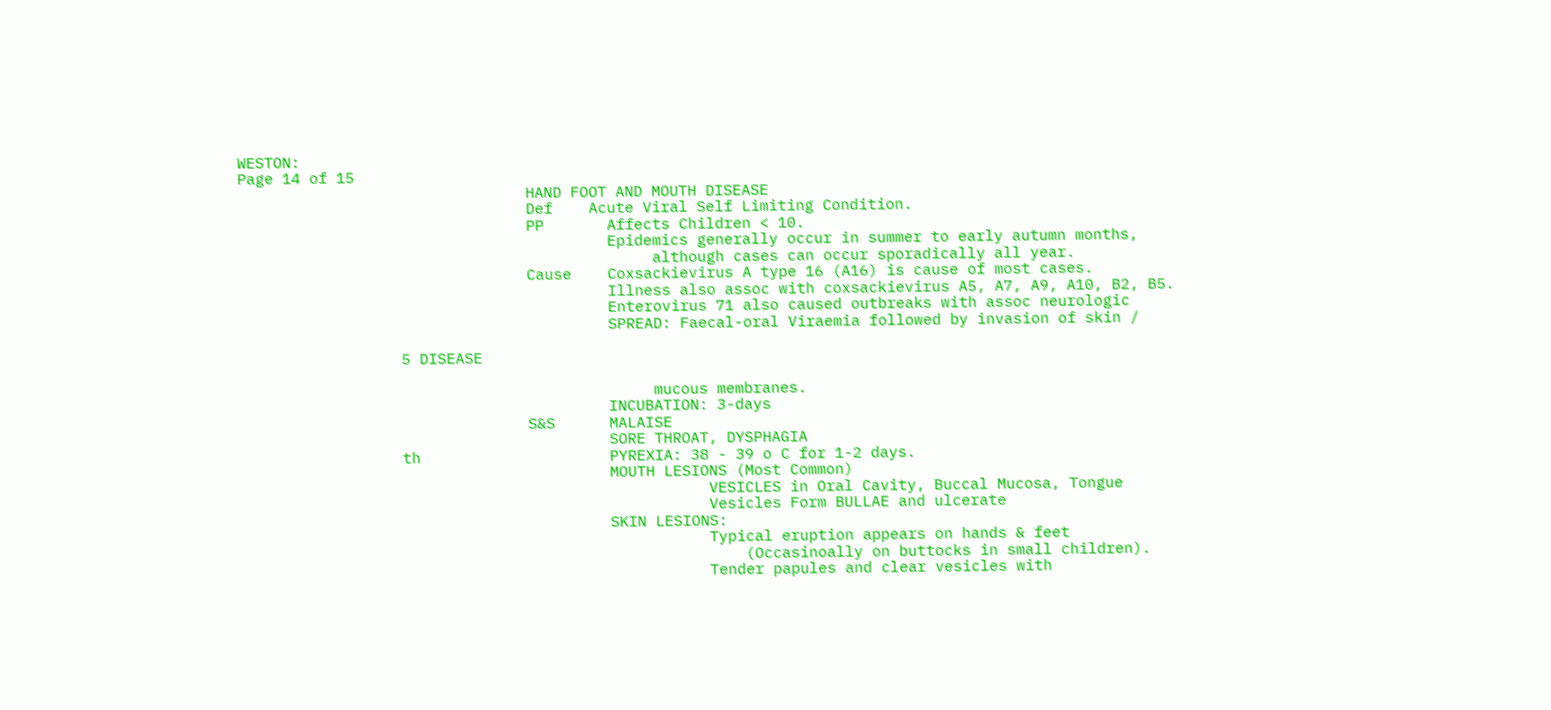WESTON:                                                                                                                                      Page 14 of 15
                                HAND FOOT AND MOUTH DISEASE
                                Def    Acute Viral Self Limiting Condition.
                                PP       Affects Children < 10.
                                         Epidemics generally occur in summer to early autumn months,
                                              although cases can occur sporadically all year.
                                Cause    Coxsackievirus A type 16 (A16) is cause of most cases.
                                         Illness also assoc with coxsackievirus A5, A7, A9, A10, B2, B5.
                                         Enterovirus 71 also caused outbreaks with assoc neurologic
                                         SPREAD: Faecal-oral Viraemia followed by invasion of skin /

                  5 DISEASE

                                              mucous membranes.
                                         INCUBATION: 3-days
                                S&S      MALAISE
                                         SORE THROAT, DYSPHAGIA
                  th                     PYREXIA: 38 - 39 o C for 1-2 days.
                                         MOUTH LESIONS (Most Common)
                                                    VESICLES in Oral Cavity, Buccal Mucosa, Tongue
                                                    Vesicles Form BULLAE and ulcerate
                                         SKIN LESIONS:
                                                    Typical eruption appears on hands & feet
                                                        (Occasinoally on buttocks in small children).
                                                    Tender papules and clear vesicles with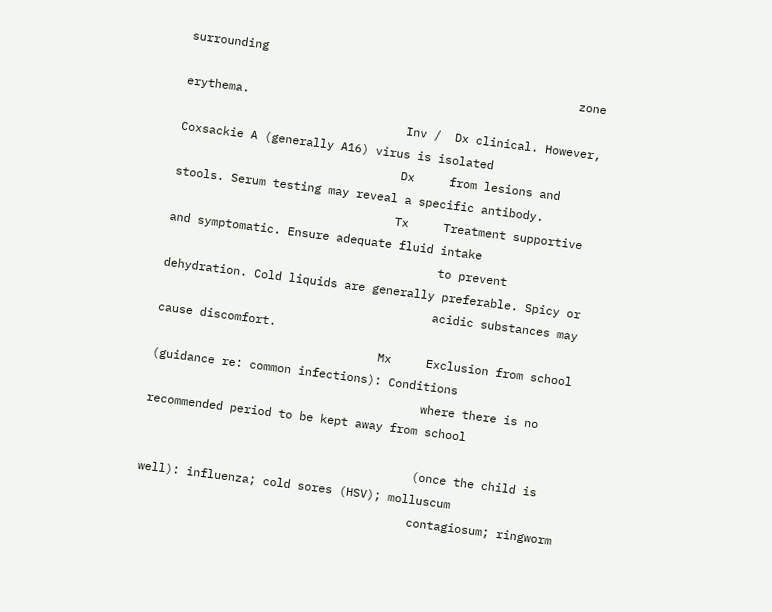surrounding
                                                        zone erythema.
                                Inv /  Dx clinical. However, Coxsackie A (generally A16) virus is isolated
                                Dx     from lesions and stools. Serum testing may reveal a specific antibody.
                                Tx     Treatment supportive and symptomatic. Ensure adequate fluid intake
                                       to prevent dehydration. Cold liquids are generally preferable. Spicy or
                                       acidic substances may cause discomfort.
                                Mx     Exclusion from school (guidance re: common infections): Conditions
                                       where there is no recommended period to be kept away from school

                                       (once the child is well): influenza; cold sores (HSV); molluscum
                                       contagiosum; ringworm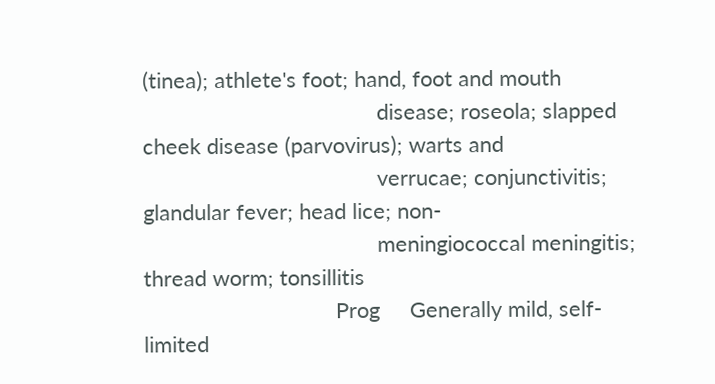(tinea); athlete's foot; hand, foot and mouth
                                       disease; roseola; slapped cheek disease (parvovirus); warts and
                                       verrucae; conjunctivitis; glandular fever; head lice; non-
                                       meningiococcal meningitis; thread worm; tonsillitis
                                Prog     Generally mild, self-limited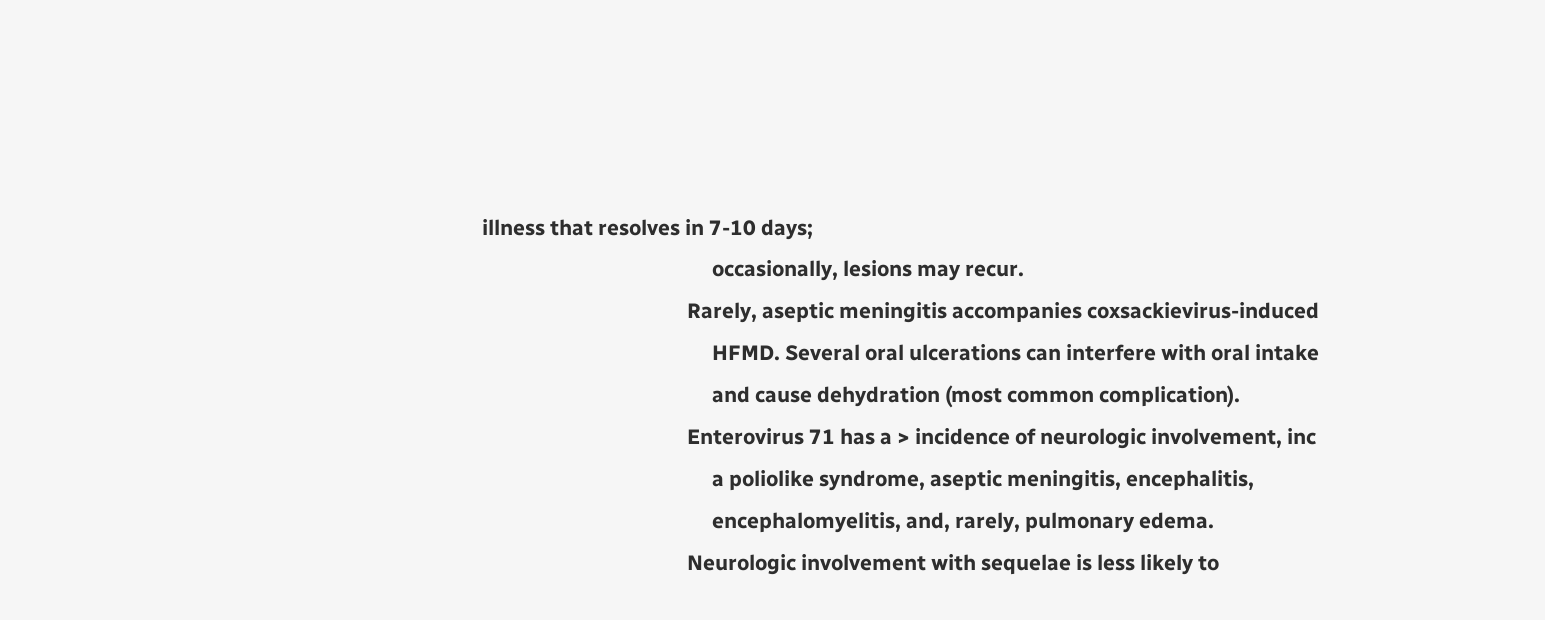illness that resolves in 7-10 days;
                                              occasionally, lesions may recur.
                                         Rarely, aseptic meningitis accompanies coxsackievirus-induced
                                              HFMD. Several oral ulcerations can interfere with oral intake
                                              and cause dehydration (most common complication).
                                         Enterovirus 71 has a > incidence of neurologic involvement, inc
                                              a poliolike syndrome, aseptic meningitis, encephalitis,
                                              encephalomyelitis, and, rarely, pulmonary edema.
                                         Neurologic involvement with sequelae is less likely to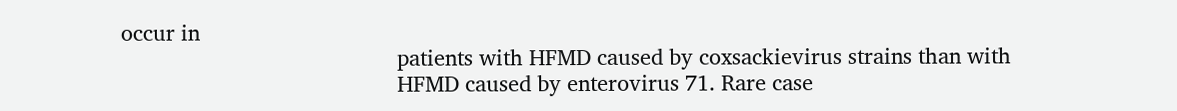occur in
                                              patients with HFMD caused by coxsackievirus strains than with
                                              HFMD caused by enterovirus 71. Rare case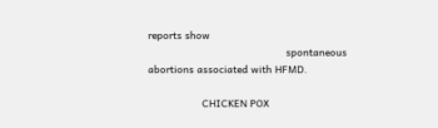reports show
                                              spontaneous abortions associated with HFMD.

                  CHICKEN POX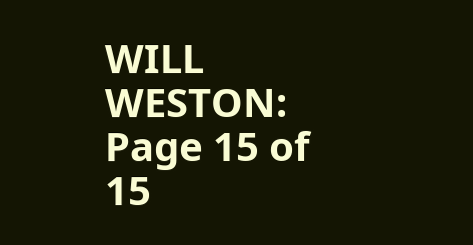WILL WESTON:                                                                               Page 15 of 15